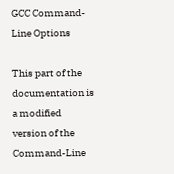GCC Command-Line Options

This part of the documentation is a modified version of the Command-Line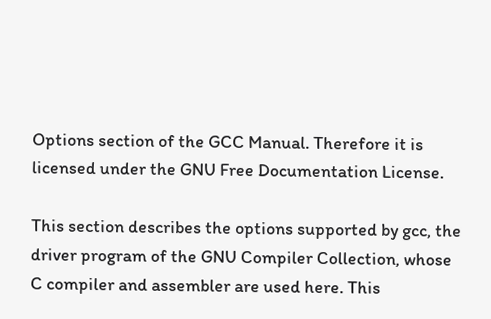Options section of the GCC Manual. Therefore it is licensed under the GNU Free Documentation License.

This section describes the options supported by gcc, the driver program of the GNU Compiler Collection, whose C compiler and assembler are used here. This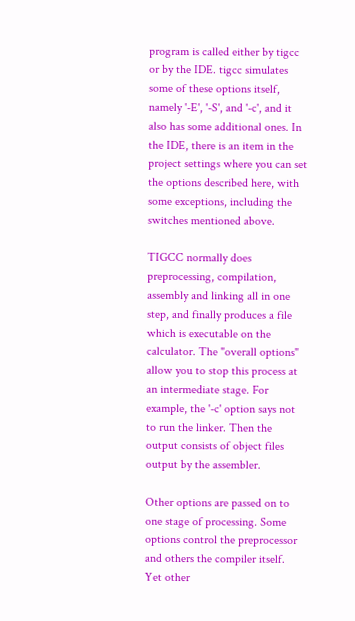program is called either by tigcc or by the IDE. tigcc simulates some of these options itself, namely '-E', '-S', and '-c', and it also has some additional ones. In the IDE, there is an item in the project settings where you can set the options described here, with some exceptions, including the switches mentioned above.

TIGCC normally does preprocessing, compilation, assembly and linking all in one step, and finally produces a file which is executable on the calculator. The "overall options" allow you to stop this process at an intermediate stage. For example, the '-c' option says not to run the linker. Then the output consists of object files output by the assembler.

Other options are passed on to one stage of processing. Some options control the preprocessor and others the compiler itself. Yet other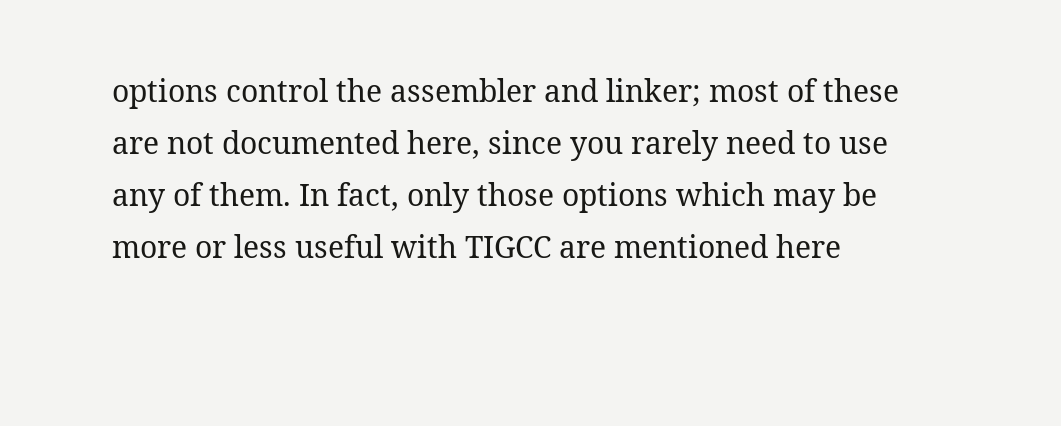options control the assembler and linker; most of these are not documented here, since you rarely need to use any of them. In fact, only those options which may be more or less useful with TIGCC are mentioned here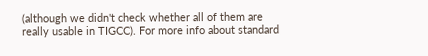(although we didn't check whether all of them are really usable in TIGCC). For more info about standard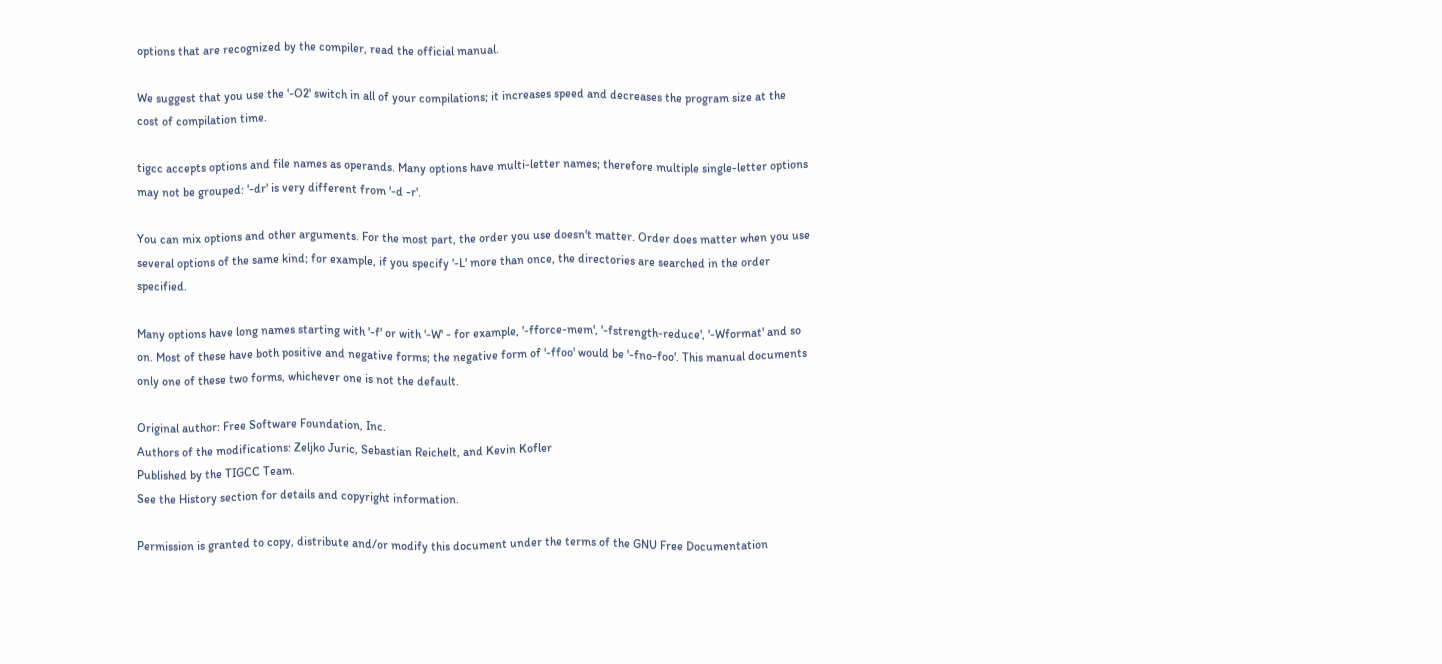options that are recognized by the compiler, read the official manual.

We suggest that you use the '-O2' switch in all of your compilations; it increases speed and decreases the program size at the cost of compilation time.

tigcc accepts options and file names as operands. Many options have multi-letter names; therefore multiple single-letter options may not be grouped: '-dr' is very different from '-d -r'.

You can mix options and other arguments. For the most part, the order you use doesn't matter. Order does matter when you use several options of the same kind; for example, if you specify '-L' more than once, the directories are searched in the order specified.

Many options have long names starting with '-f' or with '-W' - for example, '-fforce-mem', '-fstrength-reduce', '-Wformat' and so on. Most of these have both positive and negative forms; the negative form of '-ffoo' would be '-fno-foo'. This manual documents only one of these two forms, whichever one is not the default.

Original author: Free Software Foundation, Inc.
Authors of the modifications: Zeljko Juric, Sebastian Reichelt, and Kevin Kofler
Published by the TIGCC Team.
See the History section for details and copyright information.

Permission is granted to copy, distribute and/or modify this document under the terms of the GNU Free Documentation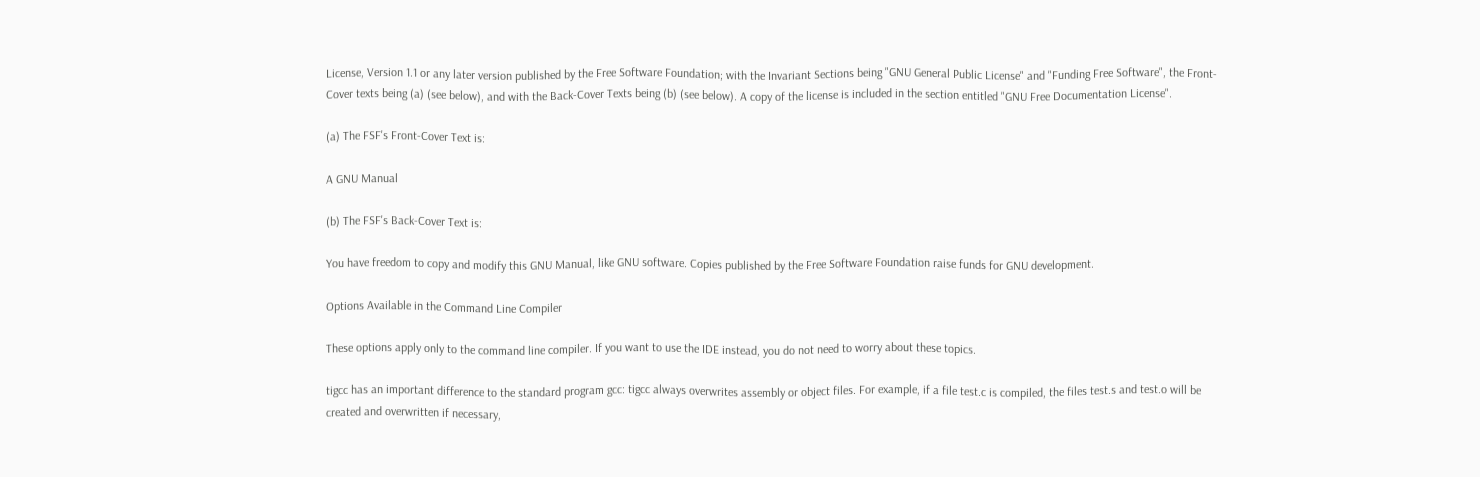License, Version 1.1 or any later version published by the Free Software Foundation; with the Invariant Sections being "GNU General Public License" and "Funding Free Software", the Front-Cover texts being (a) (see below), and with the Back-Cover Texts being (b) (see below). A copy of the license is included in the section entitled "GNU Free Documentation License".

(a) The FSF's Front-Cover Text is:

A GNU Manual

(b) The FSF's Back-Cover Text is:

You have freedom to copy and modify this GNU Manual, like GNU software. Copies published by the Free Software Foundation raise funds for GNU development.

Options Available in the Command Line Compiler

These options apply only to the command line compiler. If you want to use the IDE instead, you do not need to worry about these topics.

tigcc has an important difference to the standard program gcc: tigcc always overwrites assembly or object files. For example, if a file test.c is compiled, the files test.s and test.o will be created and overwritten if necessary,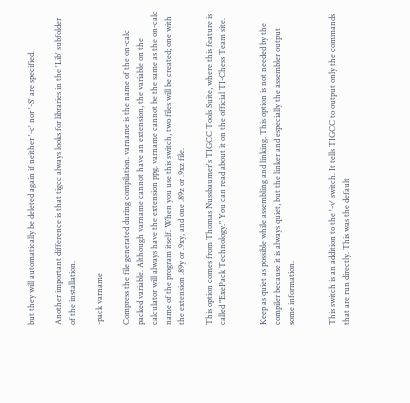but they will automatically be deleted again if neither '-c' nor '-S' are specified.

Another important difference is that tigcc always looks for libraries in the 'Lib' subfolder of the installation.

-pack varname

Compress the file generated during compilation. varname is the name of the on-calc packed variable. Although varname cannot have an extension, the variable on the calculator will always have the extension ppg. varname cannot be the same as the on-calc name of the program itself. When you use this switch, two files will be created; one with the extension .89y or .9xy, and one .89z or .9xz file.

This option comes from Thomas Nussbaumer's TIGCC Tools Suite, where this feature is called "ExePack Technology." You can read about it on the official TI-Chess Team site.


Keep as quiet as possible while assembling and linking. This option is not needed by the compiler because it is always quiet, but the linker and especially the assembler output some information.


This switch is an addition to the '-v' switch. It tells TIGCC to output only the commands that are run directly. This was the default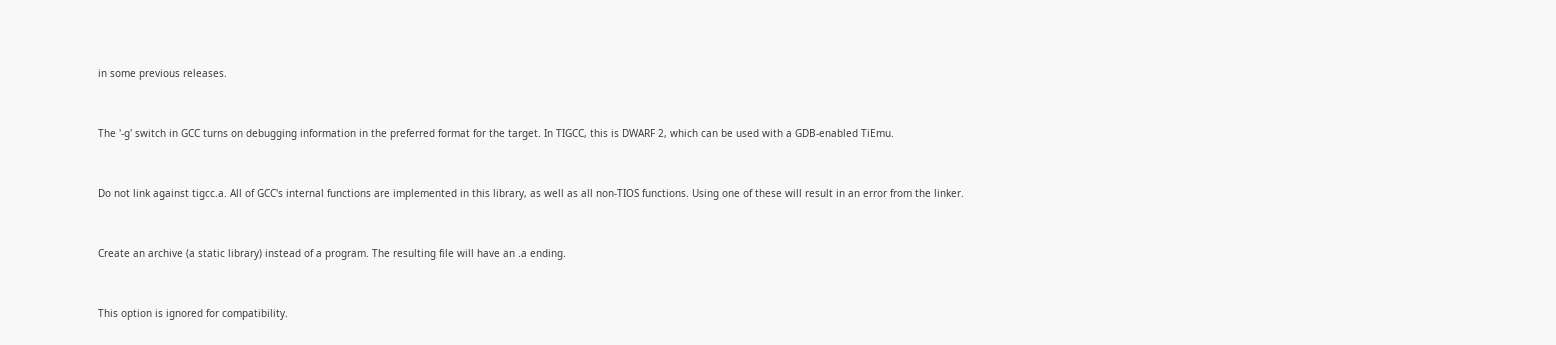in some previous releases.


The '-g' switch in GCC turns on debugging information in the preferred format for the target. In TIGCC, this is DWARF 2, which can be used with a GDB-enabled TiEmu.


Do not link against tigcc.a. All of GCC's internal functions are implemented in this library, as well as all non-TIOS functions. Using one of these will result in an error from the linker.


Create an archive (a static library) instead of a program. The resulting file will have an .a ending.


This option is ignored for compatibility.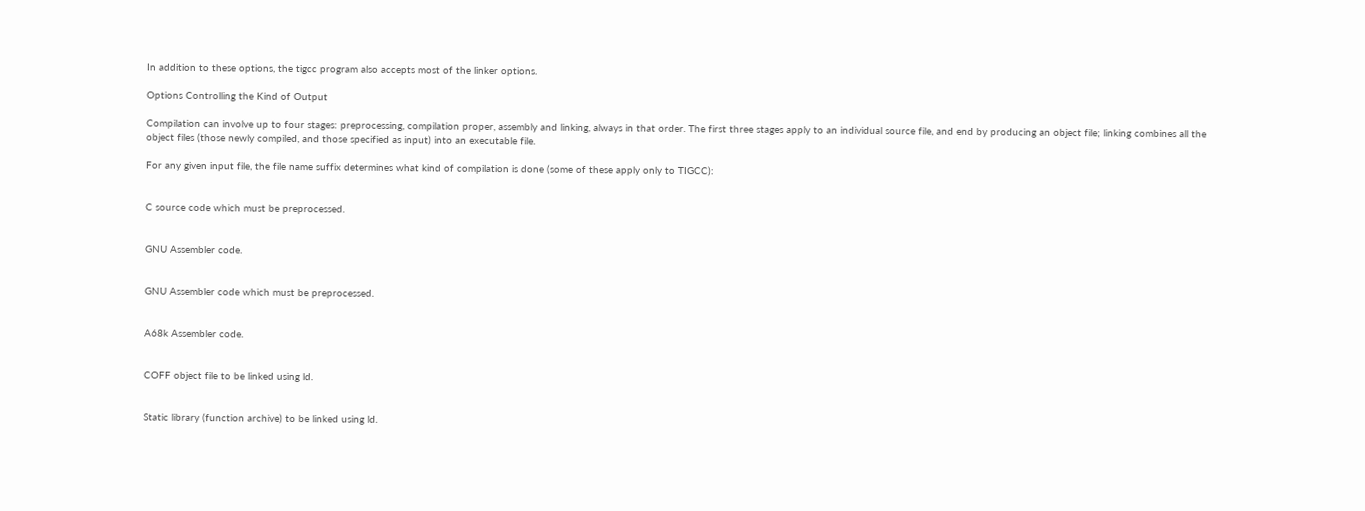In addition to these options, the tigcc program also accepts most of the linker options.

Options Controlling the Kind of Output

Compilation can involve up to four stages: preprocessing, compilation proper, assembly and linking, always in that order. The first three stages apply to an individual source file, and end by producing an object file; linking combines all the object files (those newly compiled, and those specified as input) into an executable file.

For any given input file, the file name suffix determines what kind of compilation is done (some of these apply only to TIGCC):


C source code which must be preprocessed.


GNU Assembler code.


GNU Assembler code which must be preprocessed.


A68k Assembler code.


COFF object file to be linked using ld.


Static library (function archive) to be linked using ld.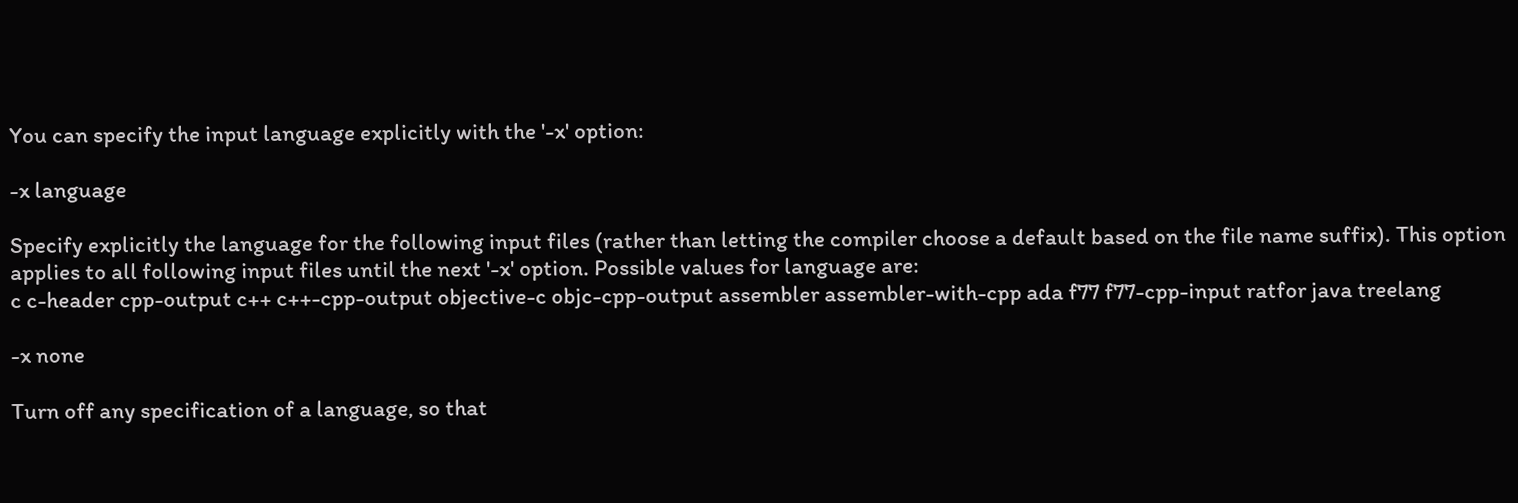You can specify the input language explicitly with the '-x' option:

-x language

Specify explicitly the language for the following input files (rather than letting the compiler choose a default based on the file name suffix). This option applies to all following input files until the next '-x' option. Possible values for language are:
c c-header cpp-output c++ c++-cpp-output objective-c objc-cpp-output assembler assembler-with-cpp ada f77 f77-cpp-input ratfor java treelang

-x none

Turn off any specification of a language, so that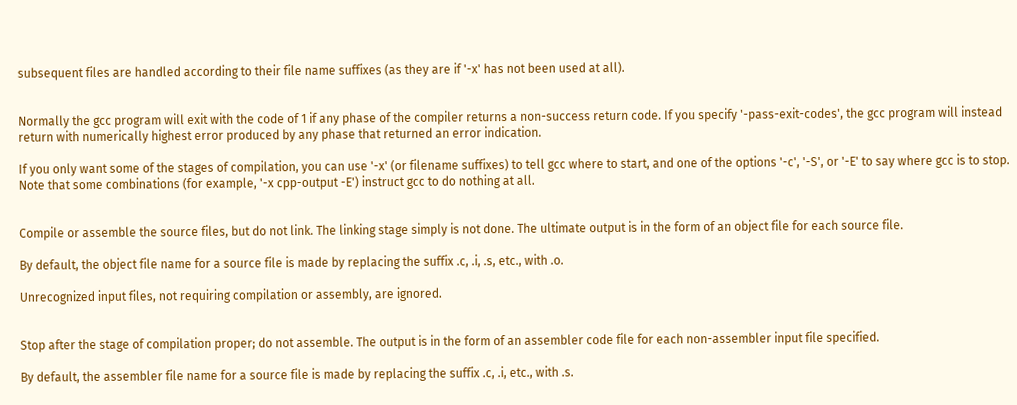subsequent files are handled according to their file name suffixes (as they are if '-x' has not been used at all).


Normally the gcc program will exit with the code of 1 if any phase of the compiler returns a non-success return code. If you specify '-pass-exit-codes', the gcc program will instead return with numerically highest error produced by any phase that returned an error indication.

If you only want some of the stages of compilation, you can use '-x' (or filename suffixes) to tell gcc where to start, and one of the options '-c', '-S', or '-E' to say where gcc is to stop. Note that some combinations (for example, '-x cpp-output -E') instruct gcc to do nothing at all.


Compile or assemble the source files, but do not link. The linking stage simply is not done. The ultimate output is in the form of an object file for each source file.

By default, the object file name for a source file is made by replacing the suffix .c, .i, .s, etc., with .o.

Unrecognized input files, not requiring compilation or assembly, are ignored.


Stop after the stage of compilation proper; do not assemble. The output is in the form of an assembler code file for each non-assembler input file specified.

By default, the assembler file name for a source file is made by replacing the suffix .c, .i, etc., with .s.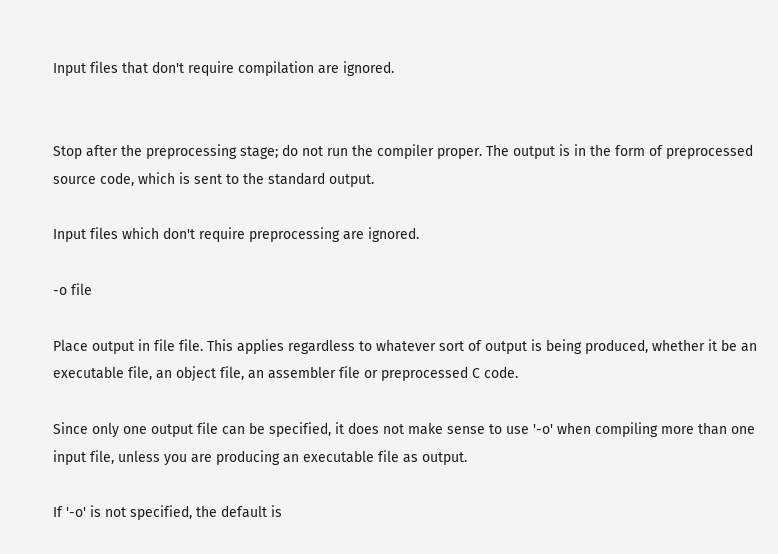Input files that don't require compilation are ignored.


Stop after the preprocessing stage; do not run the compiler proper. The output is in the form of preprocessed source code, which is sent to the standard output.

Input files which don't require preprocessing are ignored.

-o file

Place output in file file. This applies regardless to whatever sort of output is being produced, whether it be an executable file, an object file, an assembler file or preprocessed C code.

Since only one output file can be specified, it does not make sense to use '-o' when compiling more than one input file, unless you are producing an executable file as output.

If '-o' is not specified, the default is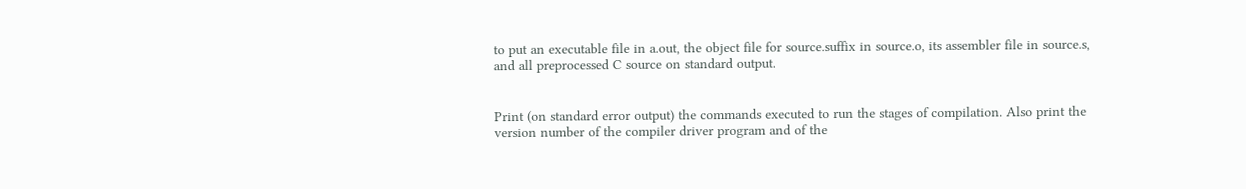to put an executable file in a.out, the object file for source.suffix in source.o, its assembler file in source.s, and all preprocessed C source on standard output.


Print (on standard error output) the commands executed to run the stages of compilation. Also print the version number of the compiler driver program and of the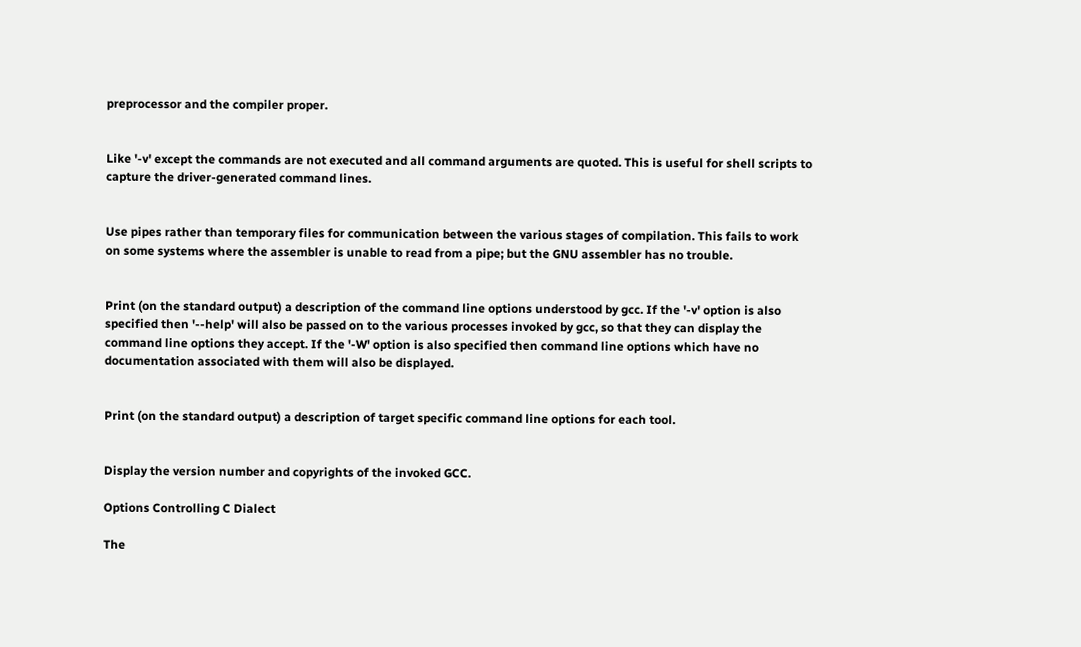preprocessor and the compiler proper.


Like '-v' except the commands are not executed and all command arguments are quoted. This is useful for shell scripts to capture the driver-generated command lines.


Use pipes rather than temporary files for communication between the various stages of compilation. This fails to work on some systems where the assembler is unable to read from a pipe; but the GNU assembler has no trouble.


Print (on the standard output) a description of the command line options understood by gcc. If the '-v' option is also specified then '--help' will also be passed on to the various processes invoked by gcc, so that they can display the command line options they accept. If the '-W' option is also specified then command line options which have no documentation associated with them will also be displayed.


Print (on the standard output) a description of target specific command line options for each tool.


Display the version number and copyrights of the invoked GCC.

Options Controlling C Dialect

The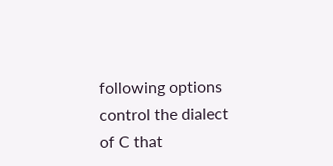following options control the dialect of C that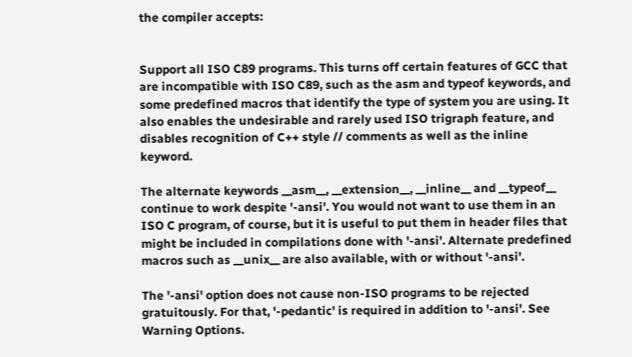the compiler accepts:


Support all ISO C89 programs. This turns off certain features of GCC that are incompatible with ISO C89, such as the asm and typeof keywords, and some predefined macros that identify the type of system you are using. It also enables the undesirable and rarely used ISO trigraph feature, and disables recognition of C++ style // comments as well as the inline keyword.

The alternate keywords __asm__, __extension__, __inline__ and __typeof__ continue to work despite '-ansi'. You would not want to use them in an ISO C program, of course, but it is useful to put them in header files that might be included in compilations done with '-ansi'. Alternate predefined macros such as __unix__ are also available, with or without '-ansi'.

The '-ansi' option does not cause non-ISO programs to be rejected gratuitously. For that, '-pedantic' is required in addition to '-ansi'. See Warning Options.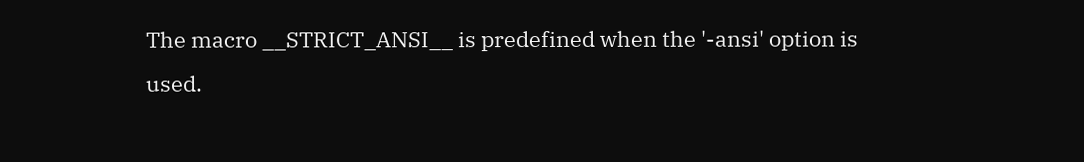The macro __STRICT_ANSI__ is predefined when the '-ansi' option is used.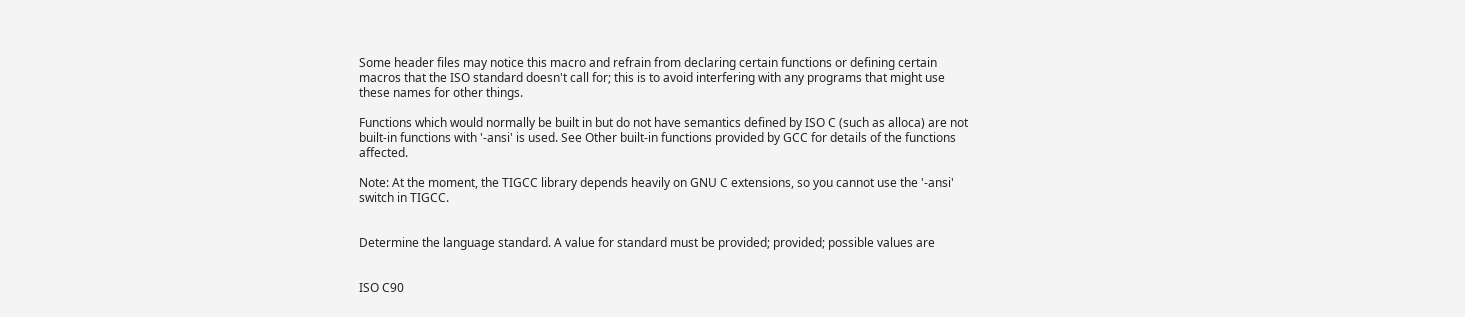Some header files may notice this macro and refrain from declaring certain functions or defining certain macros that the ISO standard doesn't call for; this is to avoid interfering with any programs that might use these names for other things.

Functions which would normally be built in but do not have semantics defined by ISO C (such as alloca) are not built-in functions with '-ansi' is used. See Other built-in functions provided by GCC for details of the functions affected.

Note: At the moment, the TIGCC library depends heavily on GNU C extensions, so you cannot use the '-ansi' switch in TIGCC.


Determine the language standard. A value for standard must be provided; provided; possible values are


ISO C90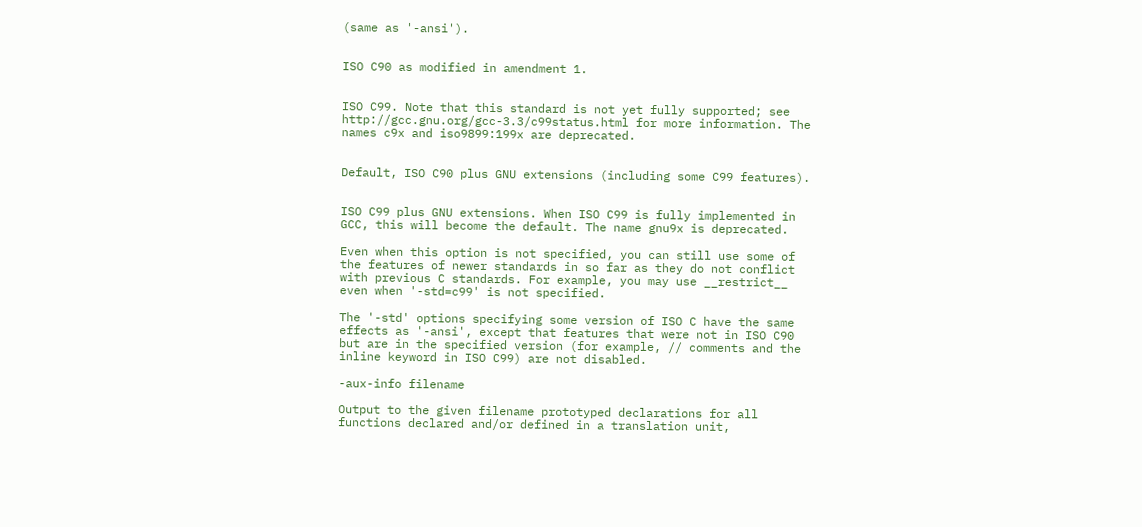(same as '-ansi').


ISO C90 as modified in amendment 1.


ISO C99. Note that this standard is not yet fully supported; see http://gcc.gnu.org/gcc-3.3/c99status.html for more information. The names c9x and iso9899:199x are deprecated.


Default, ISO C90 plus GNU extensions (including some C99 features).


ISO C99 plus GNU extensions. When ISO C99 is fully implemented in GCC, this will become the default. The name gnu9x is deprecated.

Even when this option is not specified, you can still use some of the features of newer standards in so far as they do not conflict with previous C standards. For example, you may use __restrict__ even when '-std=c99' is not specified.

The '-std' options specifying some version of ISO C have the same effects as '-ansi', except that features that were not in ISO C90 but are in the specified version (for example, // comments and the inline keyword in ISO C99) are not disabled.

-aux-info filename

Output to the given filename prototyped declarations for all functions declared and/or defined in a translation unit,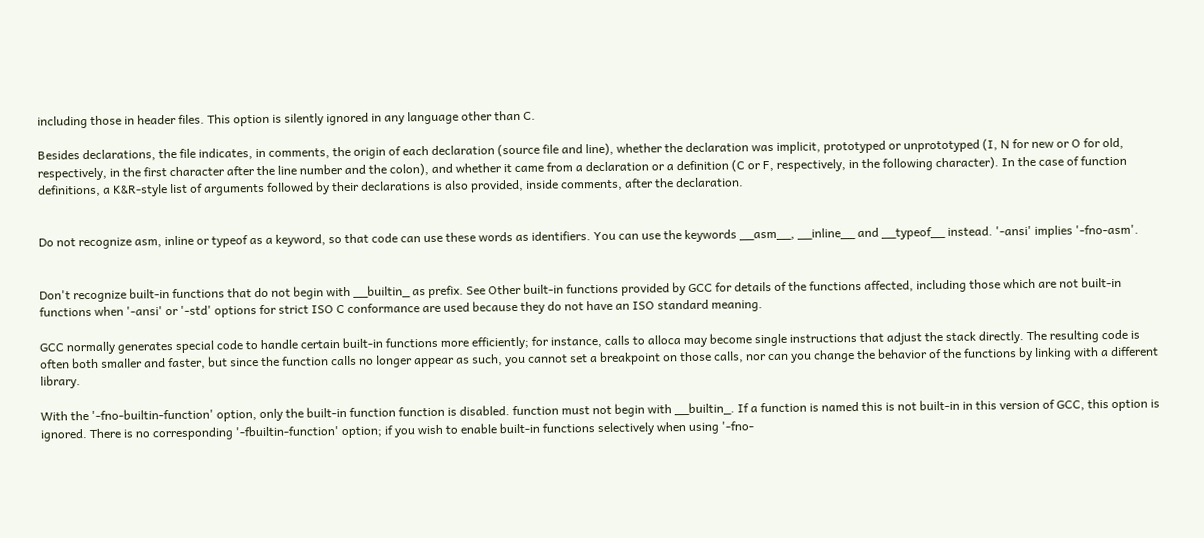including those in header files. This option is silently ignored in any language other than C.

Besides declarations, the file indicates, in comments, the origin of each declaration (source file and line), whether the declaration was implicit, prototyped or unprototyped (I, N for new or O for old, respectively, in the first character after the line number and the colon), and whether it came from a declaration or a definition (C or F, respectively, in the following character). In the case of function definitions, a K&R-style list of arguments followed by their declarations is also provided, inside comments, after the declaration.


Do not recognize asm, inline or typeof as a keyword, so that code can use these words as identifiers. You can use the keywords __asm__, __inline__ and __typeof__ instead. '-ansi' implies '-fno-asm'.


Don't recognize built-in functions that do not begin with __builtin_ as prefix. See Other built-in functions provided by GCC for details of the functions affected, including those which are not built-in functions when '-ansi' or '-std' options for strict ISO C conformance are used because they do not have an ISO standard meaning.

GCC normally generates special code to handle certain built-in functions more efficiently; for instance, calls to alloca may become single instructions that adjust the stack directly. The resulting code is often both smaller and faster, but since the function calls no longer appear as such, you cannot set a breakpoint on those calls, nor can you change the behavior of the functions by linking with a different library.

With the '-fno-builtin-function' option, only the built-in function function is disabled. function must not begin with __builtin_. If a function is named this is not built-in in this version of GCC, this option is ignored. There is no corresponding '-fbuiltin-function' option; if you wish to enable built-in functions selectively when using '-fno-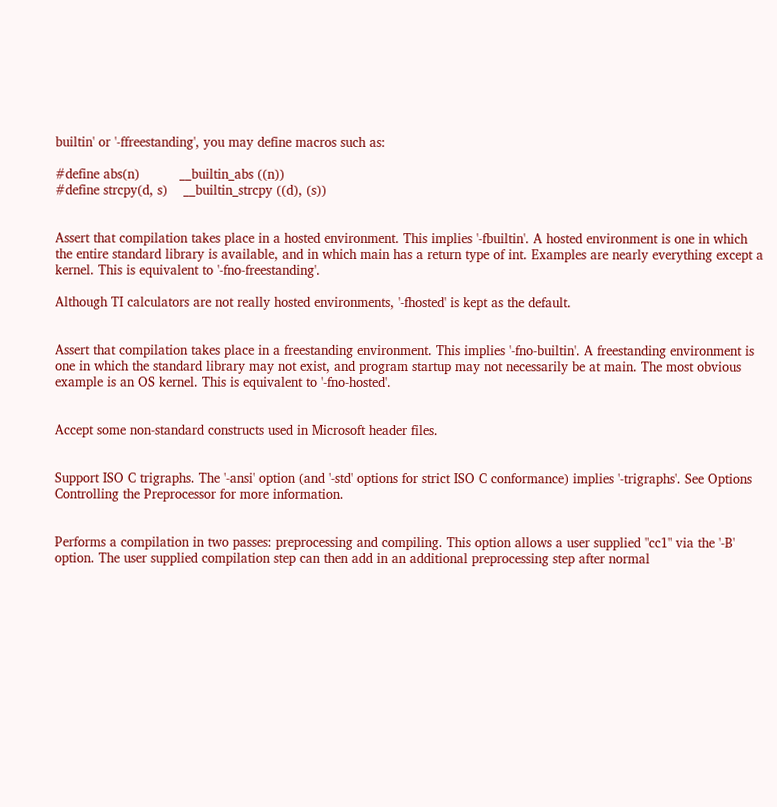builtin' or '-ffreestanding', you may define macros such as:

#define abs(n)          __builtin_abs ((n))
#define strcpy(d, s)    __builtin_strcpy ((d), (s))


Assert that compilation takes place in a hosted environment. This implies '-fbuiltin'. A hosted environment is one in which the entire standard library is available, and in which main has a return type of int. Examples are nearly everything except a kernel. This is equivalent to '-fno-freestanding'.

Although TI calculators are not really hosted environments, '-fhosted' is kept as the default.


Assert that compilation takes place in a freestanding environment. This implies '-fno-builtin'. A freestanding environment is one in which the standard library may not exist, and program startup may not necessarily be at main. The most obvious example is an OS kernel. This is equivalent to '-fno-hosted'.


Accept some non-standard constructs used in Microsoft header files.


Support ISO C trigraphs. The '-ansi' option (and '-std' options for strict ISO C conformance) implies '-trigraphs'. See Options Controlling the Preprocessor for more information.


Performs a compilation in two passes: preprocessing and compiling. This option allows a user supplied "cc1" via the '-B' option. The user supplied compilation step can then add in an additional preprocessing step after normal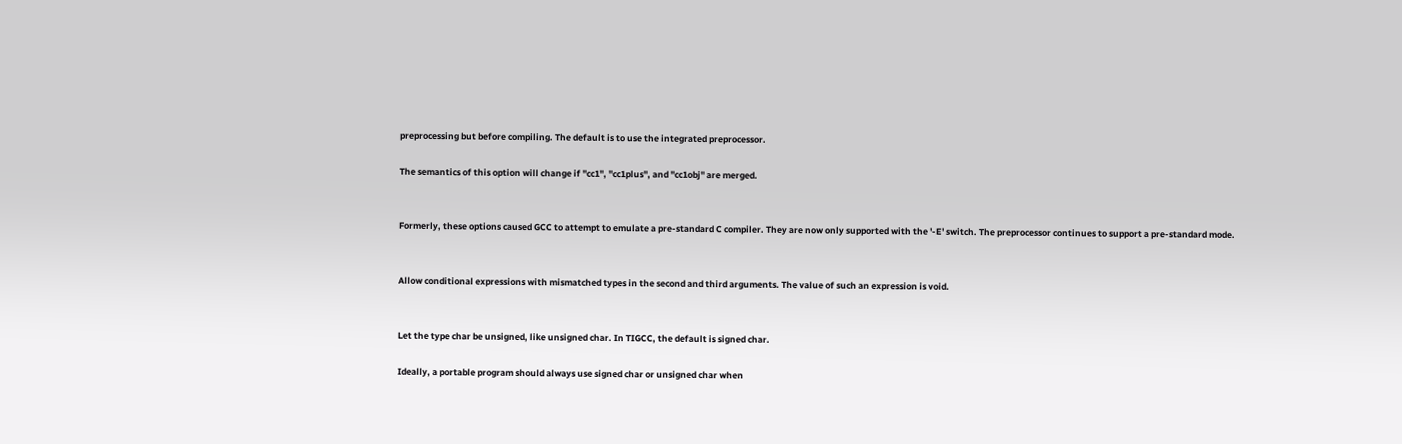preprocessing but before compiling. The default is to use the integrated preprocessor.

The semantics of this option will change if "cc1", "cc1plus", and "cc1obj" are merged.


Formerly, these options caused GCC to attempt to emulate a pre-standard C compiler. They are now only supported with the '-E' switch. The preprocessor continues to support a pre-standard mode.


Allow conditional expressions with mismatched types in the second and third arguments. The value of such an expression is void.


Let the type char be unsigned, like unsigned char. In TIGCC, the default is signed char.

Ideally, a portable program should always use signed char or unsigned char when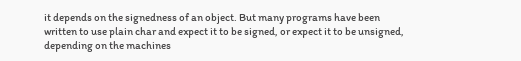it depends on the signedness of an object. But many programs have been written to use plain char and expect it to be signed, or expect it to be unsigned, depending on the machines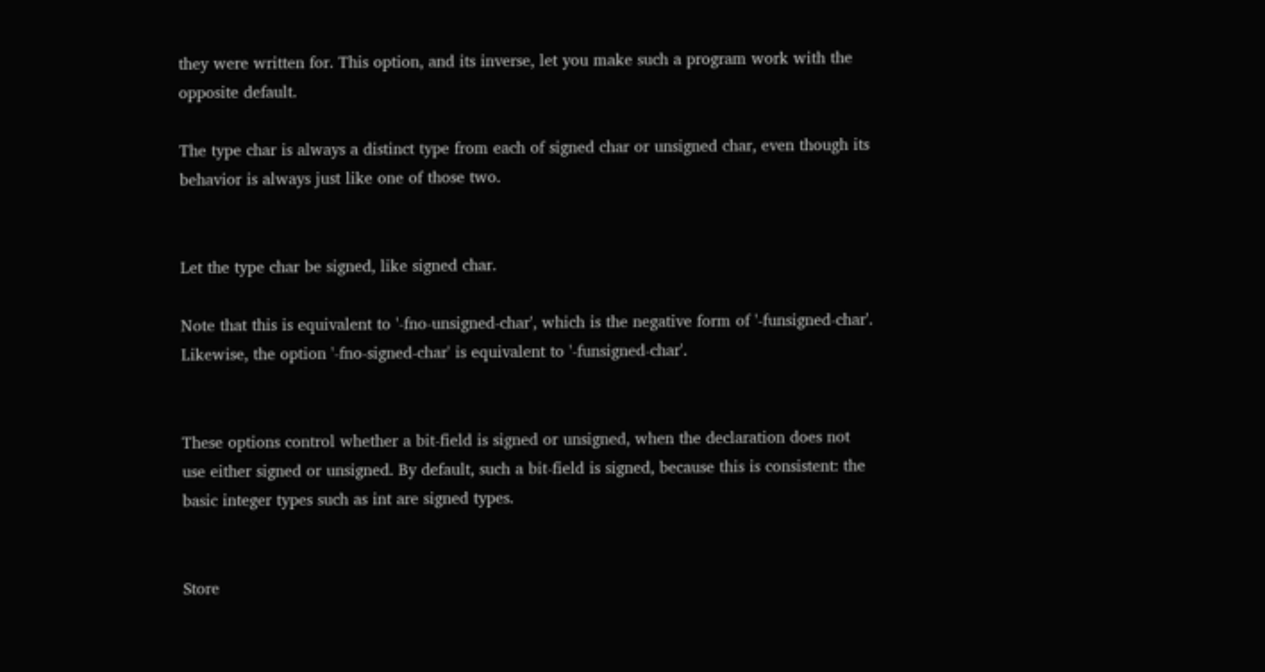they were written for. This option, and its inverse, let you make such a program work with the opposite default.

The type char is always a distinct type from each of signed char or unsigned char, even though its behavior is always just like one of those two.


Let the type char be signed, like signed char.

Note that this is equivalent to '-fno-unsigned-char', which is the negative form of '-funsigned-char'. Likewise, the option '-fno-signed-char' is equivalent to '-funsigned-char'.


These options control whether a bit-field is signed or unsigned, when the declaration does not use either signed or unsigned. By default, such a bit-field is signed, because this is consistent: the basic integer types such as int are signed types.


Store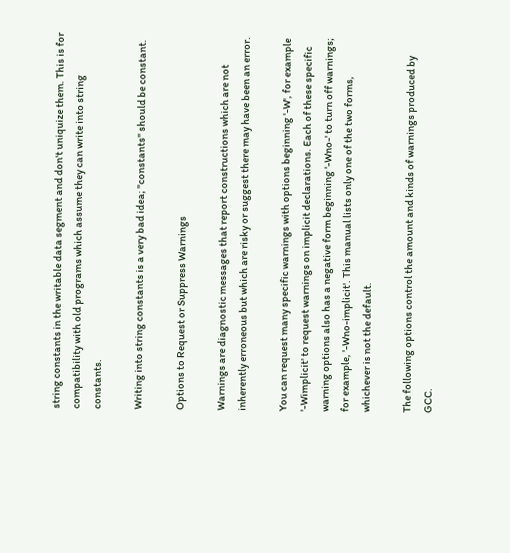string constants in the writable data segment and don't uniquize them. This is for compatibility with old programs which assume they can write into string constants.

Writing into string constants is a very bad idea; "constants" should be constant.

Options to Request or Suppress Warnings

Warnings are diagnostic messages that report constructions which are not inherently erroneous but which are risky or suggest there may have been an error.

You can request many specific warnings with options beginning '-W', for example '-Wimplicit' to request warnings on implicit declarations. Each of these specific warning options also has a negative form beginning '-Wno-' to turn off warnings; for example, '-Wno-implicit'. This manual lists only one of the two forms, whichever is not the default.

The following options control the amount and kinds of warnings produced by GCC.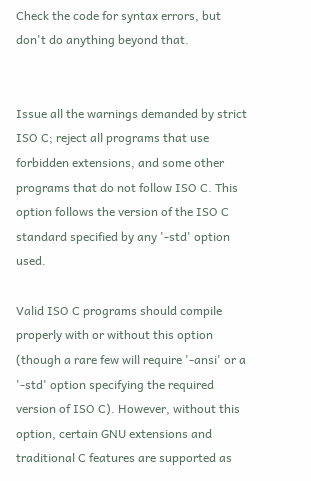Check the code for syntax errors, but don't do anything beyond that.


Issue all the warnings demanded by strict ISO C; reject all programs that use forbidden extensions, and some other programs that do not follow ISO C. This option follows the version of the ISO C standard specified by any '-std' option used.

Valid ISO C programs should compile properly with or without this option (though a rare few will require '-ansi' or a '-std' option specifying the required version of ISO C). However, without this option, certain GNU extensions and traditional C features are supported as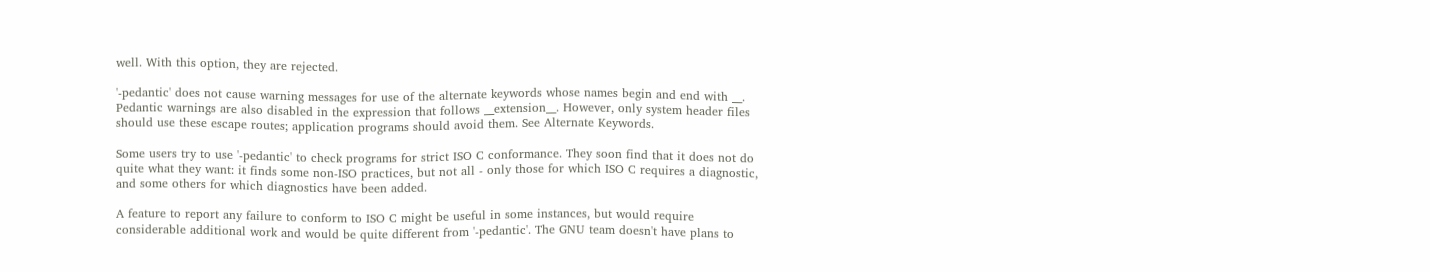well. With this option, they are rejected.

'-pedantic' does not cause warning messages for use of the alternate keywords whose names begin and end with __. Pedantic warnings are also disabled in the expression that follows __extension__. However, only system header files should use these escape routes; application programs should avoid them. See Alternate Keywords.

Some users try to use '-pedantic' to check programs for strict ISO C conformance. They soon find that it does not do quite what they want: it finds some non-ISO practices, but not all - only those for which ISO C requires a diagnostic, and some others for which diagnostics have been added.

A feature to report any failure to conform to ISO C might be useful in some instances, but would require considerable additional work and would be quite different from '-pedantic'. The GNU team doesn't have plans to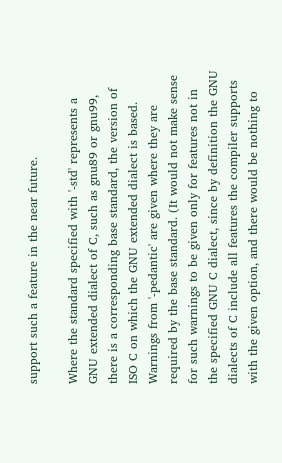support such a feature in the near future.

Where the standard specified with '-std' represents a GNU extended dialect of C, such as gnu89 or gnu99, there is a corresponding base standard, the version of ISO C on which the GNU extended dialect is based. Warnings from '-pedantic' are given where they are required by the base standard. (It would not make sense for such warnings to be given only for features not in the specified GNU C dialect, since by definition the GNU dialects of C include all features the compiler supports with the given option, and there would be nothing to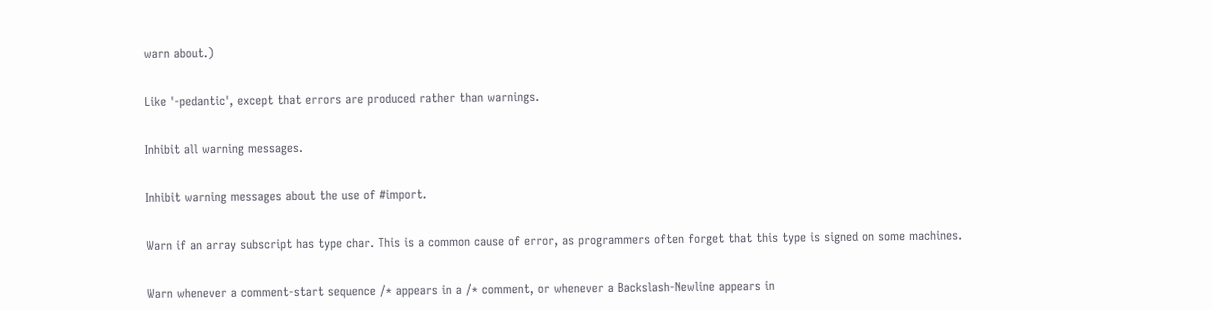warn about.)


Like '-pedantic', except that errors are produced rather than warnings.


Inhibit all warning messages.


Inhibit warning messages about the use of #import.


Warn if an array subscript has type char. This is a common cause of error, as programmers often forget that this type is signed on some machines.


Warn whenever a comment-start sequence /* appears in a /* comment, or whenever a Backslash-Newline appears in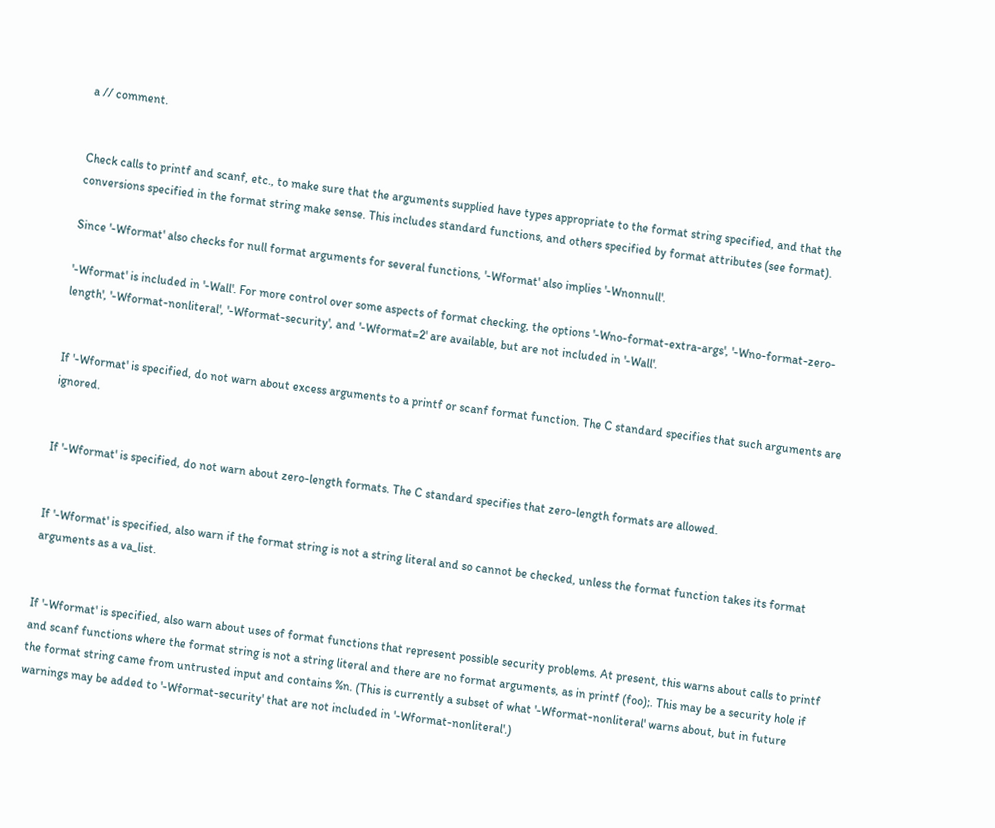a // comment.


Check calls to printf and scanf, etc., to make sure that the arguments supplied have types appropriate to the format string specified, and that the conversions specified in the format string make sense. This includes standard functions, and others specified by format attributes (see format).

Since '-Wformat' also checks for null format arguments for several functions, '-Wformat' also implies '-Wnonnull'.

'-Wformat' is included in '-Wall'. For more control over some aspects of format checking, the options '-Wno-format-extra-args', '-Wno-format-zero-length', '-Wformat-nonliteral', '-Wformat-security', and '-Wformat=2' are available, but are not included in '-Wall'.


If '-Wformat' is specified, do not warn about excess arguments to a printf or scanf format function. The C standard specifies that such arguments are ignored.


If '-Wformat' is specified, do not warn about zero-length formats. The C standard specifies that zero-length formats are allowed.


If '-Wformat' is specified, also warn if the format string is not a string literal and so cannot be checked, unless the format function takes its format arguments as a va_list.


If '-Wformat' is specified, also warn about uses of format functions that represent possible security problems. At present, this warns about calls to printf and scanf functions where the format string is not a string literal and there are no format arguments, as in printf (foo);. This may be a security hole if the format string came from untrusted input and contains %n. (This is currently a subset of what '-Wformat-nonliteral' warns about, but in future warnings may be added to '-Wformat-security' that are not included in '-Wformat-nonliteral'.)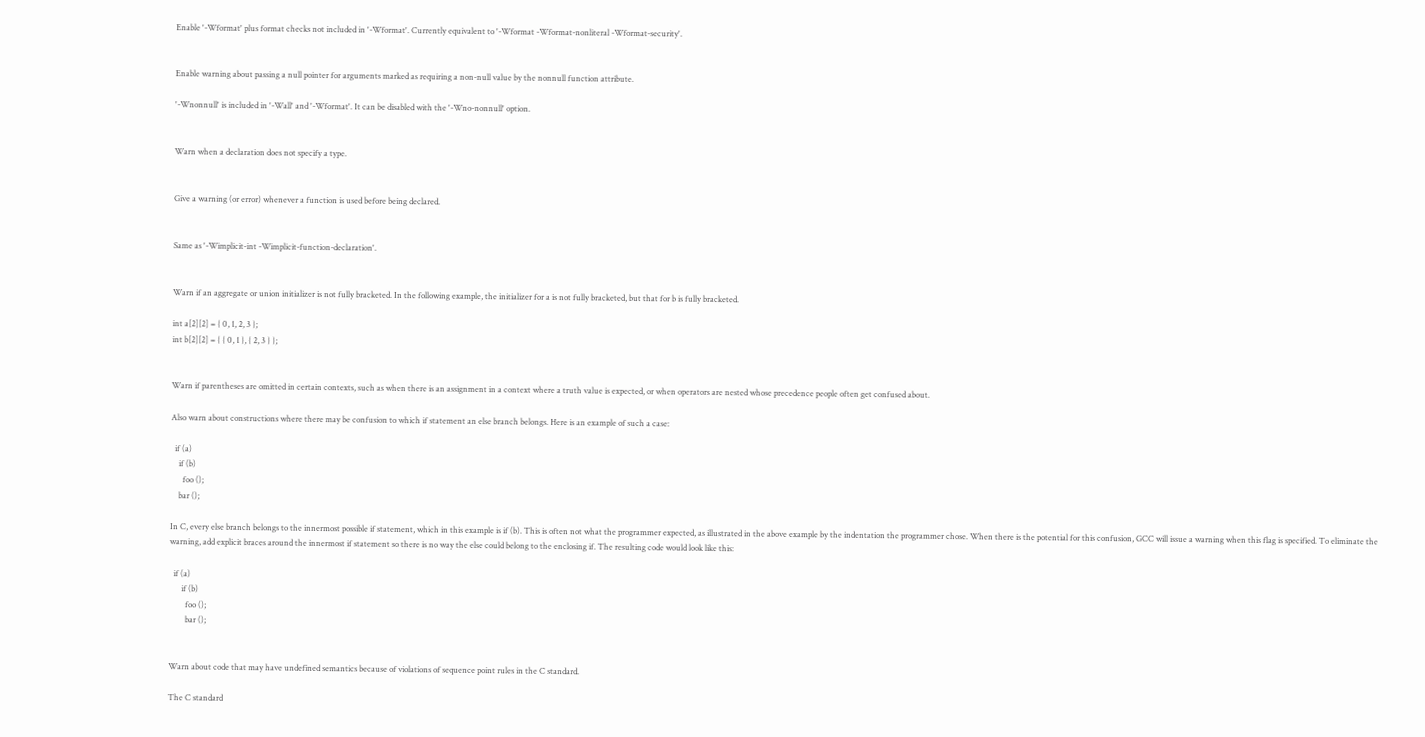Enable '-Wformat' plus format checks not included in '-Wformat'. Currently equivalent to '-Wformat -Wformat-nonliteral -Wformat-security'.


Enable warning about passing a null pointer for arguments marked as requiring a non-null value by the nonnull function attribute.

'-Wnonnull' is included in '-Wall' and '-Wformat'. It can be disabled with the '-Wno-nonnull' option.


Warn when a declaration does not specify a type.


Give a warning (or error) whenever a function is used before being declared.


Same as '-Wimplicit-int -Wimplicit-function-declaration'.


Warn if an aggregate or union initializer is not fully bracketed. In the following example, the initializer for a is not fully bracketed, but that for b is fully bracketed.

int a[2][2] = { 0, 1, 2, 3 };
int b[2][2] = { { 0, 1 }, { 2, 3 } };


Warn if parentheses are omitted in certain contexts, such as when there is an assignment in a context where a truth value is expected, or when operators are nested whose precedence people often get confused about.

Also warn about constructions where there may be confusion to which if statement an else branch belongs. Here is an example of such a case:

  if (a)
    if (b)
      foo ();
    bar ();

In C, every else branch belongs to the innermost possible if statement, which in this example is if (b). This is often not what the programmer expected, as illustrated in the above example by the indentation the programmer chose. When there is the potential for this confusion, GCC will issue a warning when this flag is specified. To eliminate the warning, add explicit braces around the innermost if statement so there is no way the else could belong to the enclosing if. The resulting code would look like this:

  if (a)
      if (b)
        foo ();
        bar ();


Warn about code that may have undefined semantics because of violations of sequence point rules in the C standard.

The C standard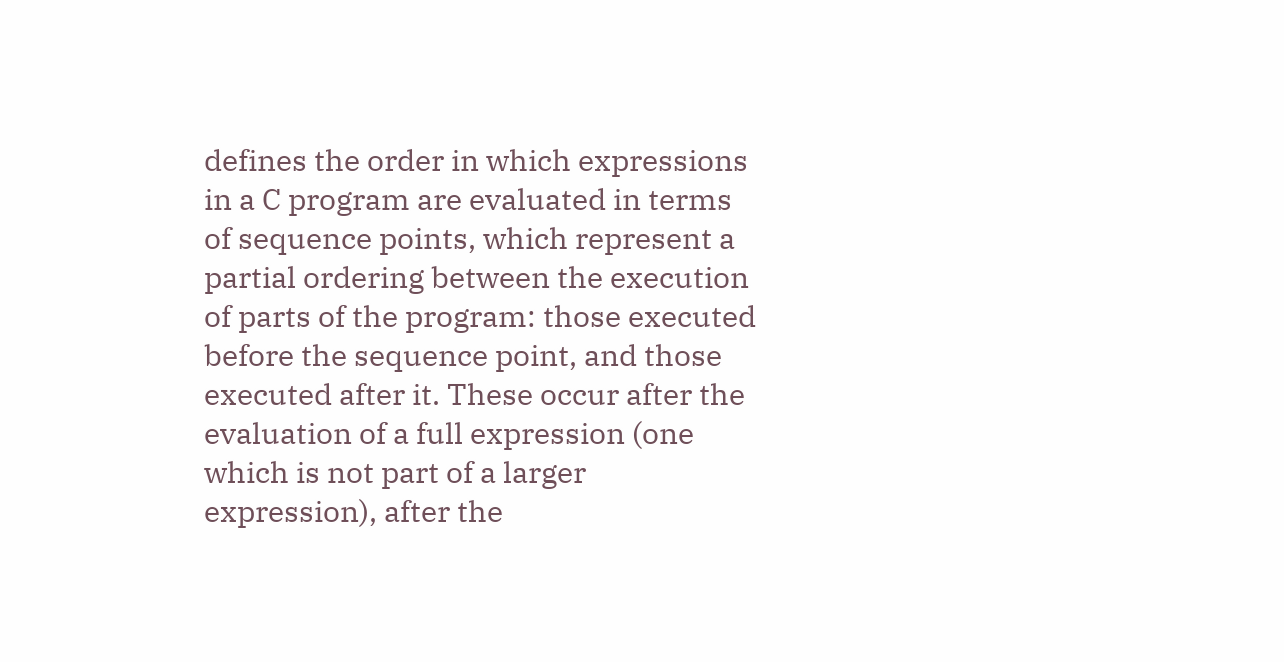defines the order in which expressions in a C program are evaluated in terms of sequence points, which represent a partial ordering between the execution of parts of the program: those executed before the sequence point, and those executed after it. These occur after the evaluation of a full expression (one which is not part of a larger expression), after the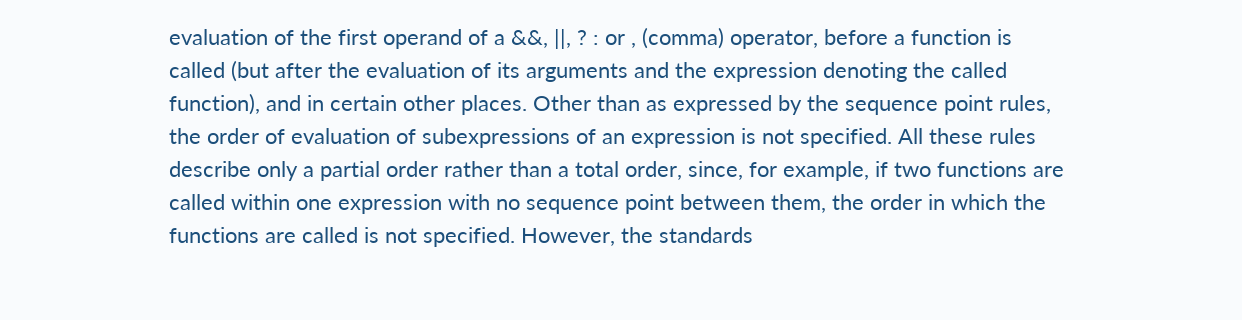evaluation of the first operand of a &&, ||, ? : or , (comma) operator, before a function is called (but after the evaluation of its arguments and the expression denoting the called function), and in certain other places. Other than as expressed by the sequence point rules, the order of evaluation of subexpressions of an expression is not specified. All these rules describe only a partial order rather than a total order, since, for example, if two functions are called within one expression with no sequence point between them, the order in which the functions are called is not specified. However, the standards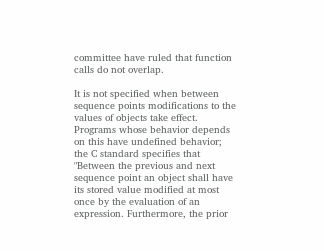committee have ruled that function calls do not overlap.

It is not specified when between sequence points modifications to the values of objects take effect. Programs whose behavior depends on this have undefined behavior; the C standard specifies that "Between the previous and next sequence point an object shall have its stored value modified at most once by the evaluation of an expression. Furthermore, the prior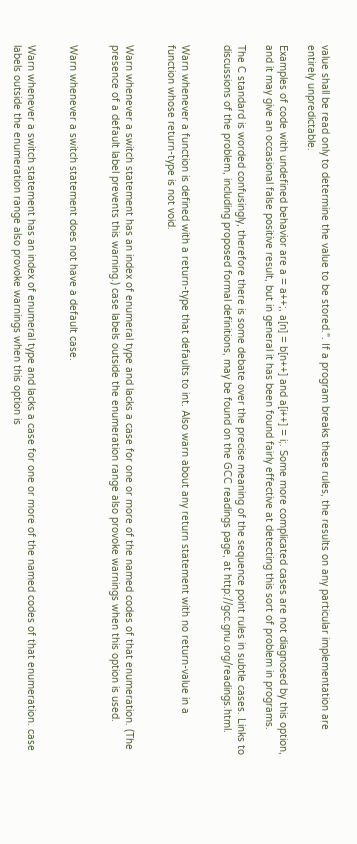value shall be read only to determine the value to be stored.". If a program breaks these rules, the results on any particular implementation are entirely unpredictable.

Examples of code with undefined behavior are a = a++;, a[n] = b[n++] and a[i++] = i;. Some more complicated cases are not diagnosed by this option, and it may give an occasional false positive result, but in general it has been found fairly effective at detecting this sort of problem in programs.

The C standard is worded confusingly, therefore there is some debate over the precise meaning of the sequence point rules in subtle cases. Links to discussions of the problem, including proposed formal definitions, may be found on the GCC readings page, at http://gcc.gnu.org/readings.html.


Warn whenever a function is defined with a return-type that defaults to int. Also warn about any return statement with no return-value in a function whose return-type is not void.


Warn whenever a switch statement has an index of enumeral type and lacks a case for one or more of the named codes of that enumeration. (The presence of a default label prevents this warning.) case labels outside the enumeration range also provoke warnings when this option is used.


Warn whenever a switch statement does not have a default case.


Warn whenever a switch statement has an index of enumeral type and lacks a case for one or more of the named codes of that enumeration. case labels outside the enumeration range also provoke warnings when this option is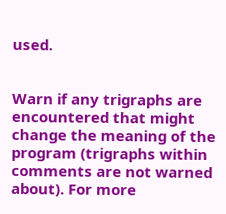used.


Warn if any trigraphs are encountered that might change the meaning of the program (trigraphs within comments are not warned about). For more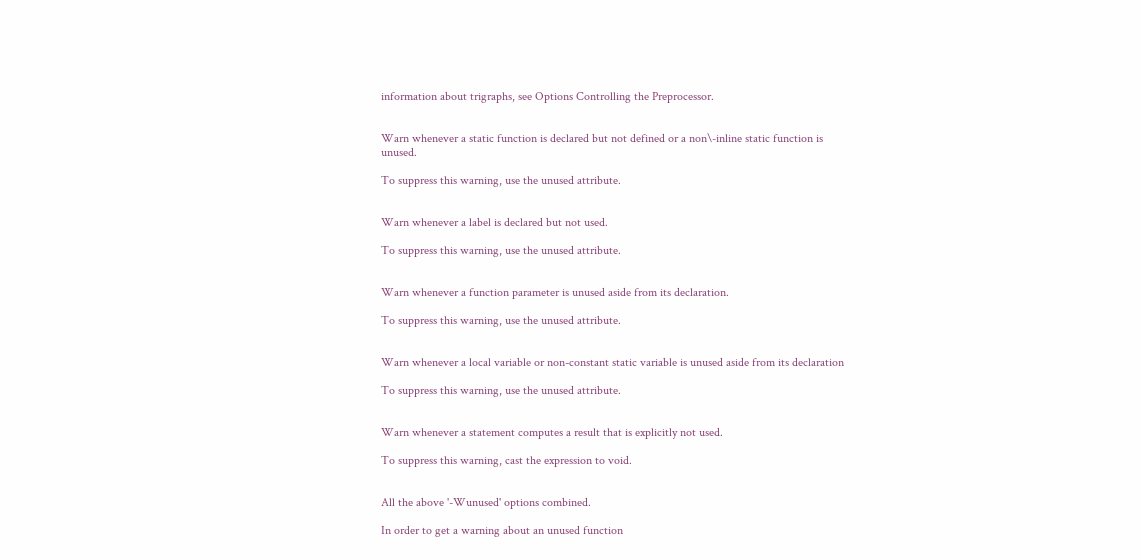information about trigraphs, see Options Controlling the Preprocessor.


Warn whenever a static function is declared but not defined or a non\-inline static function is unused.

To suppress this warning, use the unused attribute.


Warn whenever a label is declared but not used.

To suppress this warning, use the unused attribute.


Warn whenever a function parameter is unused aside from its declaration.

To suppress this warning, use the unused attribute.


Warn whenever a local variable or non-constant static variable is unused aside from its declaration

To suppress this warning, use the unused attribute.


Warn whenever a statement computes a result that is explicitly not used.

To suppress this warning, cast the expression to void.


All the above '-Wunused' options combined.

In order to get a warning about an unused function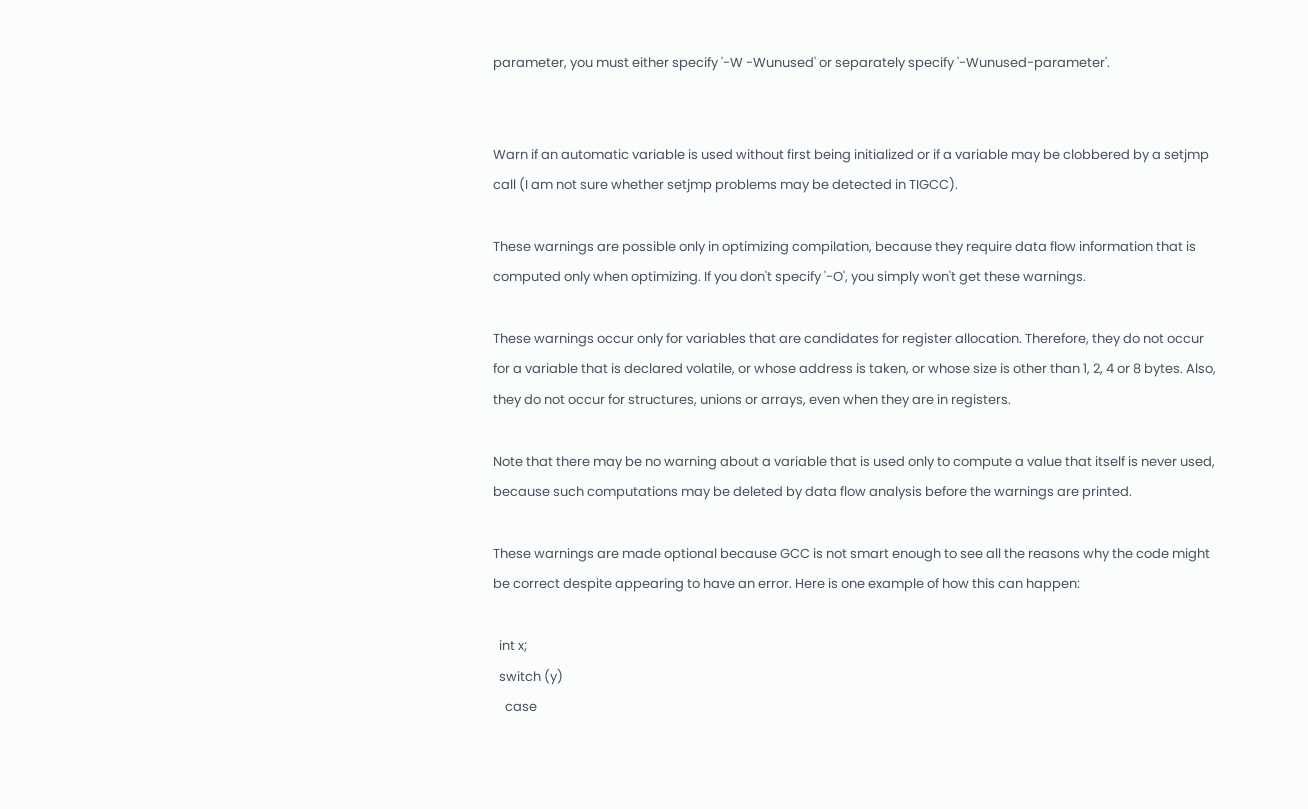parameter, you must either specify '-W -Wunused' or separately specify '-Wunused-parameter'.


Warn if an automatic variable is used without first being initialized or if a variable may be clobbered by a setjmp call (I am not sure whether setjmp problems may be detected in TIGCC).

These warnings are possible only in optimizing compilation, because they require data flow information that is computed only when optimizing. If you don't specify '-O', you simply won't get these warnings.

These warnings occur only for variables that are candidates for register allocation. Therefore, they do not occur for a variable that is declared volatile, or whose address is taken, or whose size is other than 1, 2, 4 or 8 bytes. Also, they do not occur for structures, unions or arrays, even when they are in registers.

Note that there may be no warning about a variable that is used only to compute a value that itself is never used, because such computations may be deleted by data flow analysis before the warnings are printed.

These warnings are made optional because GCC is not smart enough to see all the reasons why the code might be correct despite appearing to have an error. Here is one example of how this can happen:

  int x;
  switch (y)
    case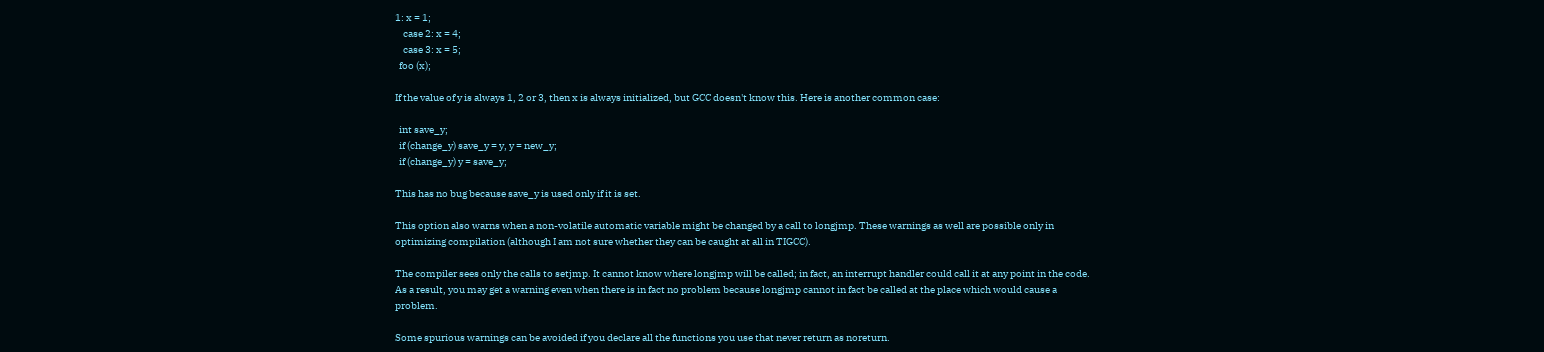1: x = 1;
    case 2: x = 4;
    case 3: x = 5;
  foo (x);

If the value of y is always 1, 2 or 3, then x is always initialized, but GCC doesn't know this. Here is another common case:

  int save_y;
  if (change_y) save_y = y, y = new_y;
  if (change_y) y = save_y;

This has no bug because save_y is used only if it is set.

This option also warns when a non-volatile automatic variable might be changed by a call to longjmp. These warnings as well are possible only in optimizing compilation (although I am not sure whether they can be caught at all in TIGCC).

The compiler sees only the calls to setjmp. It cannot know where longjmp will be called; in fact, an interrupt handler could call it at any point in the code. As a result, you may get a warning even when there is in fact no problem because longjmp cannot in fact be called at the place which would cause a problem.

Some spurious warnings can be avoided if you declare all the functions you use that never return as noreturn.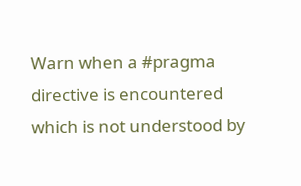Warn when a #pragma directive is encountered which is not understood by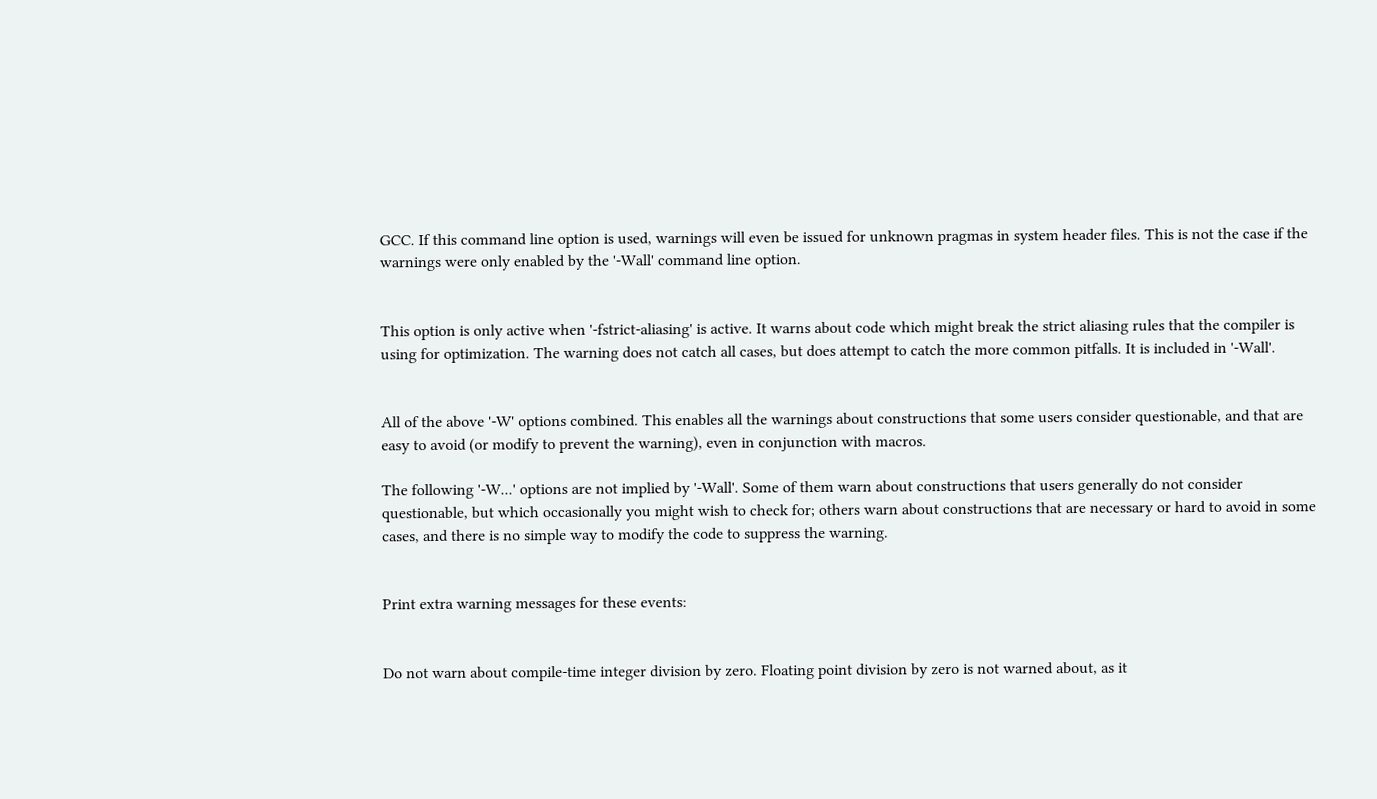GCC. If this command line option is used, warnings will even be issued for unknown pragmas in system header files. This is not the case if the warnings were only enabled by the '-Wall' command line option.


This option is only active when '-fstrict-aliasing' is active. It warns about code which might break the strict aliasing rules that the compiler is using for optimization. The warning does not catch all cases, but does attempt to catch the more common pitfalls. It is included in '-Wall'.


All of the above '-W' options combined. This enables all the warnings about constructions that some users consider questionable, and that are easy to avoid (or modify to prevent the warning), even in conjunction with macros.

The following '-W...' options are not implied by '-Wall'. Some of them warn about constructions that users generally do not consider questionable, but which occasionally you might wish to check for; others warn about constructions that are necessary or hard to avoid in some cases, and there is no simple way to modify the code to suppress the warning.


Print extra warning messages for these events:


Do not warn about compile-time integer division by zero. Floating point division by zero is not warned about, as it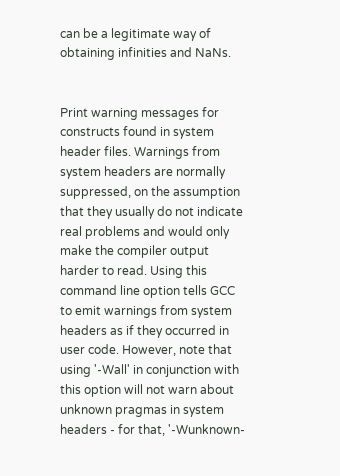can be a legitimate way of obtaining infinities and NaNs.


Print warning messages for constructs found in system header files. Warnings from system headers are normally suppressed, on the assumption that they usually do not indicate real problems and would only make the compiler output harder to read. Using this command line option tells GCC to emit warnings from system headers as if they occurred in user code. However, note that using '-Wall' in conjunction with this option will not warn about unknown pragmas in system headers - for that, '-Wunknown-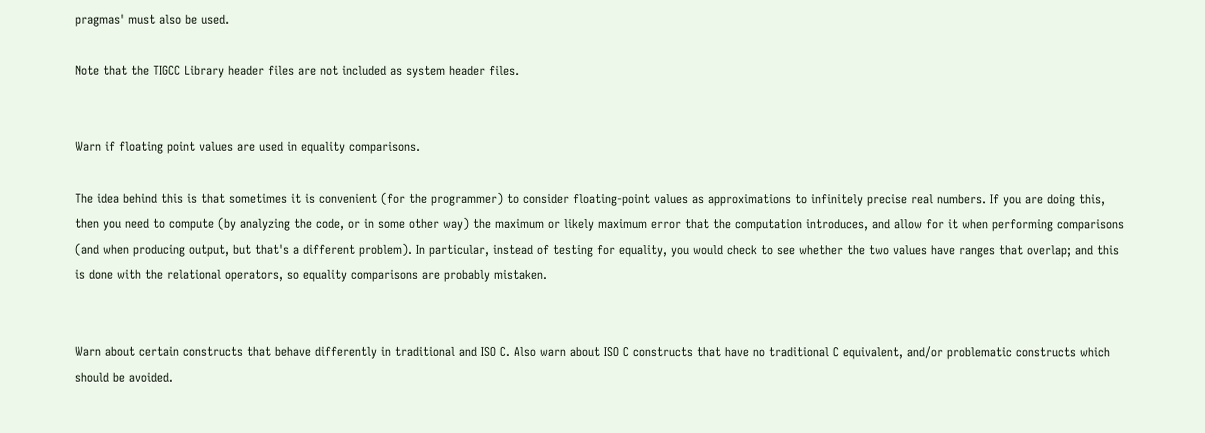pragmas' must also be used.

Note that the TIGCC Library header files are not included as system header files.


Warn if floating point values are used in equality comparisons.

The idea behind this is that sometimes it is convenient (for the programmer) to consider floating-point values as approximations to infinitely precise real numbers. If you are doing this, then you need to compute (by analyzing the code, or in some other way) the maximum or likely maximum error that the computation introduces, and allow for it when performing comparisons (and when producing output, but that's a different problem). In particular, instead of testing for equality, you would check to see whether the two values have ranges that overlap; and this is done with the relational operators, so equality comparisons are probably mistaken.


Warn about certain constructs that behave differently in traditional and ISO C. Also warn about ISO C constructs that have no traditional C equivalent, and/or problematic constructs which should be avoided.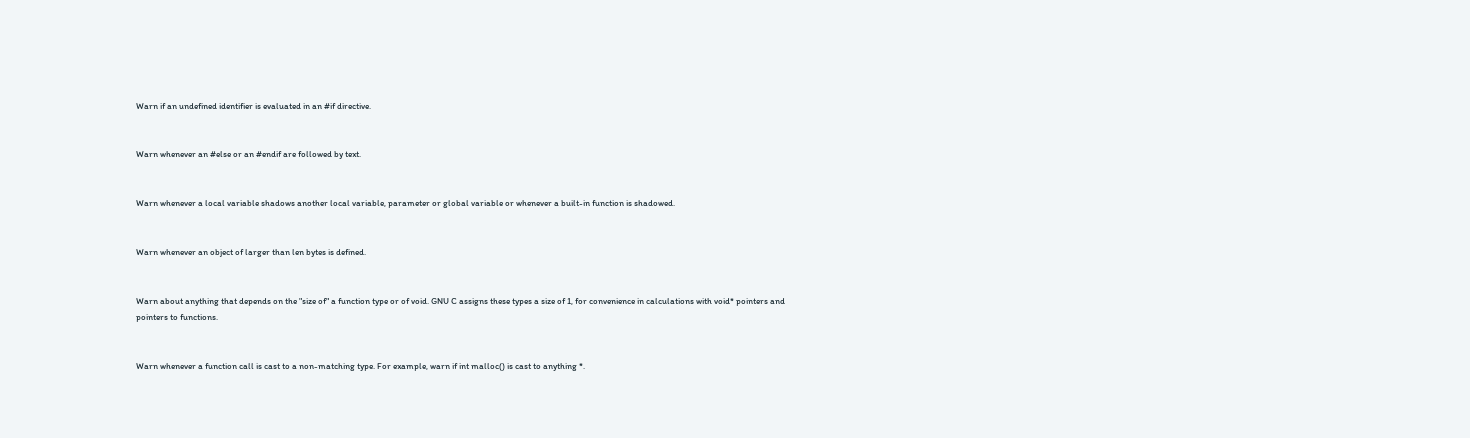Warn if an undefined identifier is evaluated in an #if directive.


Warn whenever an #else or an #endif are followed by text.


Warn whenever a local variable shadows another local variable, parameter or global variable or whenever a built-in function is shadowed.


Warn whenever an object of larger than len bytes is defined.


Warn about anything that depends on the "size of" a function type or of void. GNU C assigns these types a size of 1, for convenience in calculations with void* pointers and pointers to functions.


Warn whenever a function call is cast to a non-matching type. For example, warn if int malloc() is cast to anything *.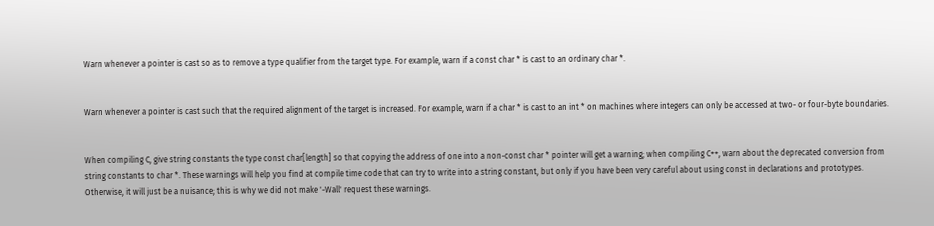Warn whenever a pointer is cast so as to remove a type qualifier from the target type. For example, warn if a const char * is cast to an ordinary char *.


Warn whenever a pointer is cast such that the required alignment of the target is increased. For example, warn if a char * is cast to an int * on machines where integers can only be accessed at two- or four-byte boundaries.


When compiling C, give string constants the type const char[length] so that copying the address of one into a non-const char * pointer will get a warning; when compiling C++, warn about the deprecated conversion from string constants to char *. These warnings will help you find at compile time code that can try to write into a string constant, but only if you have been very careful about using const in declarations and prototypes. Otherwise, it will just be a nuisance; this is why we did not make '-Wall' request these warnings.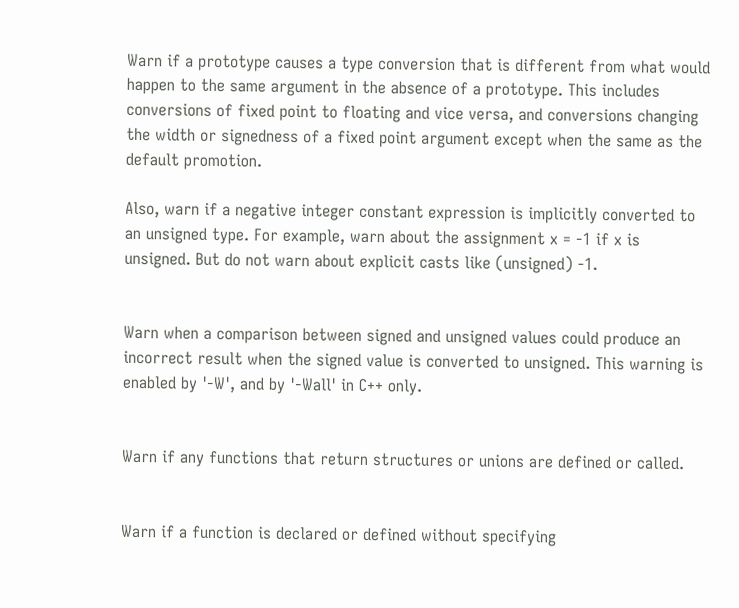Warn if a prototype causes a type conversion that is different from what would happen to the same argument in the absence of a prototype. This includes conversions of fixed point to floating and vice versa, and conversions changing the width or signedness of a fixed point argument except when the same as the default promotion.

Also, warn if a negative integer constant expression is implicitly converted to an unsigned type. For example, warn about the assignment x = -1 if x is unsigned. But do not warn about explicit casts like (unsigned) -1.


Warn when a comparison between signed and unsigned values could produce an incorrect result when the signed value is converted to unsigned. This warning is enabled by '-W', and by '-Wall' in C++ only.


Warn if any functions that return structures or unions are defined or called.


Warn if a function is declared or defined without specifying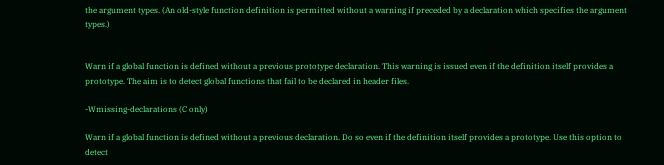the argument types. (An old-style function definition is permitted without a warning if preceded by a declaration which specifies the argument types.)


Warn if a global function is defined without a previous prototype declaration. This warning is issued even if the definition itself provides a prototype. The aim is to detect global functions that fail to be declared in header files.

-Wmissing-declarations (C only)

Warn if a global function is defined without a previous declaration. Do so even if the definition itself provides a prototype. Use this option to detect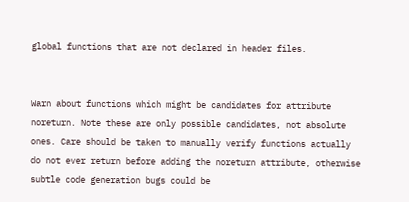global functions that are not declared in header files.


Warn about functions which might be candidates for attribute noreturn. Note these are only possible candidates, not absolute ones. Care should be taken to manually verify functions actually do not ever return before adding the noreturn attribute, otherwise subtle code generation bugs could be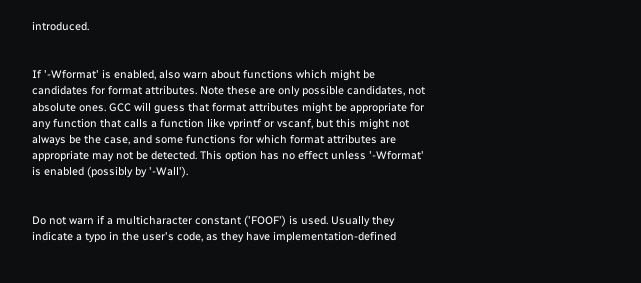introduced.


If '-Wformat' is enabled, also warn about functions which might be candidates for format attributes. Note these are only possible candidates, not absolute ones. GCC will guess that format attributes might be appropriate for any function that calls a function like vprintf or vscanf, but this might not always be the case, and some functions for which format attributes are appropriate may not be detected. This option has no effect unless '-Wformat' is enabled (possibly by '-Wall').


Do not warn if a multicharacter constant ('FOOF') is used. Usually they indicate a typo in the user's code, as they have implementation-defined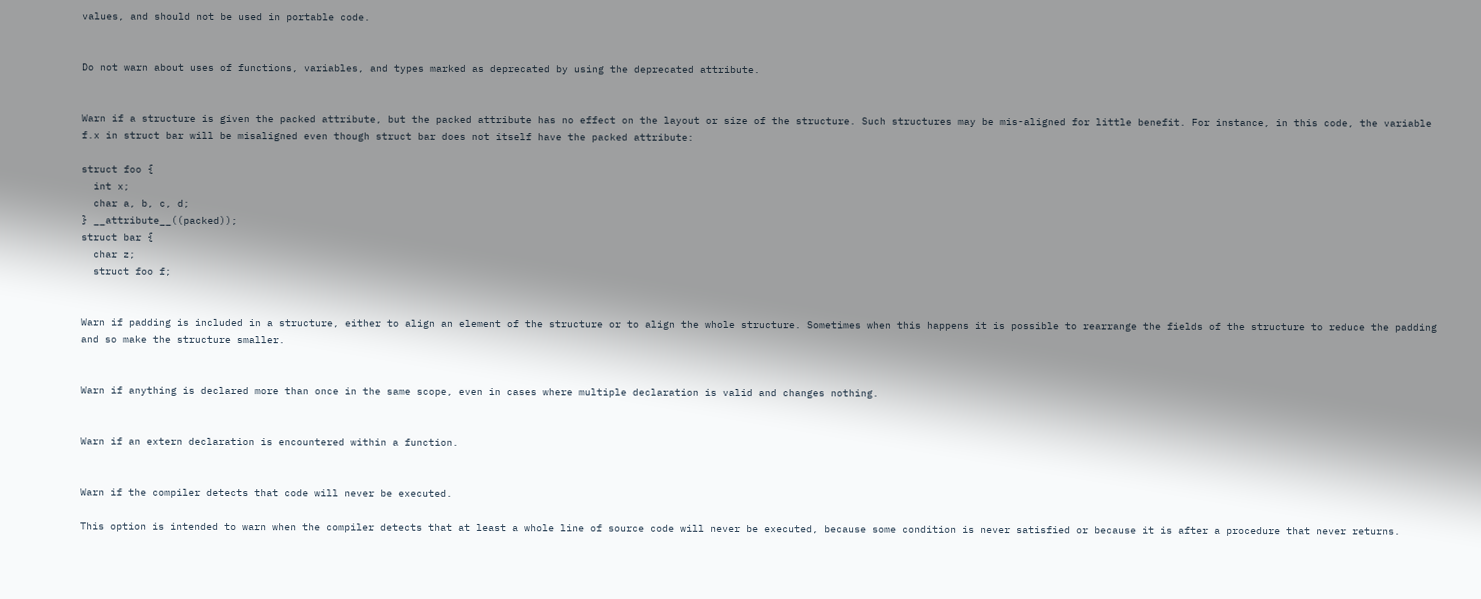values, and should not be used in portable code.


Do not warn about uses of functions, variables, and types marked as deprecated by using the deprecated attribute.


Warn if a structure is given the packed attribute, but the packed attribute has no effect on the layout or size of the structure. Such structures may be mis-aligned for little benefit. For instance, in this code, the variable f.x in struct bar will be misaligned even though struct bar does not itself have the packed attribute:

struct foo {
  int x;
  char a, b, c, d;
} __attribute__((packed));
struct bar {
  char z;
  struct foo f;


Warn if padding is included in a structure, either to align an element of the structure or to align the whole structure. Sometimes when this happens it is possible to rearrange the fields of the structure to reduce the padding and so make the structure smaller.


Warn if anything is declared more than once in the same scope, even in cases where multiple declaration is valid and changes nothing.


Warn if an extern declaration is encountered within a function.


Warn if the compiler detects that code will never be executed.

This option is intended to warn when the compiler detects that at least a whole line of source code will never be executed, because some condition is never satisfied or because it is after a procedure that never returns.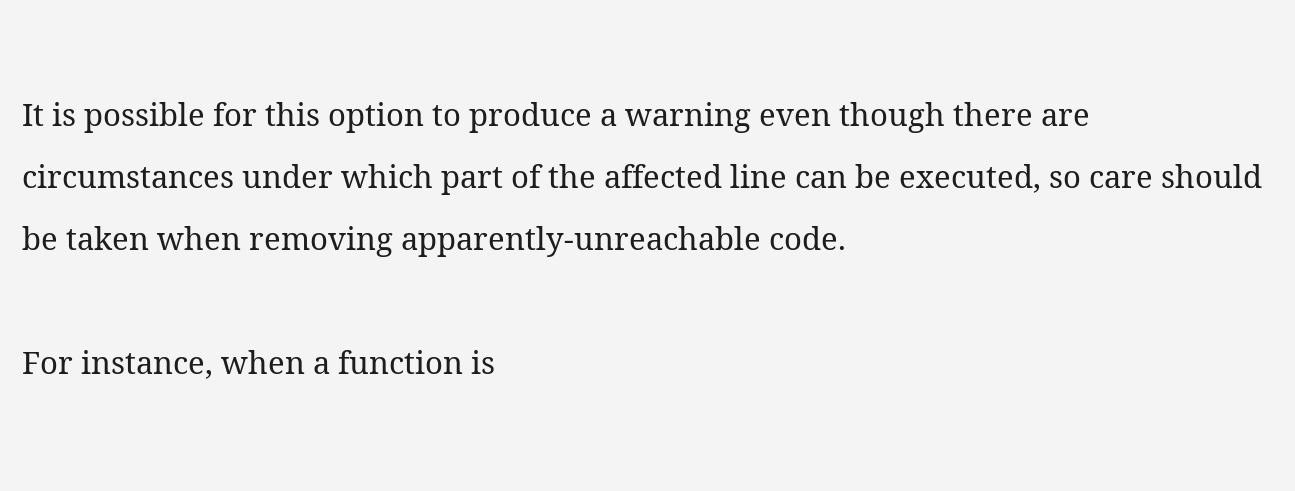It is possible for this option to produce a warning even though there are circumstances under which part of the affected line can be executed, so care should be taken when removing apparently-unreachable code.

For instance, when a function is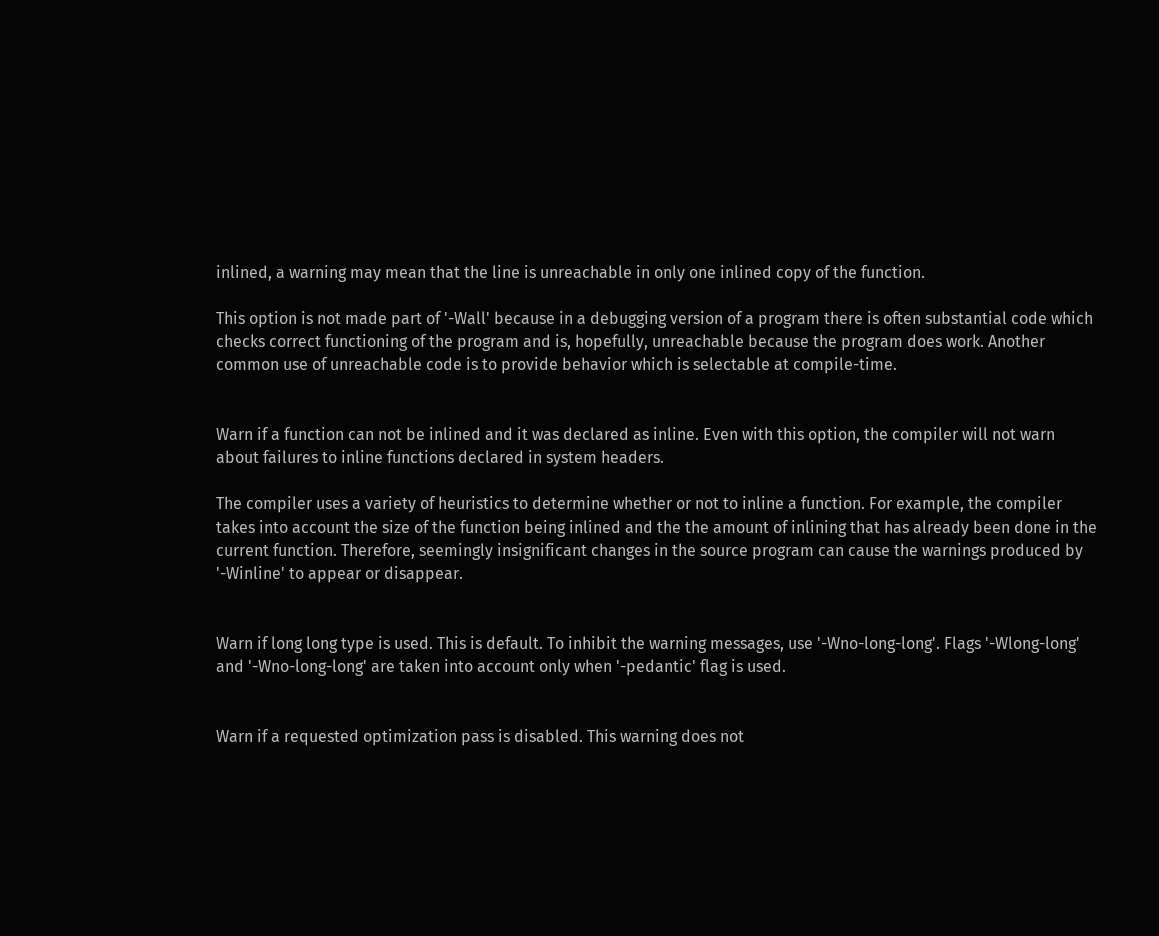inlined, a warning may mean that the line is unreachable in only one inlined copy of the function.

This option is not made part of '-Wall' because in a debugging version of a program there is often substantial code which checks correct functioning of the program and is, hopefully, unreachable because the program does work. Another common use of unreachable code is to provide behavior which is selectable at compile-time.


Warn if a function can not be inlined and it was declared as inline. Even with this option, the compiler will not warn about failures to inline functions declared in system headers.

The compiler uses a variety of heuristics to determine whether or not to inline a function. For example, the compiler takes into account the size of the function being inlined and the the amount of inlining that has already been done in the current function. Therefore, seemingly insignificant changes in the source program can cause the warnings produced by '-Winline' to appear or disappear.


Warn if long long type is used. This is default. To inhibit the warning messages, use '-Wno-long-long'. Flags '-Wlong-long' and '-Wno-long-long' are taken into account only when '-pedantic' flag is used.


Warn if a requested optimization pass is disabled. This warning does not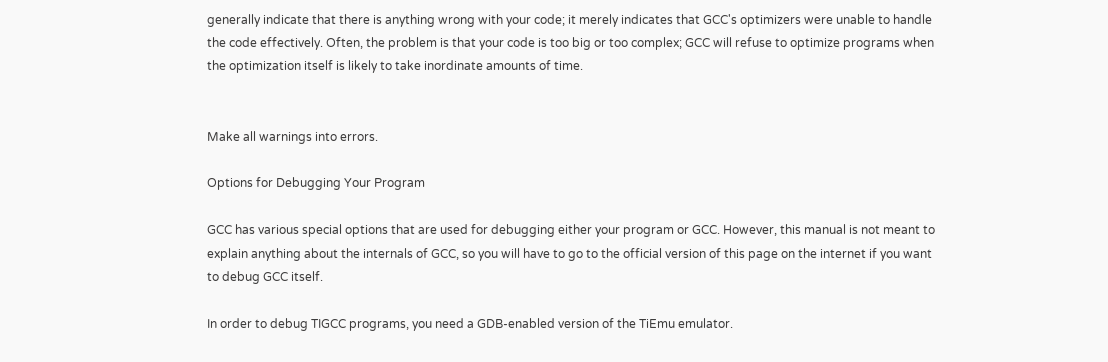generally indicate that there is anything wrong with your code; it merely indicates that GCC's optimizers were unable to handle the code effectively. Often, the problem is that your code is too big or too complex; GCC will refuse to optimize programs when the optimization itself is likely to take inordinate amounts of time.


Make all warnings into errors.

Options for Debugging Your Program

GCC has various special options that are used for debugging either your program or GCC. However, this manual is not meant to explain anything about the internals of GCC, so you will have to go to the official version of this page on the internet if you want to debug GCC itself.

In order to debug TIGCC programs, you need a GDB-enabled version of the TiEmu emulator.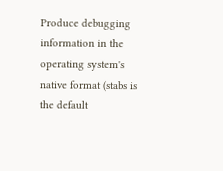Produce debugging information in the operating system's native format (stabs is the default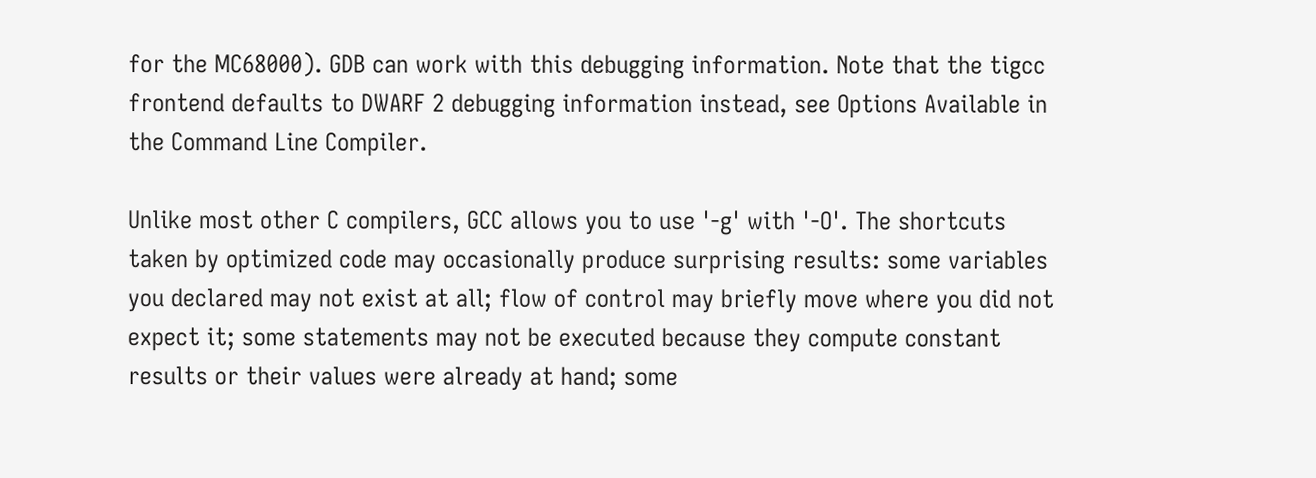for the MC68000). GDB can work with this debugging information. Note that the tigcc frontend defaults to DWARF 2 debugging information instead, see Options Available in the Command Line Compiler.

Unlike most other C compilers, GCC allows you to use '-g' with '-O'. The shortcuts taken by optimized code may occasionally produce surprising results: some variables you declared may not exist at all; flow of control may briefly move where you did not expect it; some statements may not be executed because they compute constant results or their values were already at hand; some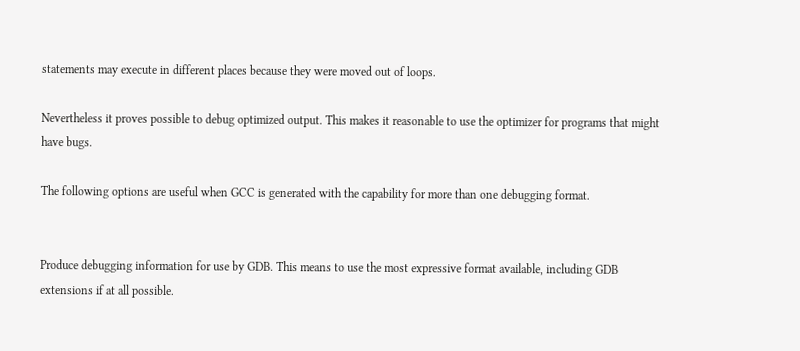statements may execute in different places because they were moved out of loops.

Nevertheless it proves possible to debug optimized output. This makes it reasonable to use the optimizer for programs that might have bugs.

The following options are useful when GCC is generated with the capability for more than one debugging format.


Produce debugging information for use by GDB. This means to use the most expressive format available, including GDB extensions if at all possible.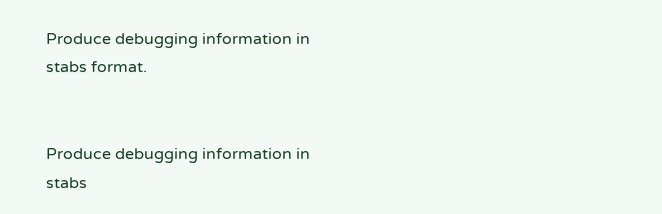Produce debugging information in stabs format.


Produce debugging information in stabs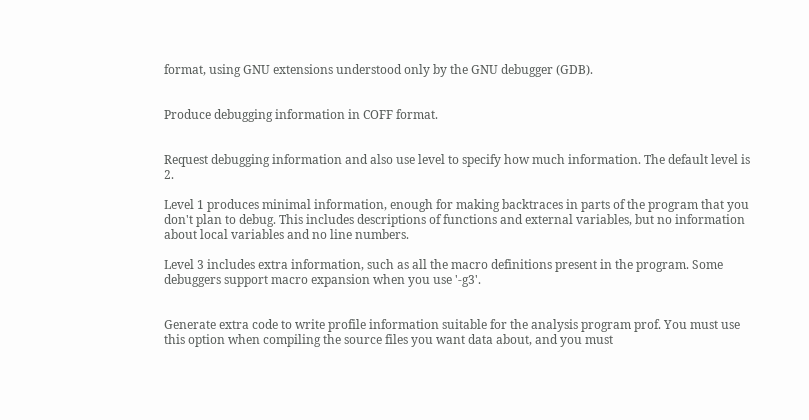format, using GNU extensions understood only by the GNU debugger (GDB).


Produce debugging information in COFF format.


Request debugging information and also use level to specify how much information. The default level is 2.

Level 1 produces minimal information, enough for making backtraces in parts of the program that you don't plan to debug. This includes descriptions of functions and external variables, but no information about local variables and no line numbers.

Level 3 includes extra information, such as all the macro definitions present in the program. Some debuggers support macro expansion when you use '-g3'.


Generate extra code to write profile information suitable for the analysis program prof. You must use this option when compiling the source files you want data about, and you must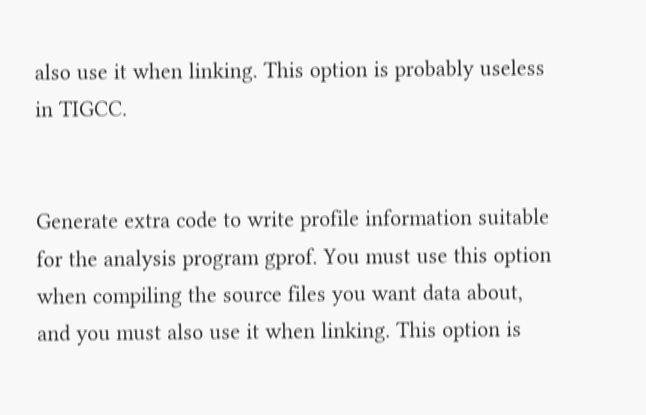also use it when linking. This option is probably useless in TIGCC.


Generate extra code to write profile information suitable for the analysis program gprof. You must use this option when compiling the source files you want data about, and you must also use it when linking. This option is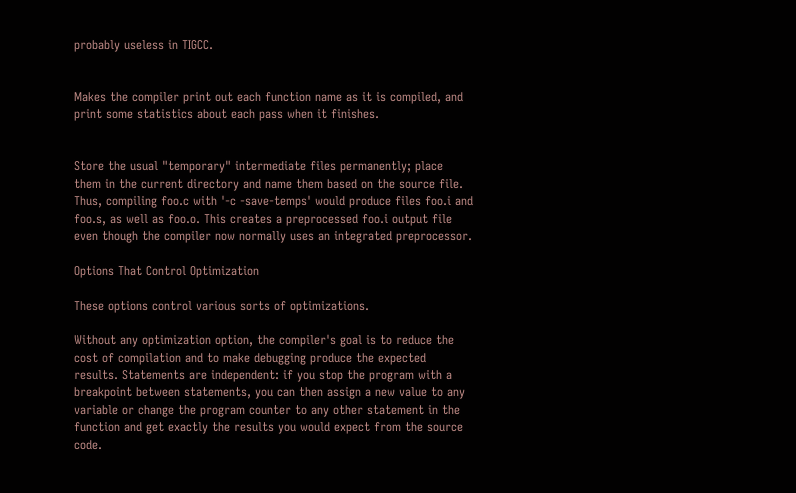probably useless in TIGCC.


Makes the compiler print out each function name as it is compiled, and print some statistics about each pass when it finishes.


Store the usual "temporary" intermediate files permanently; place them in the current directory and name them based on the source file. Thus, compiling foo.c with '-c -save-temps' would produce files foo.i and foo.s, as well as foo.o. This creates a preprocessed foo.i output file even though the compiler now normally uses an integrated preprocessor.

Options That Control Optimization

These options control various sorts of optimizations.

Without any optimization option, the compiler's goal is to reduce the cost of compilation and to make debugging produce the expected results. Statements are independent: if you stop the program with a breakpoint between statements, you can then assign a new value to any variable or change the program counter to any other statement in the function and get exactly the results you would expect from the source code.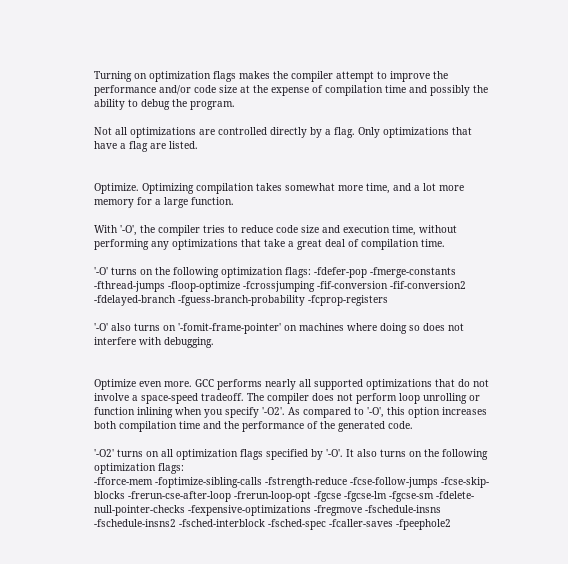Turning on optimization flags makes the compiler attempt to improve the performance and/or code size at the expense of compilation time and possibly the ability to debug the program.

Not all optimizations are controlled directly by a flag. Only optimizations that have a flag are listed.


Optimize. Optimizing compilation takes somewhat more time, and a lot more memory for a large function.

With '-O', the compiler tries to reduce code size and execution time, without performing any optimizations that take a great deal of compilation time.

'-O' turns on the following optimization flags: -fdefer-pop -fmerge-constants -fthread-jumps -floop-optimize -fcrossjumping -fif-conversion -fif-conversion2 -fdelayed-branch -fguess-branch-probability -fcprop-registers

'-O' also turns on '-fomit-frame-pointer' on machines where doing so does not interfere with debugging.


Optimize even more. GCC performs nearly all supported optimizations that do not involve a space-speed tradeoff. The compiler does not perform loop unrolling or function inlining when you specify '-O2'. As compared to '-O', this option increases both compilation time and the performance of the generated code.

'-O2' turns on all optimization flags specified by '-O'. It also turns on the following optimization flags:
-fforce-mem -foptimize-sibling-calls -fstrength-reduce -fcse-follow-jumps -fcse-skip-blocks -frerun-cse-after-loop -frerun-loop-opt -fgcse -fgcse-lm -fgcse-sm -fdelete-null-pointer-checks -fexpensive-optimizations -fregmove -fschedule-insns -fschedule-insns2 -fsched-interblock -fsched-spec -fcaller-saves -fpeephole2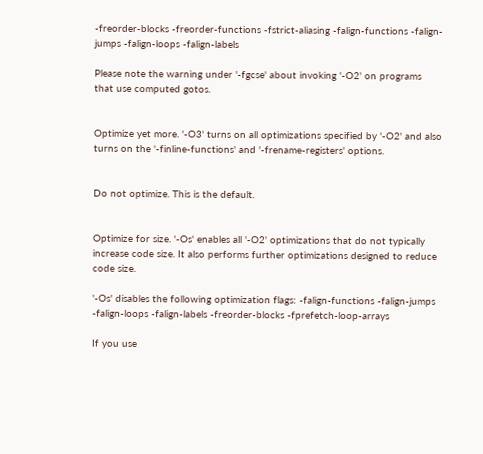-freorder-blocks -freorder-functions -fstrict-aliasing -falign-functions -falign-jumps -falign-loops -falign-labels

Please note the warning under '-fgcse' about invoking '-O2' on programs that use computed gotos.


Optimize yet more. '-O3' turns on all optimizations specified by '-O2' and also turns on the '-finline-functions' and '-frename-registers' options.


Do not optimize. This is the default.


Optimize for size. '-Os' enables all '-O2' optimizations that do not typically increase code size. It also performs further optimizations designed to reduce code size.

'-Os' disables the following optimization flags: -falign-functions -falign-jumps -falign-loops -falign-labels -freorder-blocks -fprefetch-loop-arrays

If you use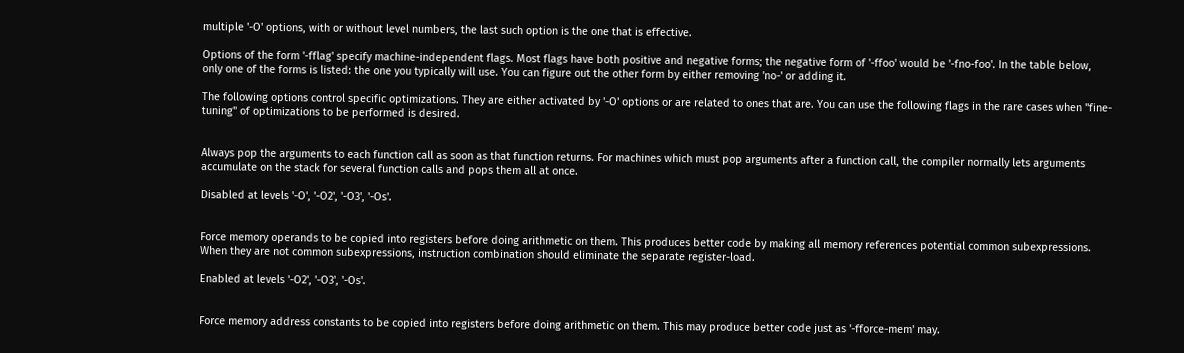multiple '-O' options, with or without level numbers, the last such option is the one that is effective.

Options of the form '-fflag' specify machine-independent flags. Most flags have both positive and negative forms; the negative form of '-ffoo' would be '-fno-foo'. In the table below, only one of the forms is listed: the one you typically will use. You can figure out the other form by either removing 'no-' or adding it.

The following options control specific optimizations. They are either activated by '-O' options or are related to ones that are. You can use the following flags in the rare cases when "fine-tuning" of optimizations to be performed is desired.


Always pop the arguments to each function call as soon as that function returns. For machines which must pop arguments after a function call, the compiler normally lets arguments accumulate on the stack for several function calls and pops them all at once.

Disabled at levels '-O', '-O2', '-O3', '-Os'.


Force memory operands to be copied into registers before doing arithmetic on them. This produces better code by making all memory references potential common subexpressions. When they are not common subexpressions, instruction combination should eliminate the separate register-load.

Enabled at levels '-O2', '-O3', '-Os'.


Force memory address constants to be copied into registers before doing arithmetic on them. This may produce better code just as '-fforce-mem' may.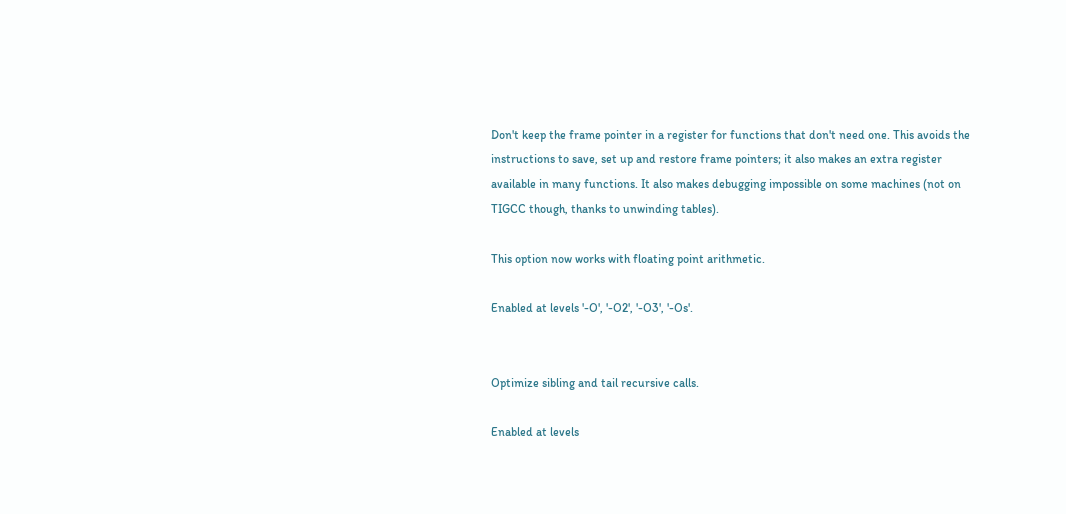Don't keep the frame pointer in a register for functions that don't need one. This avoids the instructions to save, set up and restore frame pointers; it also makes an extra register available in many functions. It also makes debugging impossible on some machines (not on TIGCC though, thanks to unwinding tables).

This option now works with floating point arithmetic.

Enabled at levels '-O', '-O2', '-O3', '-Os'.


Optimize sibling and tail recursive calls.

Enabled at levels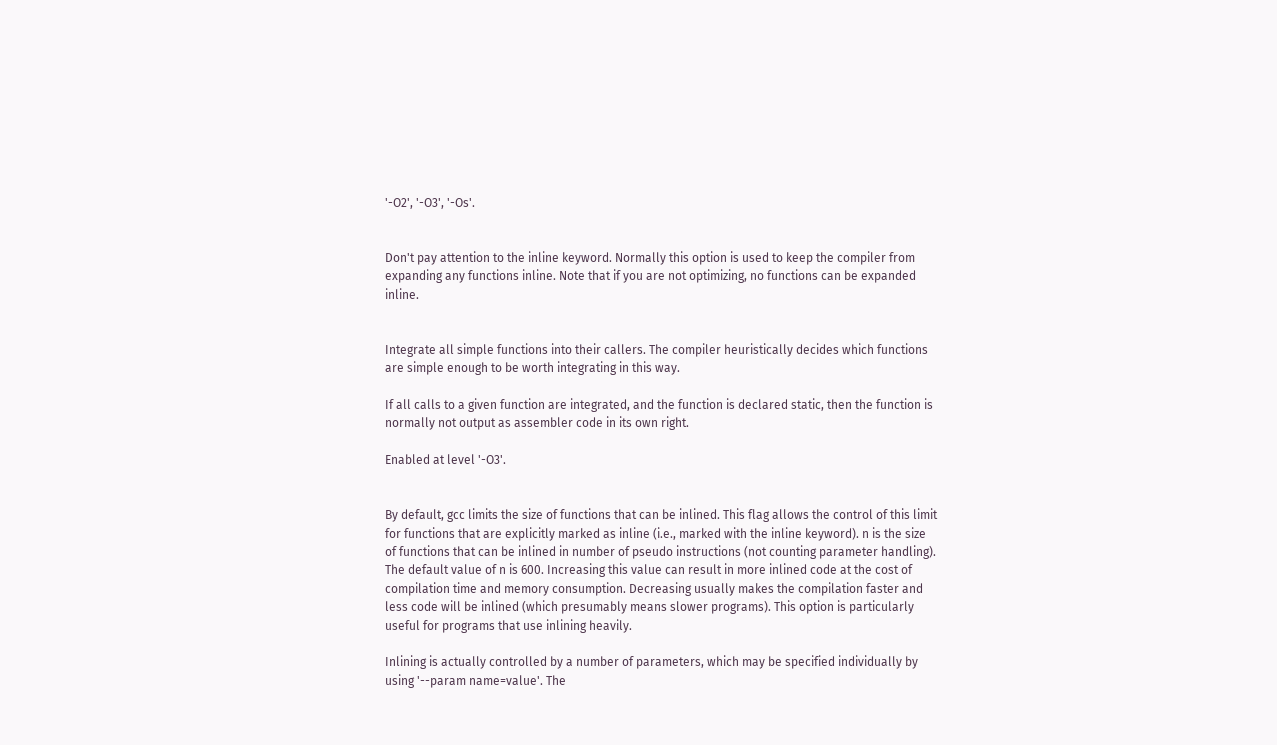'-O2', '-O3', '-Os'.


Don't pay attention to the inline keyword. Normally this option is used to keep the compiler from expanding any functions inline. Note that if you are not optimizing, no functions can be expanded inline.


Integrate all simple functions into their callers. The compiler heuristically decides which functions are simple enough to be worth integrating in this way.

If all calls to a given function are integrated, and the function is declared static, then the function is normally not output as assembler code in its own right.

Enabled at level '-O3'.


By default, gcc limits the size of functions that can be inlined. This flag allows the control of this limit for functions that are explicitly marked as inline (i.e., marked with the inline keyword). n is the size of functions that can be inlined in number of pseudo instructions (not counting parameter handling). The default value of n is 600. Increasing this value can result in more inlined code at the cost of compilation time and memory consumption. Decreasing usually makes the compilation faster and less code will be inlined (which presumably means slower programs). This option is particularly useful for programs that use inlining heavily.

Inlining is actually controlled by a number of parameters, which may be specified individually by using '--param name=value'. The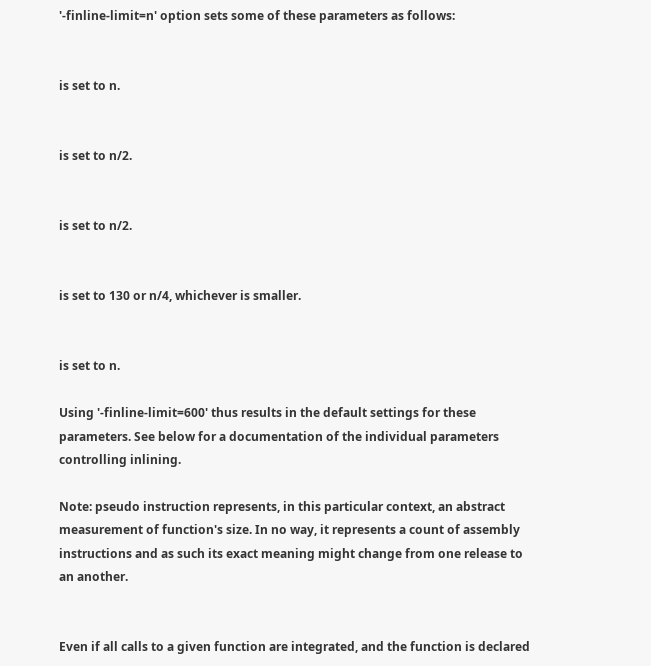'-finline-limit=n' option sets some of these parameters as follows:


is set to n.


is set to n/2.


is set to n/2.


is set to 130 or n/4, whichever is smaller.


is set to n.

Using '-finline-limit=600' thus results in the default settings for these parameters. See below for a documentation of the individual parameters controlling inlining.

Note: pseudo instruction represents, in this particular context, an abstract measurement of function's size. In no way, it represents a count of assembly instructions and as such its exact meaning might change from one release to an another.


Even if all calls to a given function are integrated, and the function is declared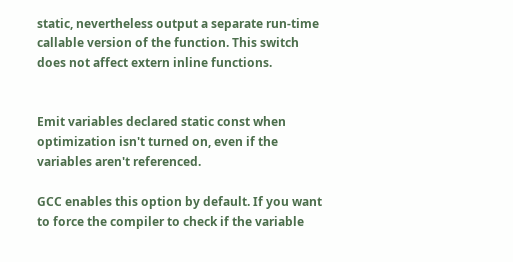static, nevertheless output a separate run-time callable version of the function. This switch does not affect extern inline functions.


Emit variables declared static const when optimization isn't turned on, even if the variables aren't referenced.

GCC enables this option by default. If you want to force the compiler to check if the variable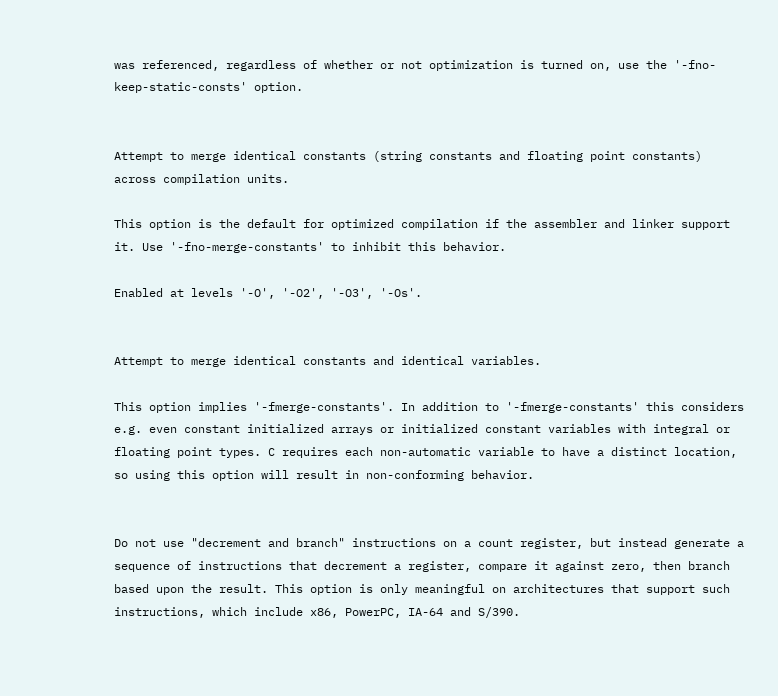was referenced, regardless of whether or not optimization is turned on, use the '-fno-keep-static-consts' option.


Attempt to merge identical constants (string constants and floating point constants) across compilation units.

This option is the default for optimized compilation if the assembler and linker support it. Use '-fno-merge-constants' to inhibit this behavior.

Enabled at levels '-O', '-O2', '-O3', '-Os'.


Attempt to merge identical constants and identical variables.

This option implies '-fmerge-constants'. In addition to '-fmerge-constants' this considers e.g. even constant initialized arrays or initialized constant variables with integral or floating point types. C requires each non-automatic variable to have a distinct location, so using this option will result in non-conforming behavior.


Do not use "decrement and branch" instructions on a count register, but instead generate a sequence of instructions that decrement a register, compare it against zero, then branch based upon the result. This option is only meaningful on architectures that support such instructions, which include x86, PowerPC, IA-64 and S/390.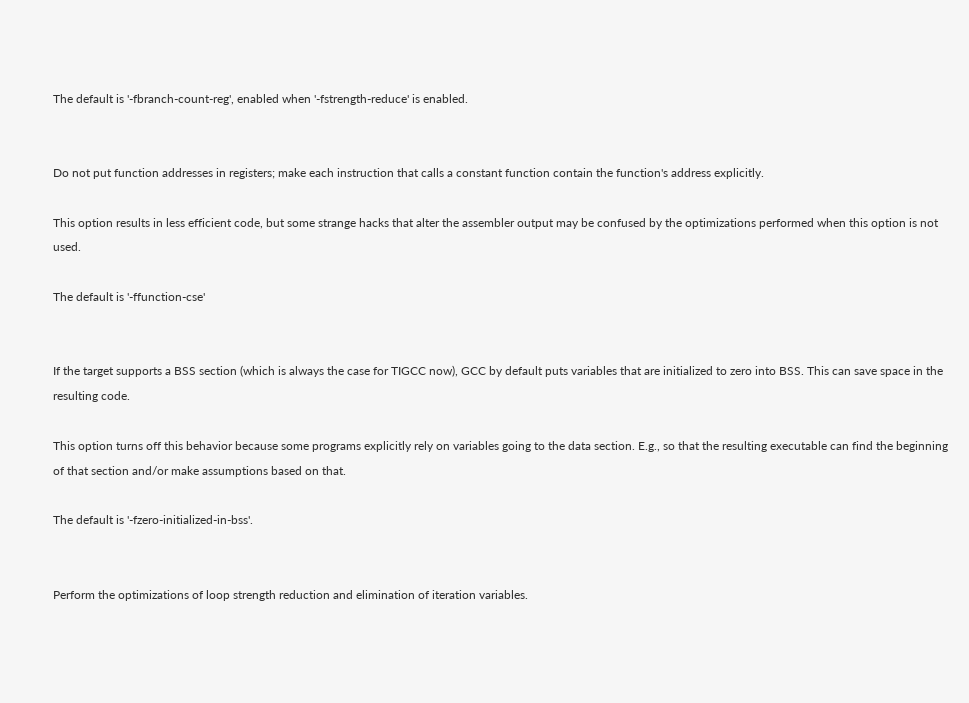The default is '-fbranch-count-reg', enabled when '-fstrength-reduce' is enabled.


Do not put function addresses in registers; make each instruction that calls a constant function contain the function's address explicitly.

This option results in less efficient code, but some strange hacks that alter the assembler output may be confused by the optimizations performed when this option is not used.

The default is '-ffunction-cse'


If the target supports a BSS section (which is always the case for TIGCC now), GCC by default puts variables that are initialized to zero into BSS. This can save space in the resulting code.

This option turns off this behavior because some programs explicitly rely on variables going to the data section. E.g., so that the resulting executable can find the beginning of that section and/or make assumptions based on that.

The default is '-fzero-initialized-in-bss'.


Perform the optimizations of loop strength reduction and elimination of iteration variables.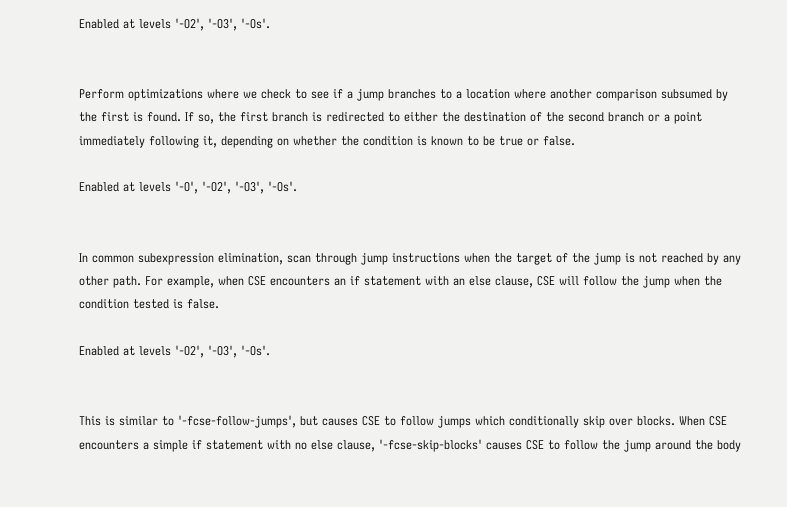Enabled at levels '-O2', '-O3', '-Os'.


Perform optimizations where we check to see if a jump branches to a location where another comparison subsumed by the first is found. If so, the first branch is redirected to either the destination of the second branch or a point immediately following it, depending on whether the condition is known to be true or false.

Enabled at levels '-O', '-O2', '-O3', '-Os'.


In common subexpression elimination, scan through jump instructions when the target of the jump is not reached by any other path. For example, when CSE encounters an if statement with an else clause, CSE will follow the jump when the condition tested is false.

Enabled at levels '-O2', '-O3', '-Os'.


This is similar to '-fcse-follow-jumps', but causes CSE to follow jumps which conditionally skip over blocks. When CSE encounters a simple if statement with no else clause, '-fcse-skip-blocks' causes CSE to follow the jump around the body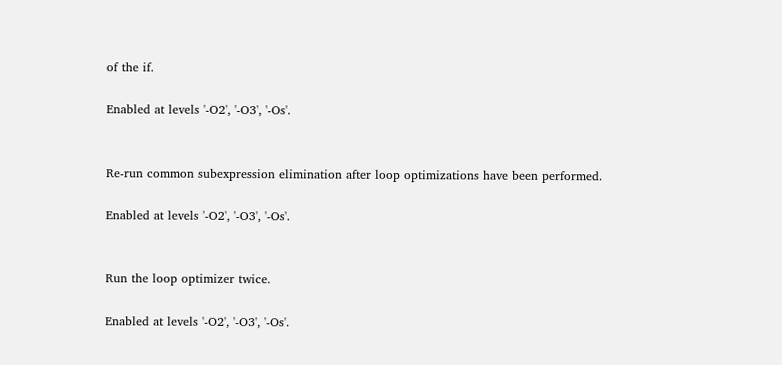of the if.

Enabled at levels '-O2', '-O3', '-Os'.


Re-run common subexpression elimination after loop optimizations have been performed.

Enabled at levels '-O2', '-O3', '-Os'.


Run the loop optimizer twice.

Enabled at levels '-O2', '-O3', '-Os'.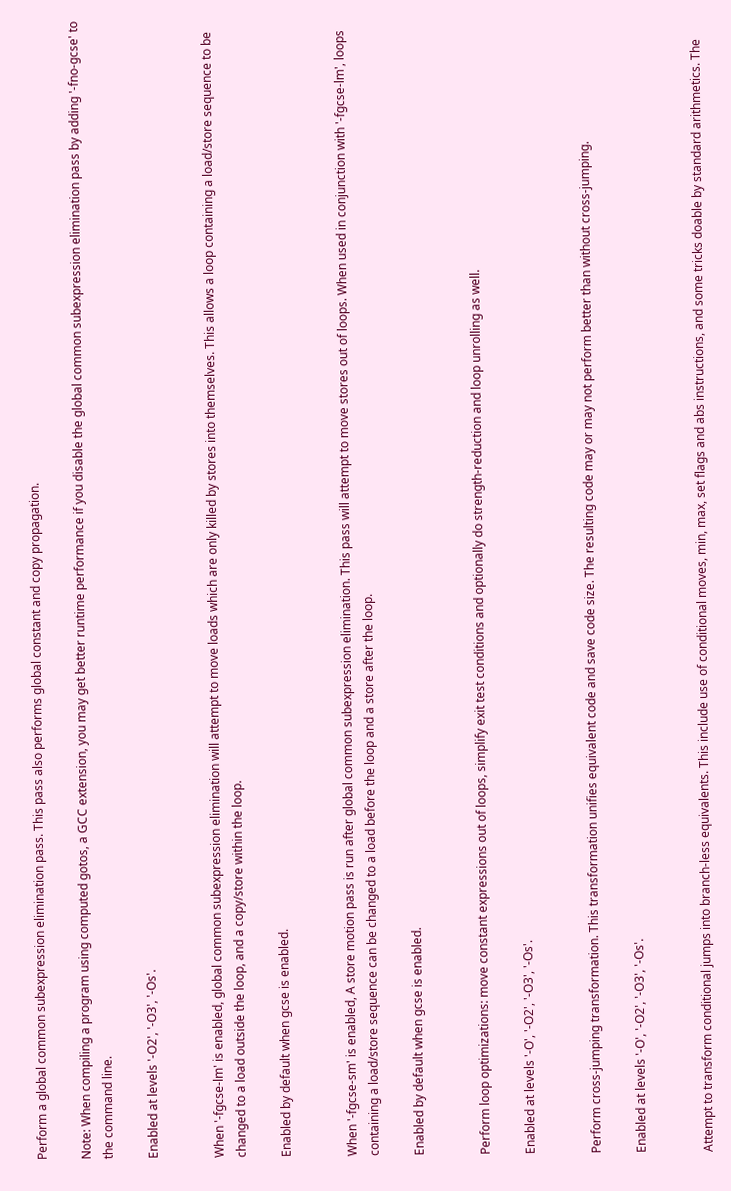Perform a global common subexpression elimination pass. This pass also performs global constant and copy propagation.

Note: When compiling a program using computed gotos, a GCC extension, you may get better runtime performance if you disable the global common subexpression elimination pass by adding '-fno-gcse' to the command line.

Enabled at levels '-O2', '-O3', '-Os'.


When '-fgcse-lm' is enabled, global common subexpression elimination will attempt to move loads which are only killed by stores into themselves. This allows a loop containing a load/store sequence to be changed to a load outside the loop, and a copy/store within the loop.

Enabled by default when gcse is enabled.


When '-fgcse-sm' is enabled, A store motion pass is run after global common subexpression elimination. This pass will attempt to move stores out of loops. When used in conjunction with '-fgcse-lm', loops containing a load/store sequence can be changed to a load before the loop and a store after the loop.

Enabled by default when gcse is enabled.


Perform loop optimizations: move constant expressions out of loops, simplify exit test conditions and optionally do strength-reduction and loop unrolling as well.

Enabled at levels '-O', '-O2', '-O3', '-Os'.


Perform cross-jumping transformation. This transformation unifies equivalent code and save code size. The resulting code may or may not perform better than without cross-jumping.

Enabled at levels '-O', '-O2', '-O3', '-Os'.


Attempt to transform conditional jumps into branch-less equivalents. This include use of conditional moves, min, max, set flags and abs instructions, and some tricks doable by standard arithmetics. The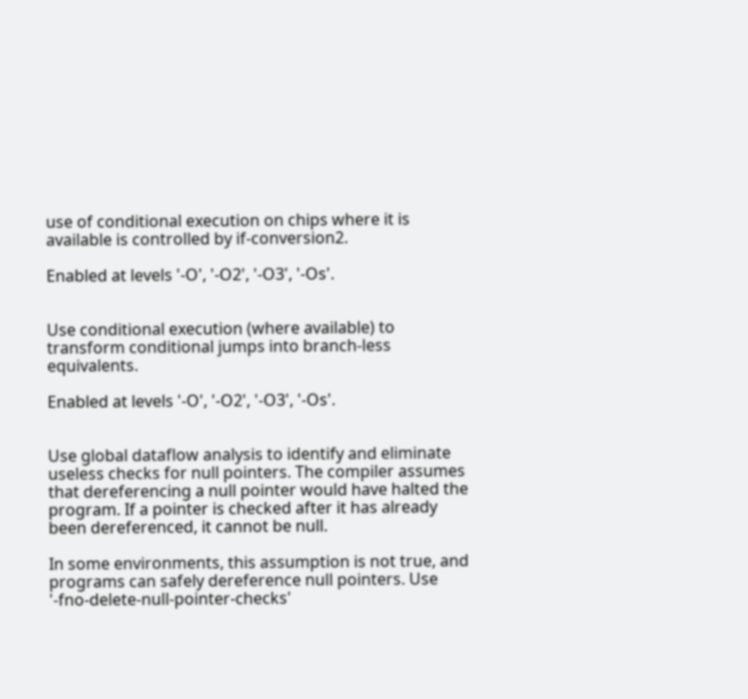use of conditional execution on chips where it is available is controlled by if-conversion2.

Enabled at levels '-O', '-O2', '-O3', '-Os'.


Use conditional execution (where available) to transform conditional jumps into branch-less equivalents.

Enabled at levels '-O', '-O2', '-O3', '-Os'.


Use global dataflow analysis to identify and eliminate useless checks for null pointers. The compiler assumes that dereferencing a null pointer would have halted the program. If a pointer is checked after it has already been dereferenced, it cannot be null.

In some environments, this assumption is not true, and programs can safely dereference null pointers. Use '-fno-delete-null-pointer-checks'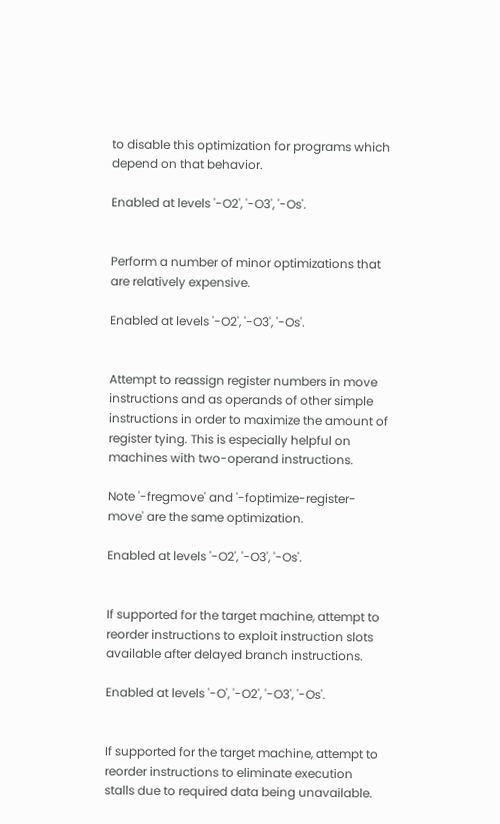to disable this optimization for programs which depend on that behavior.

Enabled at levels '-O2', '-O3', '-Os'.


Perform a number of minor optimizations that are relatively expensive.

Enabled at levels '-O2', '-O3', '-Os'.


Attempt to reassign register numbers in move instructions and as operands of other simple instructions in order to maximize the amount of register tying. This is especially helpful on machines with two-operand instructions.

Note '-fregmove' and '-foptimize-register-move' are the same optimization.

Enabled at levels '-O2', '-O3', '-Os'.


If supported for the target machine, attempt to reorder instructions to exploit instruction slots available after delayed branch instructions.

Enabled at levels '-O', '-O2', '-O3', '-Os'.


If supported for the target machine, attempt to reorder instructions to eliminate execution stalls due to required data being unavailable.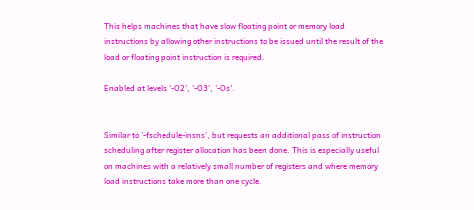This helps machines that have slow floating point or memory load instructions by allowing other instructions to be issued until the result of the load or floating point instruction is required.

Enabled at levels '-O2', '-O3', '-Os'.


Similar to '-fschedule-insns', but requests an additional pass of instruction scheduling after register allocation has been done. This is especially useful on machines with a relatively small number of registers and where memory load instructions take more than one cycle.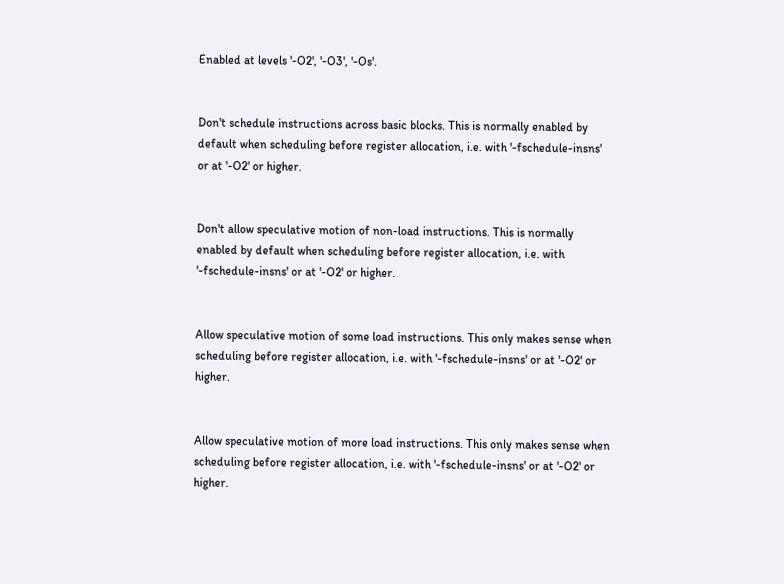Enabled at levels '-O2', '-O3', '-Os'.


Don't schedule instructions across basic blocks. This is normally enabled by default when scheduling before register allocation, i.e. with '-fschedule-insns' or at '-O2' or higher.


Don't allow speculative motion of non-load instructions. This is normally enabled by default when scheduling before register allocation, i.e. with '-fschedule-insns' or at '-O2' or higher.


Allow speculative motion of some load instructions. This only makes sense when scheduling before register allocation, i.e. with '-fschedule-insns' or at '-O2' or higher.


Allow speculative motion of more load instructions. This only makes sense when scheduling before register allocation, i.e. with '-fschedule-insns' or at '-O2' or higher.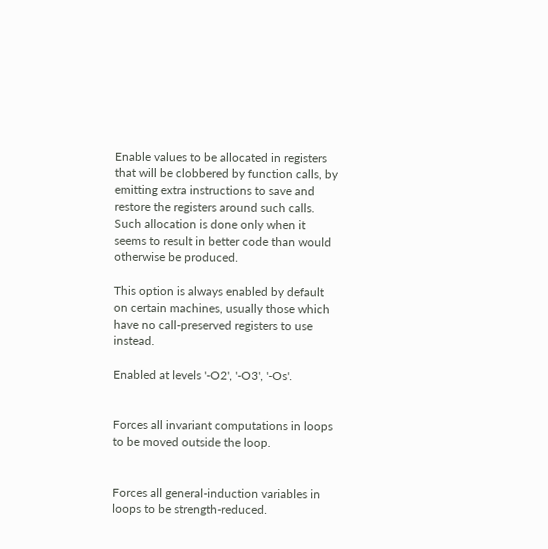Enable values to be allocated in registers that will be clobbered by function calls, by emitting extra instructions to save and restore the registers around such calls. Such allocation is done only when it seems to result in better code than would otherwise be produced.

This option is always enabled by default on certain machines, usually those which have no call-preserved registers to use instead.

Enabled at levels '-O2', '-O3', '-Os'.


Forces all invariant computations in loops to be moved outside the loop.


Forces all general-induction variables in loops to be strength-reduced.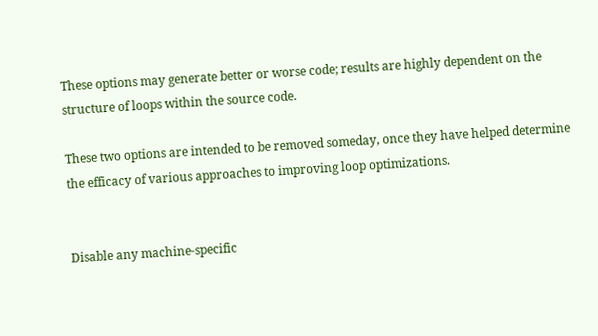These options may generate better or worse code; results are highly dependent on the structure of loops within the source code.

These two options are intended to be removed someday, once they have helped determine the efficacy of various approaches to improving loop optimizations.


Disable any machine-specific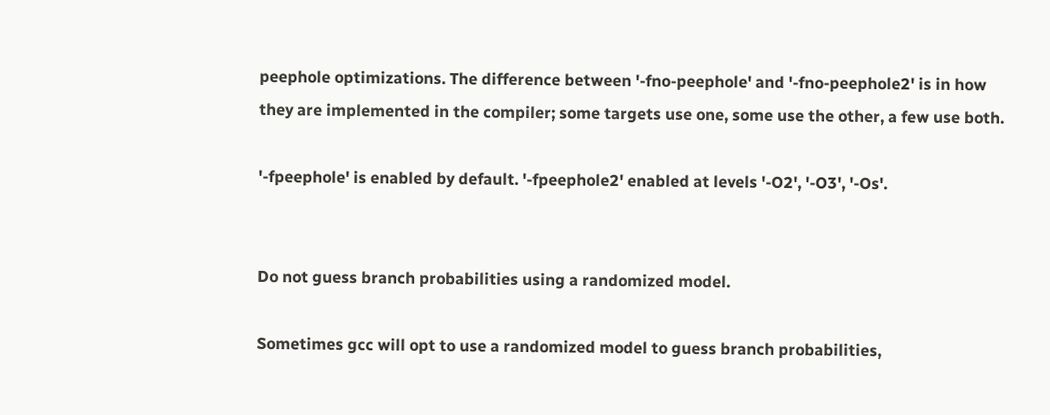peephole optimizations. The difference between '-fno-peephole' and '-fno-peephole2' is in how they are implemented in the compiler; some targets use one, some use the other, a few use both.

'-fpeephole' is enabled by default. '-fpeephole2' enabled at levels '-O2', '-O3', '-Os'.


Do not guess branch probabilities using a randomized model.

Sometimes gcc will opt to use a randomized model to guess branch probabilities,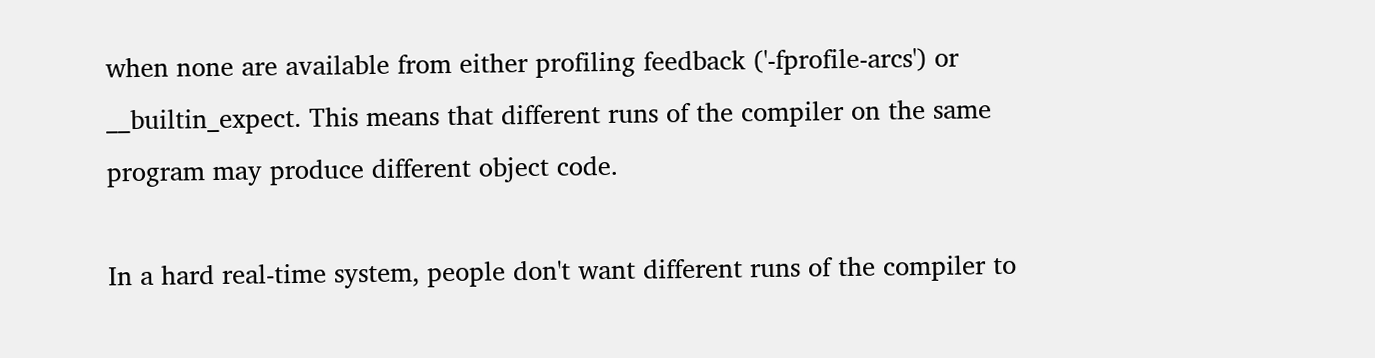when none are available from either profiling feedback ('-fprofile-arcs') or __builtin_expect. This means that different runs of the compiler on the same program may produce different object code.

In a hard real-time system, people don't want different runs of the compiler to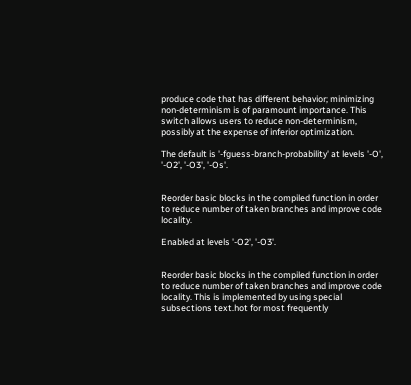produce code that has different behavior; minimizing non-determinism is of paramount importance. This switch allows users to reduce non-determinism, possibly at the expense of inferior optimization.

The default is '-fguess-branch-probability' at levels '-O', '-O2', '-O3', '-Os'.


Reorder basic blocks in the compiled function in order to reduce number of taken branches and improve code locality.

Enabled at levels '-O2', '-O3'.


Reorder basic blocks in the compiled function in order to reduce number of taken branches and improve code locality. This is implemented by using special subsections text.hot for most frequently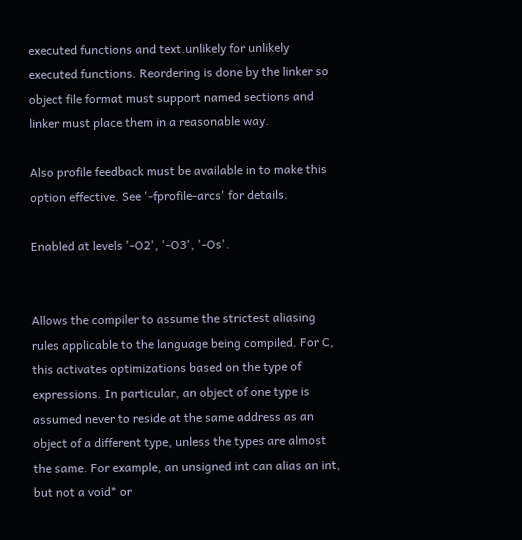executed functions and text.unlikely for unlikely executed functions. Reordering is done by the linker so object file format must support named sections and linker must place them in a reasonable way.

Also profile feedback must be available in to make this option effective. See '-fprofile-arcs' for details.

Enabled at levels '-O2', '-O3', '-Os'.


Allows the compiler to assume the strictest aliasing rules applicable to the language being compiled. For C, this activates optimizations based on the type of expressions. In particular, an object of one type is assumed never to reside at the same address as an object of a different type, unless the types are almost the same. For example, an unsigned int can alias an int, but not a void* or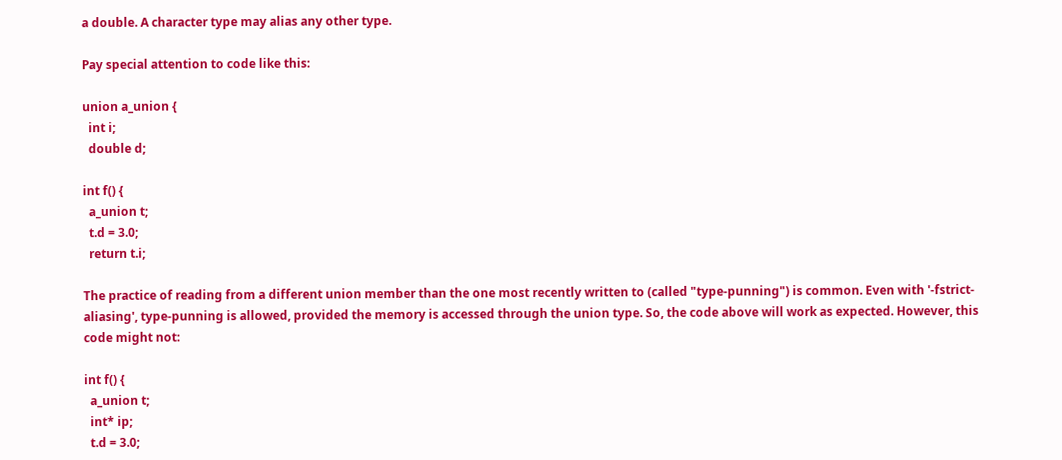a double. A character type may alias any other type.

Pay special attention to code like this:

union a_union {
  int i;
  double d;

int f() {
  a_union t;
  t.d = 3.0;
  return t.i;

The practice of reading from a different union member than the one most recently written to (called "type-punning") is common. Even with '-fstrict-aliasing', type-punning is allowed, provided the memory is accessed through the union type. So, the code above will work as expected. However, this code might not:

int f() {
  a_union t;
  int* ip;
  t.d = 3.0;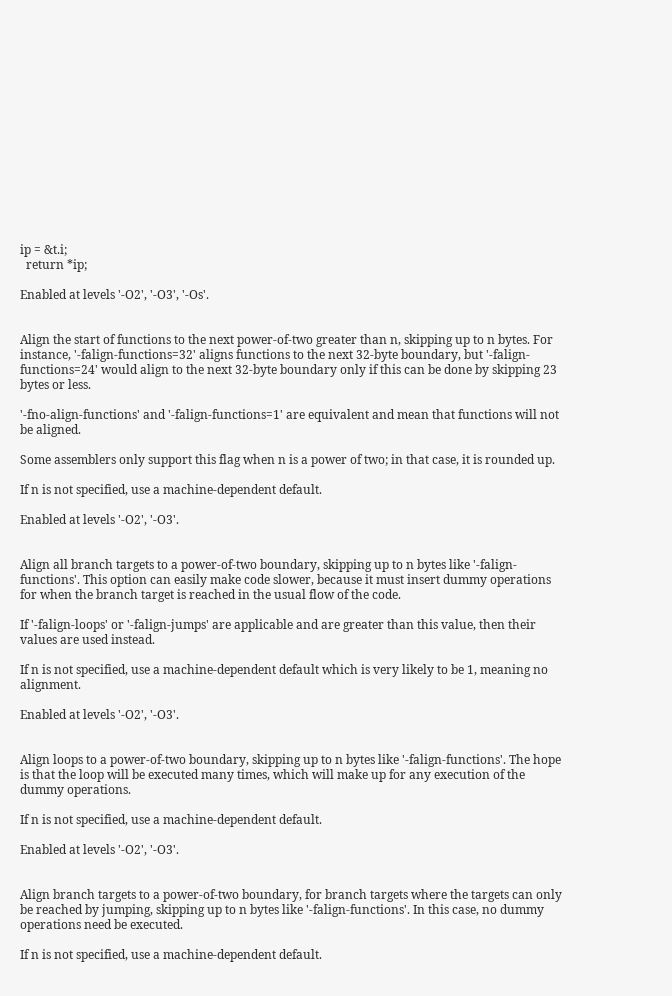ip = &t.i;
  return *ip;

Enabled at levels '-O2', '-O3', '-Os'.


Align the start of functions to the next power-of-two greater than n, skipping up to n bytes. For instance, '-falign-functions=32' aligns functions to the next 32-byte boundary, but '-falign-functions=24' would align to the next 32-byte boundary only if this can be done by skipping 23 bytes or less.

'-fno-align-functions' and '-falign-functions=1' are equivalent and mean that functions will not be aligned.

Some assemblers only support this flag when n is a power of two; in that case, it is rounded up.

If n is not specified, use a machine-dependent default.

Enabled at levels '-O2', '-O3'.


Align all branch targets to a power-of-two boundary, skipping up to n bytes like '-falign-functions'. This option can easily make code slower, because it must insert dummy operations for when the branch target is reached in the usual flow of the code.

If '-falign-loops' or '-falign-jumps' are applicable and are greater than this value, then their values are used instead.

If n is not specified, use a machine-dependent default which is very likely to be 1, meaning no alignment.

Enabled at levels '-O2', '-O3'.


Align loops to a power-of-two boundary, skipping up to n bytes like '-falign-functions'. The hope is that the loop will be executed many times, which will make up for any execution of the dummy operations.

If n is not specified, use a machine-dependent default.

Enabled at levels '-O2', '-O3'.


Align branch targets to a power-of-two boundary, for branch targets where the targets can only be reached by jumping, skipping up to n bytes like '-falign-functions'. In this case, no dummy operations need be executed.

If n is not specified, use a machine-dependent default.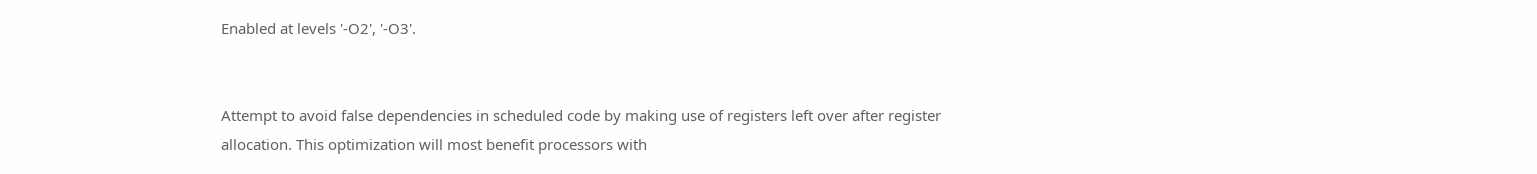Enabled at levels '-O2', '-O3'.


Attempt to avoid false dependencies in scheduled code by making use of registers left over after register allocation. This optimization will most benefit processors with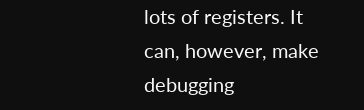lots of registers. It can, however, make debugging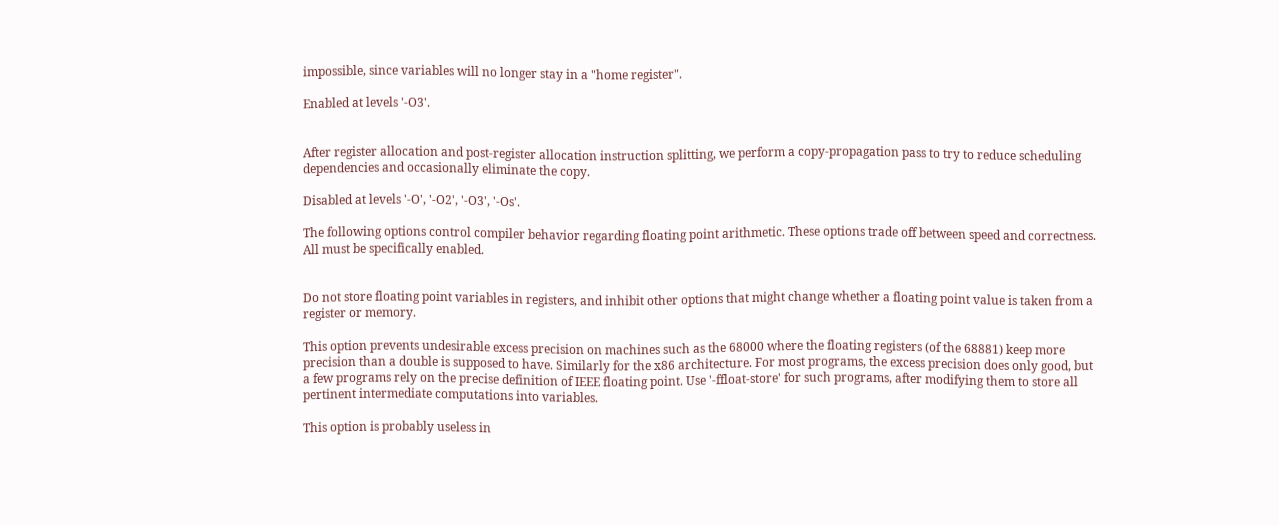impossible, since variables will no longer stay in a "home register".

Enabled at levels '-O3'.


After register allocation and post-register allocation instruction splitting, we perform a copy-propagation pass to try to reduce scheduling dependencies and occasionally eliminate the copy.

Disabled at levels '-O', '-O2', '-O3', '-Os'.

The following options control compiler behavior regarding floating point arithmetic. These options trade off between speed and correctness. All must be specifically enabled.


Do not store floating point variables in registers, and inhibit other options that might change whether a floating point value is taken from a register or memory.

This option prevents undesirable excess precision on machines such as the 68000 where the floating registers (of the 68881) keep more precision than a double is supposed to have. Similarly for the x86 architecture. For most programs, the excess precision does only good, but a few programs rely on the precise definition of IEEE floating point. Use '-ffloat-store' for such programs, after modifying them to store all pertinent intermediate computations into variables.

This option is probably useless in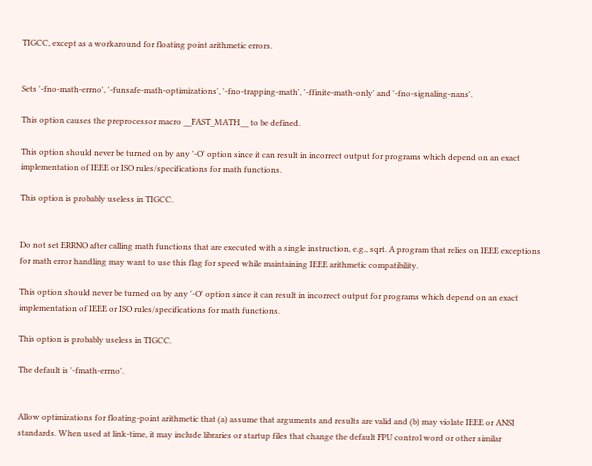TIGCC, except as a workaround for floating point arithmetic errors.


Sets '-fno-math-errno', '-funsafe-math-optimizations', '-fno-trapping-math', '-ffinite-math-only' and '-fno-signaling-nans'.

This option causes the preprocessor macro __FAST_MATH__ to be defined.

This option should never be turned on by any '-O' option since it can result in incorrect output for programs which depend on an exact implementation of IEEE or ISO rules/specifications for math functions.

This option is probably useless in TIGCC.


Do not set ERRNO after calling math functions that are executed with a single instruction, e.g., sqrt. A program that relies on IEEE exceptions for math error handling may want to use this flag for speed while maintaining IEEE arithmetic compatibility.

This option should never be turned on by any '-O' option since it can result in incorrect output for programs which depend on an exact implementation of IEEE or ISO rules/specifications for math functions.

This option is probably useless in TIGCC.

The default is '-fmath-errno'.


Allow optimizations for floating-point arithmetic that (a) assume that arguments and results are valid and (b) may violate IEEE or ANSI standards. When used at link-time, it may include libraries or startup files that change the default FPU control word or other similar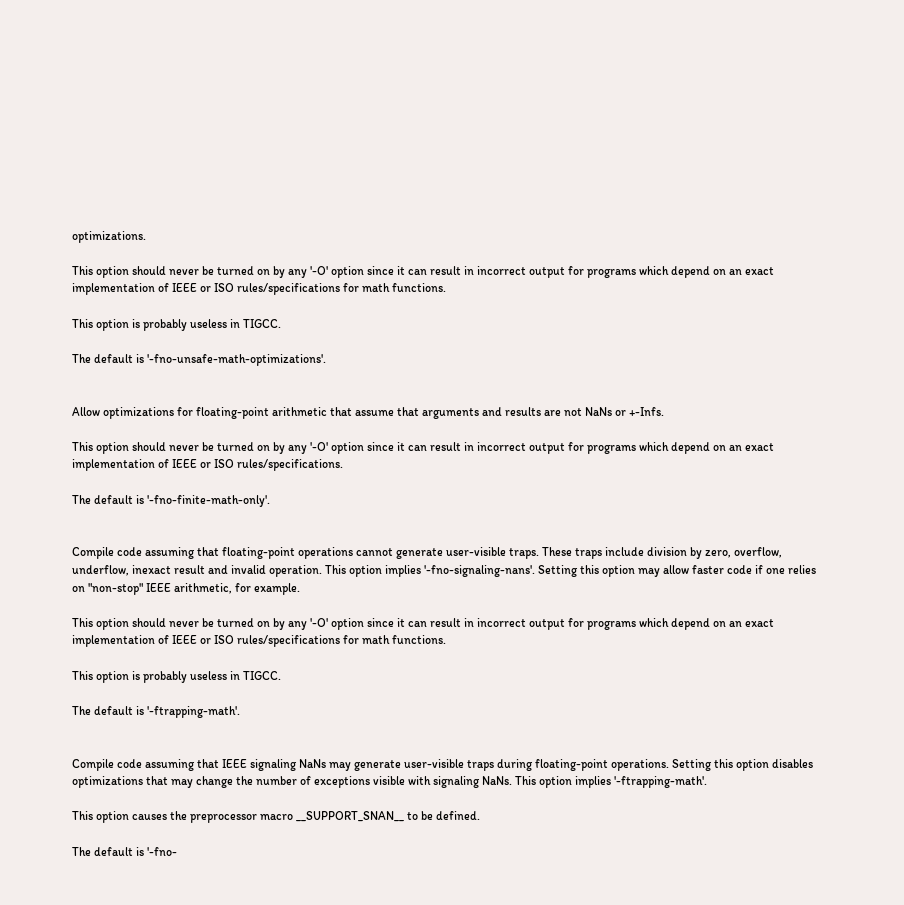optimizations.

This option should never be turned on by any '-O' option since it can result in incorrect output for programs which depend on an exact implementation of IEEE or ISO rules/specifications for math functions.

This option is probably useless in TIGCC.

The default is '-fno-unsafe-math-optimizations'.


Allow optimizations for floating-point arithmetic that assume that arguments and results are not NaNs or +-Infs.

This option should never be turned on by any '-O' option since it can result in incorrect output for programs which depend on an exact implementation of IEEE or ISO rules/specifications.

The default is '-fno-finite-math-only'.


Compile code assuming that floating-point operations cannot generate user-visible traps. These traps include division by zero, overflow, underflow, inexact result and invalid operation. This option implies '-fno-signaling-nans'. Setting this option may allow faster code if one relies on "non-stop" IEEE arithmetic, for example.

This option should never be turned on by any '-O' option since it can result in incorrect output for programs which depend on an exact implementation of IEEE or ISO rules/specifications for math functions.

This option is probably useless in TIGCC.

The default is '-ftrapping-math'.


Compile code assuming that IEEE signaling NaNs may generate user-visible traps during floating-point operations. Setting this option disables optimizations that may change the number of exceptions visible with signaling NaNs. This option implies '-ftrapping-math'.

This option causes the preprocessor macro __SUPPORT_SNAN__ to be defined.

The default is '-fno-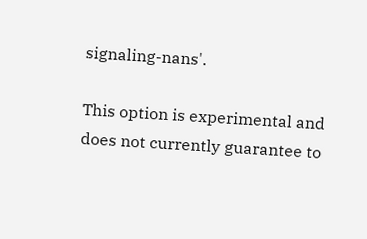signaling-nans'.

This option is experimental and does not currently guarantee to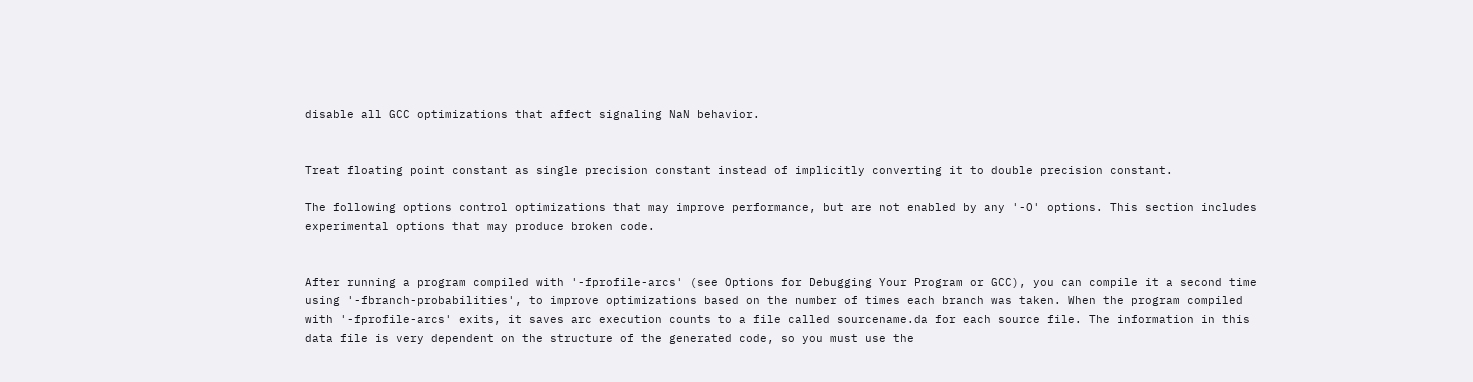disable all GCC optimizations that affect signaling NaN behavior.


Treat floating point constant as single precision constant instead of implicitly converting it to double precision constant.

The following options control optimizations that may improve performance, but are not enabled by any '-O' options. This section includes experimental options that may produce broken code.


After running a program compiled with '-fprofile-arcs' (see Options for Debugging Your Program or GCC), you can compile it a second time using '-fbranch-probabilities', to improve optimizations based on the number of times each branch was taken. When the program compiled with '-fprofile-arcs' exits, it saves arc execution counts to a file called sourcename.da for each source file. The information in this data file is very dependent on the structure of the generated code, so you must use the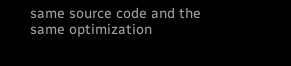same source code and the same optimization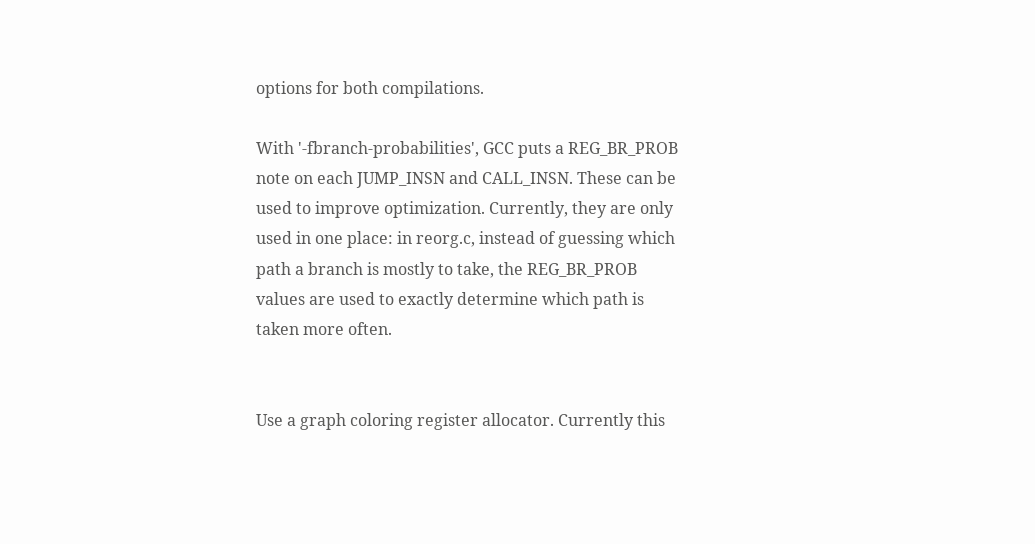options for both compilations.

With '-fbranch-probabilities', GCC puts a REG_BR_PROB note on each JUMP_INSN and CALL_INSN. These can be used to improve optimization. Currently, they are only used in one place: in reorg.c, instead of guessing which path a branch is mostly to take, the REG_BR_PROB values are used to exactly determine which path is taken more often.


Use a graph coloring register allocator. Currently this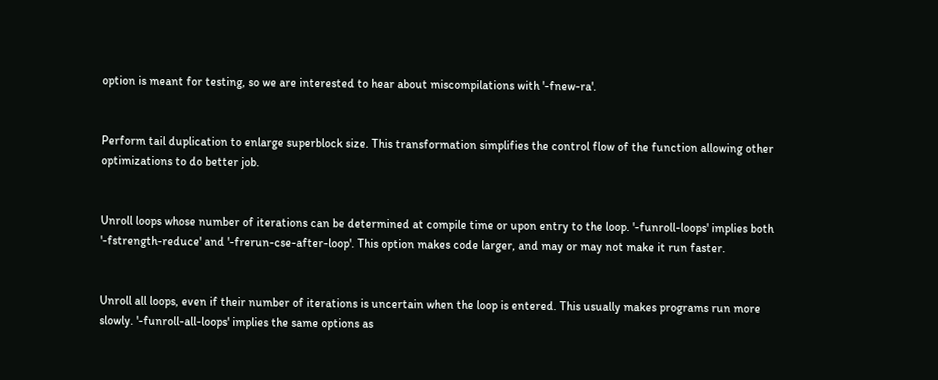option is meant for testing, so we are interested to hear about miscompilations with '-fnew-ra'.


Perform tail duplication to enlarge superblock size. This transformation simplifies the control flow of the function allowing other optimizations to do better job.


Unroll loops whose number of iterations can be determined at compile time or upon entry to the loop. '-funroll-loops' implies both '-fstrength-reduce' and '-frerun-cse-after-loop'. This option makes code larger, and may or may not make it run faster.


Unroll all loops, even if their number of iterations is uncertain when the loop is entered. This usually makes programs run more slowly. '-funroll-all-loops' implies the same options as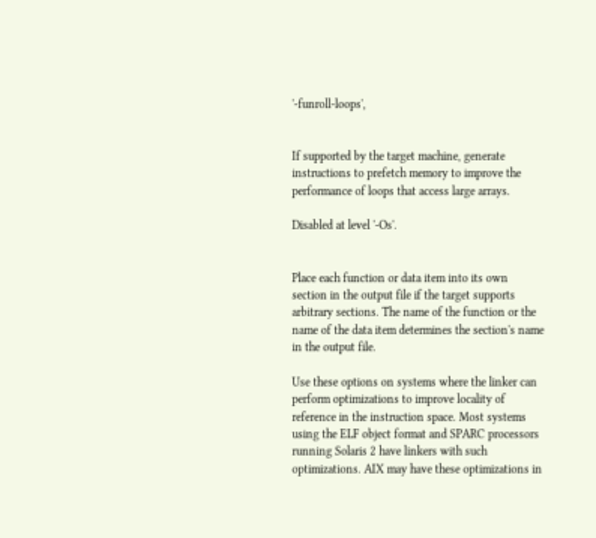'-funroll-loops',


If supported by the target machine, generate instructions to prefetch memory to improve the performance of loops that access large arrays.

Disabled at level '-Os'.


Place each function or data item into its own section in the output file if the target supports arbitrary sections. The name of the function or the name of the data item determines the section's name in the output file.

Use these options on systems where the linker can perform optimizations to improve locality of reference in the instruction space. Most systems using the ELF object format and SPARC processors running Solaris 2 have linkers with such optimizations. AIX may have these optimizations in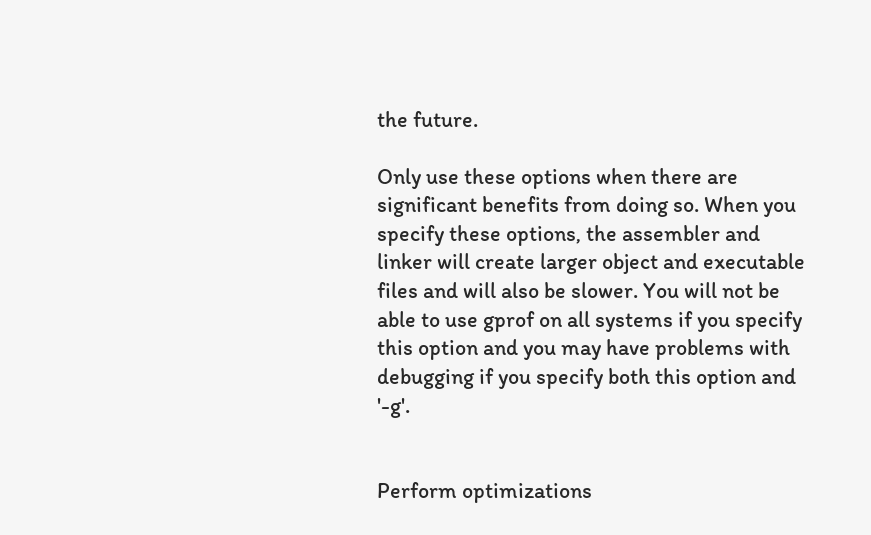the future.

Only use these options when there are significant benefits from doing so. When you specify these options, the assembler and linker will create larger object and executable files and will also be slower. You will not be able to use gprof on all systems if you specify this option and you may have problems with debugging if you specify both this option and '-g'.


Perform optimizations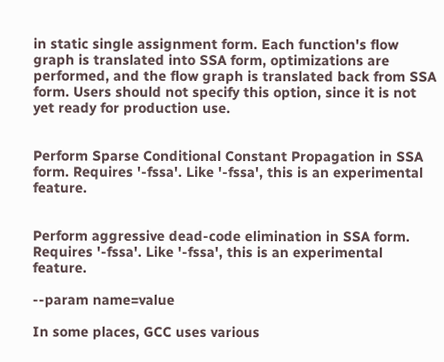in static single assignment form. Each function's flow graph is translated into SSA form, optimizations are performed, and the flow graph is translated back from SSA form. Users should not specify this option, since it is not yet ready for production use.


Perform Sparse Conditional Constant Propagation in SSA form. Requires '-fssa'. Like '-fssa', this is an experimental feature.


Perform aggressive dead-code elimination in SSA form. Requires '-fssa'. Like '-fssa', this is an experimental feature.

--param name=value

In some places, GCC uses various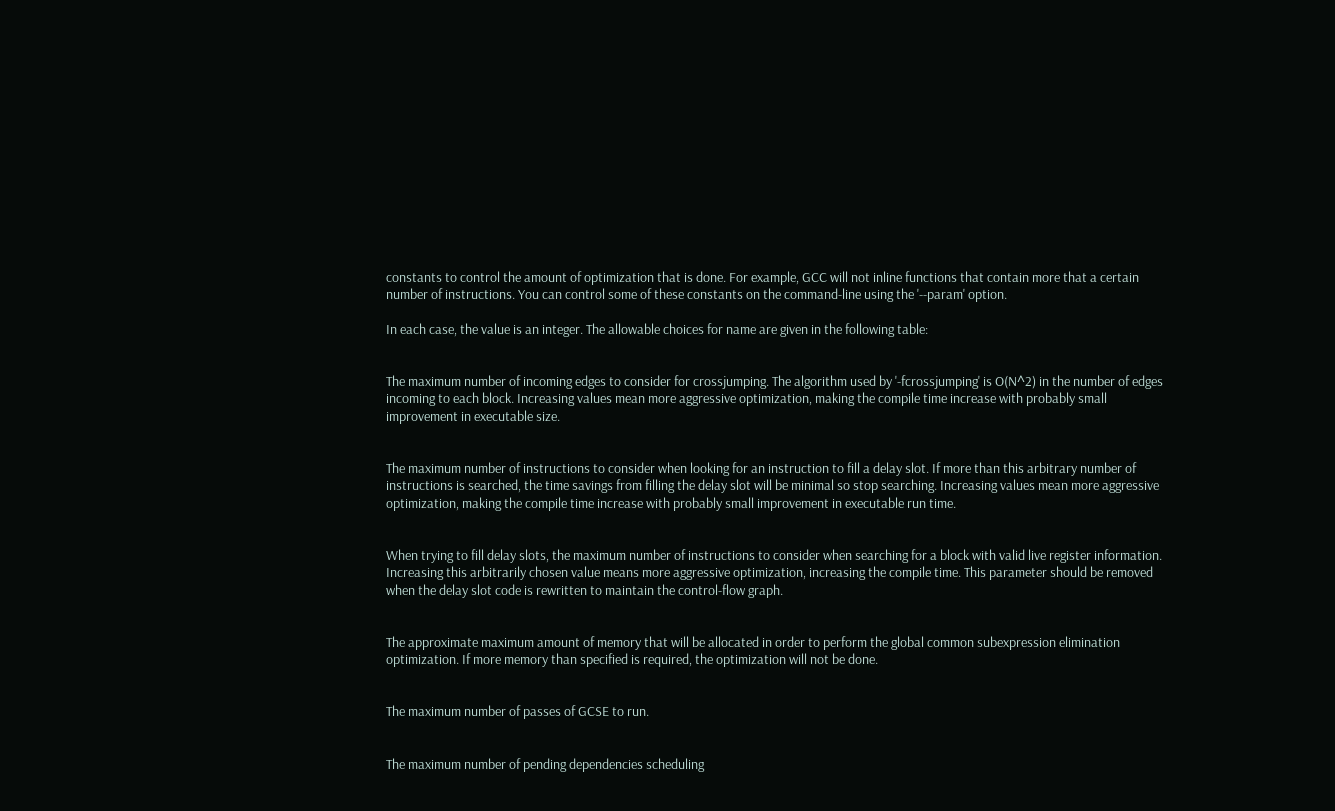constants to control the amount of optimization that is done. For example, GCC will not inline functions that contain more that a certain number of instructions. You can control some of these constants on the command-line using the '--param' option.

In each case, the value is an integer. The allowable choices for name are given in the following table:


The maximum number of incoming edges to consider for crossjumping. The algorithm used by '-fcrossjumping' is O(N^2) in the number of edges incoming to each block. Increasing values mean more aggressive optimization, making the compile time increase with probably small improvement in executable size.


The maximum number of instructions to consider when looking for an instruction to fill a delay slot. If more than this arbitrary number of instructions is searched, the time savings from filling the delay slot will be minimal so stop searching. Increasing values mean more aggressive optimization, making the compile time increase with probably small improvement in executable run time.


When trying to fill delay slots, the maximum number of instructions to consider when searching for a block with valid live register information. Increasing this arbitrarily chosen value means more aggressive optimization, increasing the compile time. This parameter should be removed when the delay slot code is rewritten to maintain the control-flow graph.


The approximate maximum amount of memory that will be allocated in order to perform the global common subexpression elimination optimization. If more memory than specified is required, the optimization will not be done.


The maximum number of passes of GCSE to run.


The maximum number of pending dependencies scheduling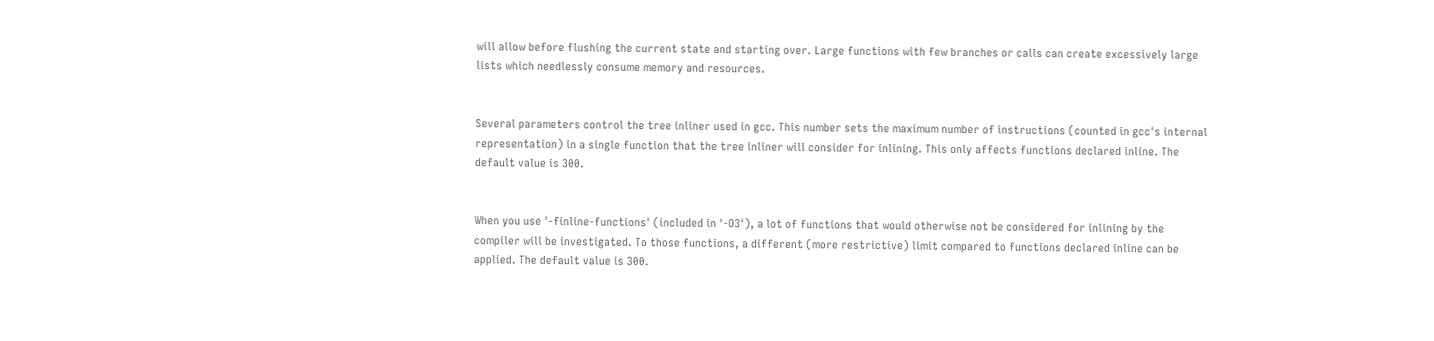will allow before flushing the current state and starting over. Large functions with few branches or calls can create excessively large lists which needlessly consume memory and resources.


Several parameters control the tree inliner used in gcc. This number sets the maximum number of instructions (counted in gcc's internal representation) in a single function that the tree inliner will consider for inlining. This only affects functions declared inline. The default value is 300.


When you use '-finline-functions' (included in '-O3'), a lot of functions that would otherwise not be considered for inlining by the compiler will be investigated. To those functions, a different (more restrictive) limit compared to functions declared inline can be applied. The default value is 300.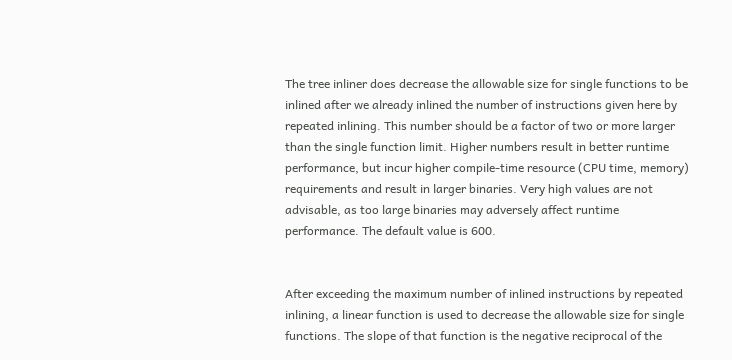The tree inliner does decrease the allowable size for single functions to be inlined after we already inlined the number of instructions given here by repeated inlining. This number should be a factor of two or more larger than the single function limit. Higher numbers result in better runtime performance, but incur higher compile-time resource (CPU time, memory) requirements and result in larger binaries. Very high values are not advisable, as too large binaries may adversely affect runtime performance. The default value is 600.


After exceeding the maximum number of inlined instructions by repeated inlining, a linear function is used to decrease the allowable size for single functions. The slope of that function is the negative reciprocal of the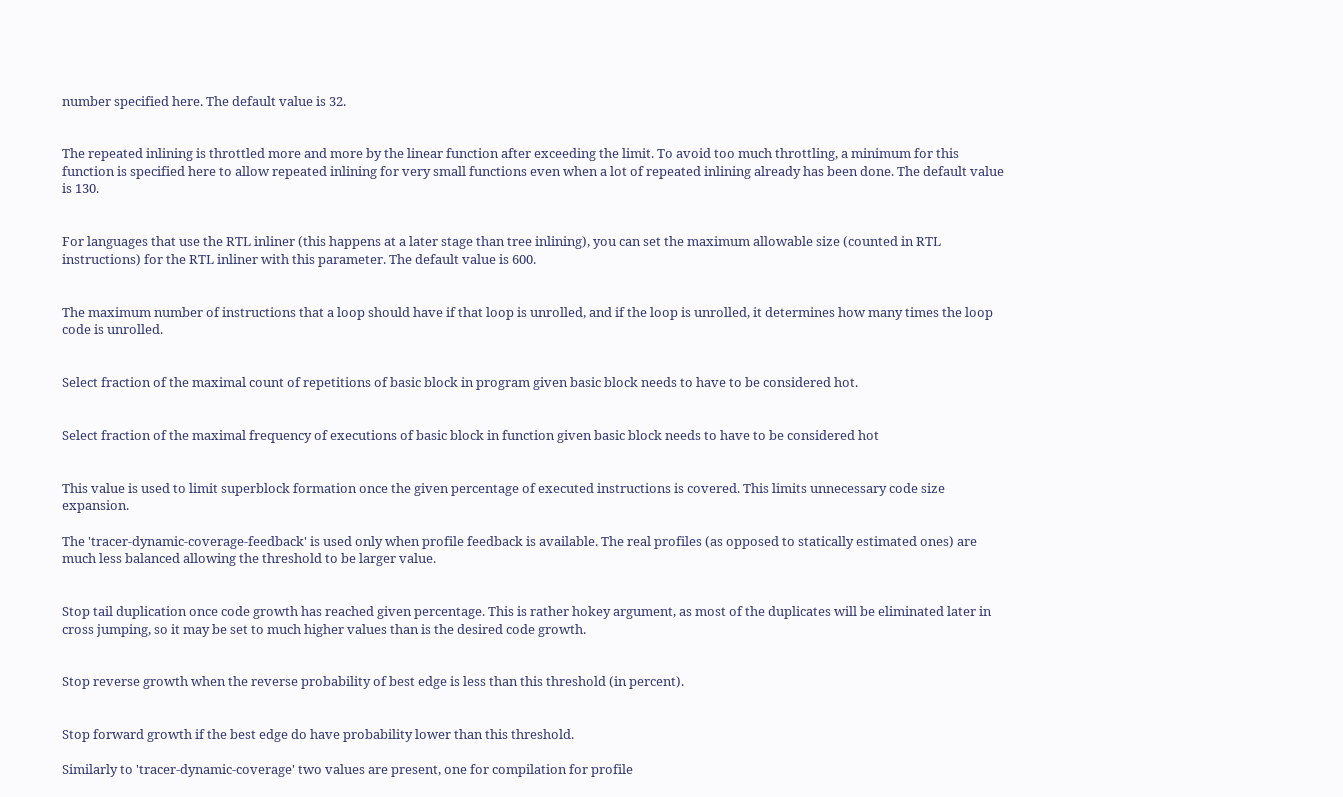number specified here. The default value is 32.


The repeated inlining is throttled more and more by the linear function after exceeding the limit. To avoid too much throttling, a minimum for this function is specified here to allow repeated inlining for very small functions even when a lot of repeated inlining already has been done. The default value is 130.


For languages that use the RTL inliner (this happens at a later stage than tree inlining), you can set the maximum allowable size (counted in RTL instructions) for the RTL inliner with this parameter. The default value is 600.


The maximum number of instructions that a loop should have if that loop is unrolled, and if the loop is unrolled, it determines how many times the loop code is unrolled.


Select fraction of the maximal count of repetitions of basic block in program given basic block needs to have to be considered hot.


Select fraction of the maximal frequency of executions of basic block in function given basic block needs to have to be considered hot


This value is used to limit superblock formation once the given percentage of executed instructions is covered. This limits unnecessary code size expansion.

The 'tracer-dynamic-coverage-feedback' is used only when profile feedback is available. The real profiles (as opposed to statically estimated ones) are much less balanced allowing the threshold to be larger value.


Stop tail duplication once code growth has reached given percentage. This is rather hokey argument, as most of the duplicates will be eliminated later in cross jumping, so it may be set to much higher values than is the desired code growth.


Stop reverse growth when the reverse probability of best edge is less than this threshold (in percent).


Stop forward growth if the best edge do have probability lower than this threshold.

Similarly to 'tracer-dynamic-coverage' two values are present, one for compilation for profile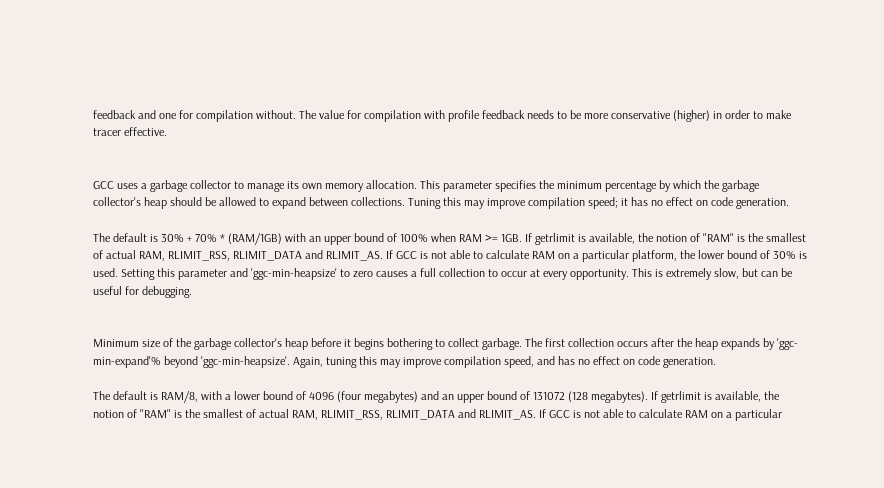feedback and one for compilation without. The value for compilation with profile feedback needs to be more conservative (higher) in order to make tracer effective.


GCC uses a garbage collector to manage its own memory allocation. This parameter specifies the minimum percentage by which the garbage collector's heap should be allowed to expand between collections. Tuning this may improve compilation speed; it has no effect on code generation.

The default is 30% + 70% * (RAM/1GB) with an upper bound of 100% when RAM >= 1GB. If getrlimit is available, the notion of "RAM" is the smallest of actual RAM, RLIMIT_RSS, RLIMIT_DATA and RLIMIT_AS. If GCC is not able to calculate RAM on a particular platform, the lower bound of 30% is used. Setting this parameter and 'ggc-min-heapsize' to zero causes a full collection to occur at every opportunity. This is extremely slow, but can be useful for debugging.


Minimum size of the garbage collector's heap before it begins bothering to collect garbage. The first collection occurs after the heap expands by 'ggc-min-expand'% beyond 'ggc-min-heapsize'. Again, tuning this may improve compilation speed, and has no effect on code generation.

The default is RAM/8, with a lower bound of 4096 (four megabytes) and an upper bound of 131072 (128 megabytes). If getrlimit is available, the notion of "RAM" is the smallest of actual RAM, RLIMIT_RSS, RLIMIT_DATA and RLIMIT_AS. If GCC is not able to calculate RAM on a particular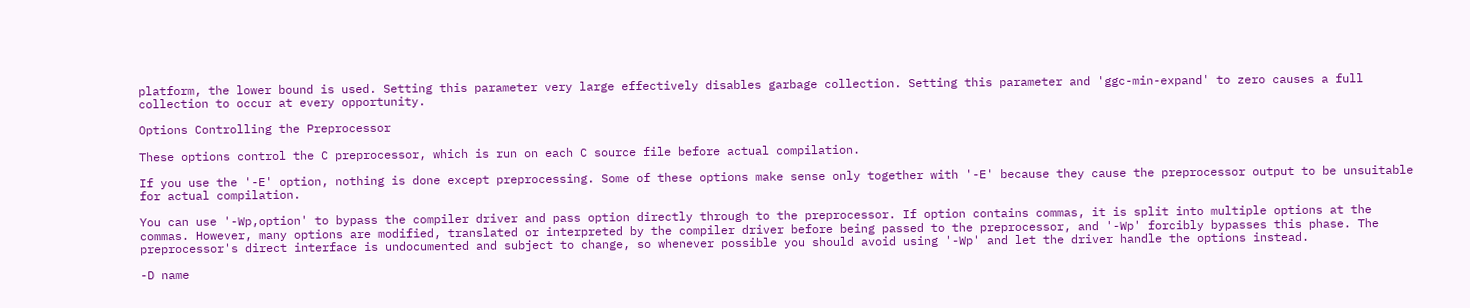platform, the lower bound is used. Setting this parameter very large effectively disables garbage collection. Setting this parameter and 'ggc-min-expand' to zero causes a full collection to occur at every opportunity.

Options Controlling the Preprocessor

These options control the C preprocessor, which is run on each C source file before actual compilation.

If you use the '-E' option, nothing is done except preprocessing. Some of these options make sense only together with '-E' because they cause the preprocessor output to be unsuitable for actual compilation.

You can use '-Wp,option' to bypass the compiler driver and pass option directly through to the preprocessor. If option contains commas, it is split into multiple options at the commas. However, many options are modified, translated or interpreted by the compiler driver before being passed to the preprocessor, and '-Wp' forcibly bypasses this phase. The preprocessor's direct interface is undocumented and subject to change, so whenever possible you should avoid using '-Wp' and let the driver handle the options instead.

-D name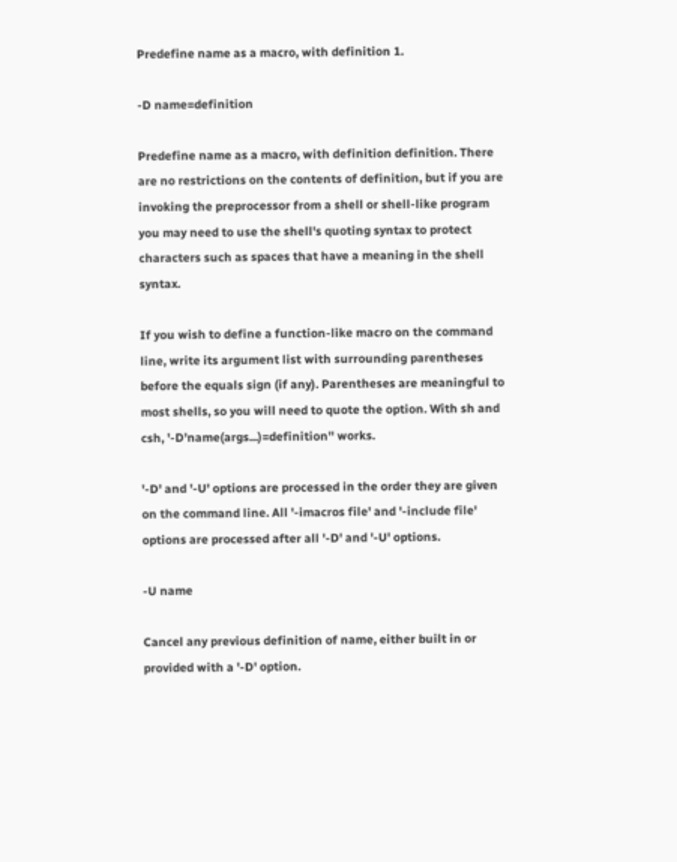Predefine name as a macro, with definition 1.

-D name=definition

Predefine name as a macro, with definition definition. There are no restrictions on the contents of definition, but if you are invoking the preprocessor from a shell or shell-like program you may need to use the shell's quoting syntax to protect characters such as spaces that have a meaning in the shell syntax.

If you wish to define a function-like macro on the command line, write its argument list with surrounding parentheses before the equals sign (if any). Parentheses are meaningful to most shells, so you will need to quote the option. With sh and csh, '-D'name(args...)=definition'' works.

'-D' and '-U' options are processed in the order they are given on the command line. All '-imacros file' and '-include file' options are processed after all '-D' and '-U' options.

-U name

Cancel any previous definition of name, either built in or provided with a '-D' option.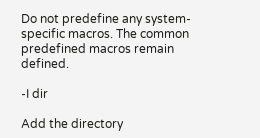Do not predefine any system-specific macros. The common predefined macros remain defined.

-I dir

Add the directory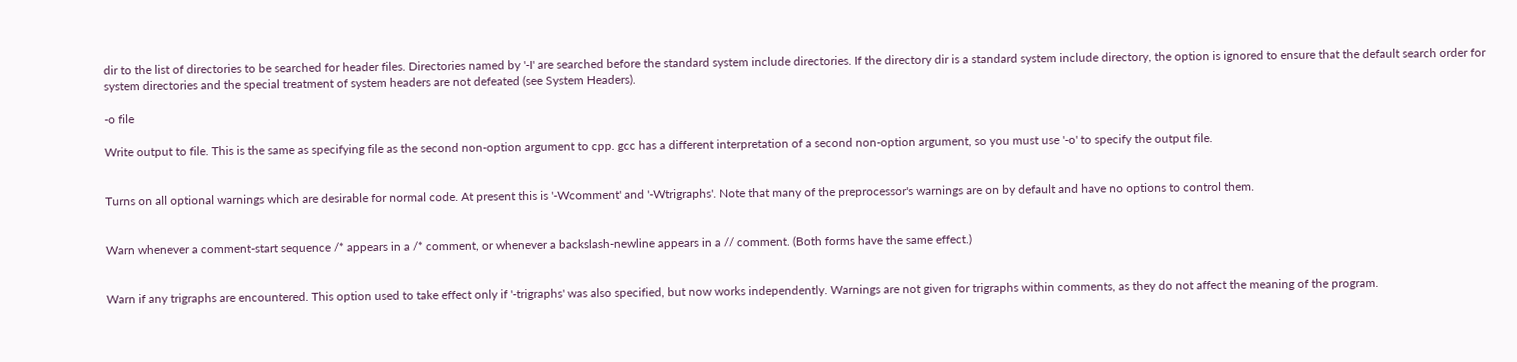dir to the list of directories to be searched for header files. Directories named by '-I' are searched before the standard system include directories. If the directory dir is a standard system include directory, the option is ignored to ensure that the default search order for system directories and the special treatment of system headers are not defeated (see System Headers).

-o file

Write output to file. This is the same as specifying file as the second non-option argument to cpp. gcc has a different interpretation of a second non-option argument, so you must use '-o' to specify the output file.


Turns on all optional warnings which are desirable for normal code. At present this is '-Wcomment' and '-Wtrigraphs'. Note that many of the preprocessor's warnings are on by default and have no options to control them.


Warn whenever a comment-start sequence /* appears in a /* comment, or whenever a backslash-newline appears in a // comment. (Both forms have the same effect.)


Warn if any trigraphs are encountered. This option used to take effect only if '-trigraphs' was also specified, but now works independently. Warnings are not given for trigraphs within comments, as they do not affect the meaning of the program.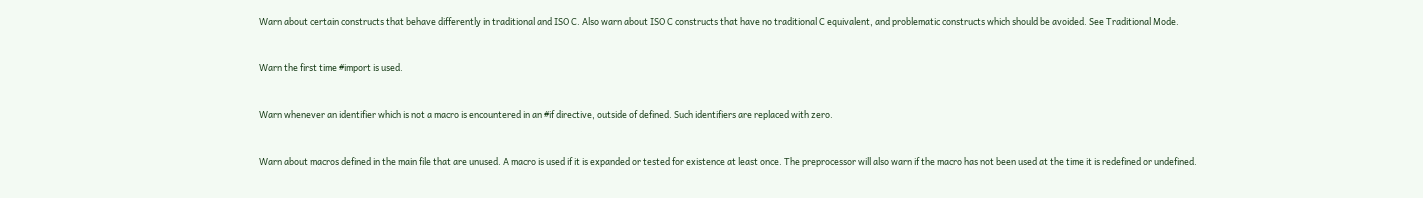Warn about certain constructs that behave differently in traditional and ISO C. Also warn about ISO C constructs that have no traditional C equivalent, and problematic constructs which should be avoided. See Traditional Mode.


Warn the first time #import is used.


Warn whenever an identifier which is not a macro is encountered in an #if directive, outside of defined. Such identifiers are replaced with zero.


Warn about macros defined in the main file that are unused. A macro is used if it is expanded or tested for existence at least once. The preprocessor will also warn if the macro has not been used at the time it is redefined or undefined.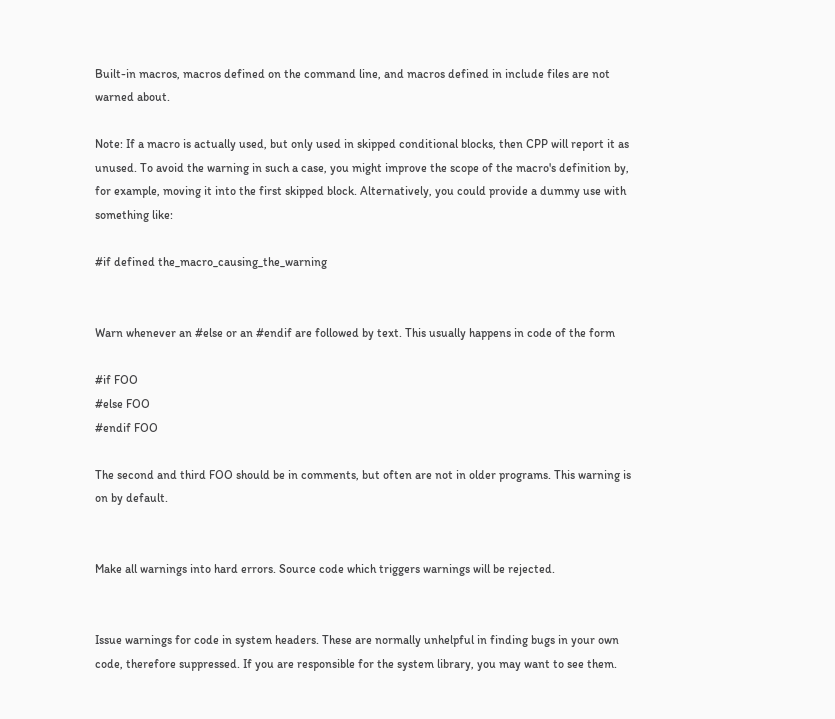Built-in macros, macros defined on the command line, and macros defined in include files are not warned about.

Note: If a macro is actually used, but only used in skipped conditional blocks, then CPP will report it as unused. To avoid the warning in such a case, you might improve the scope of the macro's definition by, for example, moving it into the first skipped block. Alternatively, you could provide a dummy use with something like:

#if defined the_macro_causing_the_warning


Warn whenever an #else or an #endif are followed by text. This usually happens in code of the form

#if FOO
#else FOO
#endif FOO

The second and third FOO should be in comments, but often are not in older programs. This warning is on by default.


Make all warnings into hard errors. Source code which triggers warnings will be rejected.


Issue warnings for code in system headers. These are normally unhelpful in finding bugs in your own code, therefore suppressed. If you are responsible for the system library, you may want to see them.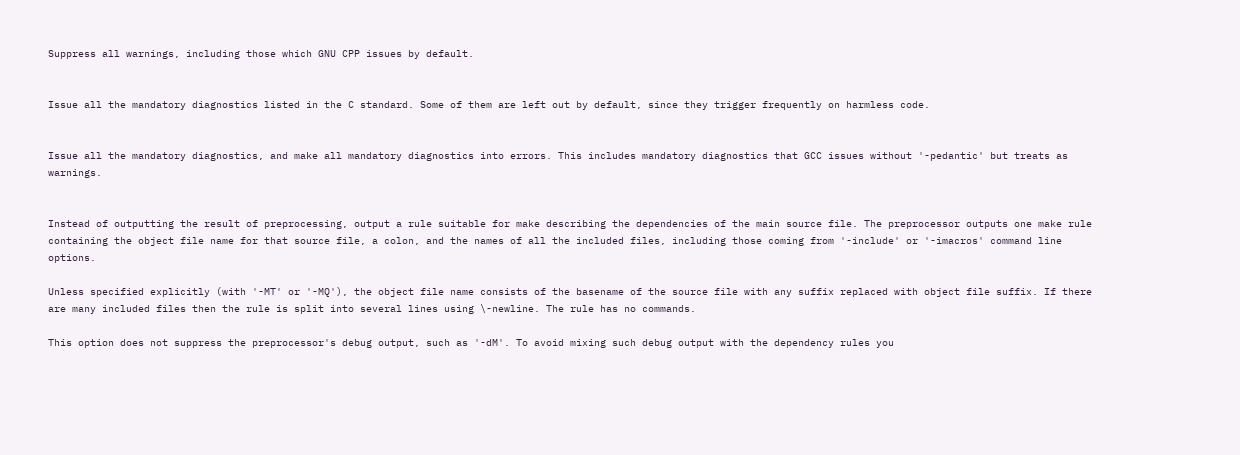Suppress all warnings, including those which GNU CPP issues by default.


Issue all the mandatory diagnostics listed in the C standard. Some of them are left out by default, since they trigger frequently on harmless code.


Issue all the mandatory diagnostics, and make all mandatory diagnostics into errors. This includes mandatory diagnostics that GCC issues without '-pedantic' but treats as warnings.


Instead of outputting the result of preprocessing, output a rule suitable for make describing the dependencies of the main source file. The preprocessor outputs one make rule containing the object file name for that source file, a colon, and the names of all the included files, including those coming from '-include' or '-imacros' command line options.

Unless specified explicitly (with '-MT' or '-MQ'), the object file name consists of the basename of the source file with any suffix replaced with object file suffix. If there are many included files then the rule is split into several lines using \-newline. The rule has no commands.

This option does not suppress the preprocessor's debug output, such as '-dM'. To avoid mixing such debug output with the dependency rules you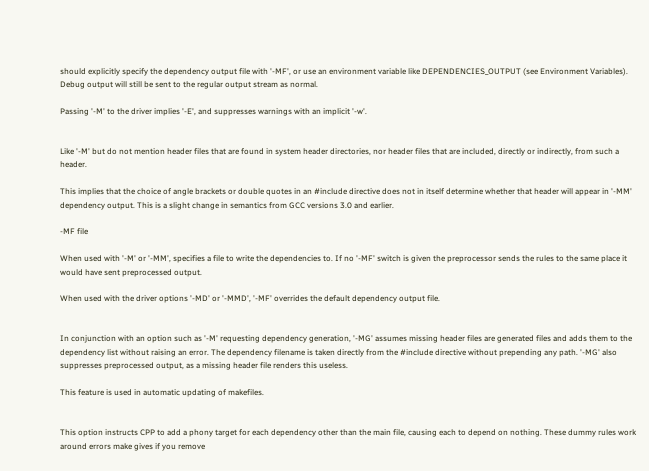should explicitly specify the dependency output file with '-MF', or use an environment variable like DEPENDENCIES_OUTPUT (see Environment Variables). Debug output will still be sent to the regular output stream as normal.

Passing '-M' to the driver implies '-E', and suppresses warnings with an implicit '-w'.


Like '-M' but do not mention header files that are found in system header directories, nor header files that are included, directly or indirectly, from such a header.

This implies that the choice of angle brackets or double quotes in an #include directive does not in itself determine whether that header will appear in '-MM' dependency output. This is a slight change in semantics from GCC versions 3.0 and earlier.

-MF file

When used with '-M' or '-MM', specifies a file to write the dependencies to. If no '-MF' switch is given the preprocessor sends the rules to the same place it would have sent preprocessed output.

When used with the driver options '-MD' or '-MMD', '-MF' overrides the default dependency output file.


In conjunction with an option such as '-M' requesting dependency generation, '-MG' assumes missing header files are generated files and adds them to the dependency list without raising an error. The dependency filename is taken directly from the #include directive without prepending any path. '-MG' also suppresses preprocessed output, as a missing header file renders this useless.

This feature is used in automatic updating of makefiles.


This option instructs CPP to add a phony target for each dependency other than the main file, causing each to depend on nothing. These dummy rules work around errors make gives if you remove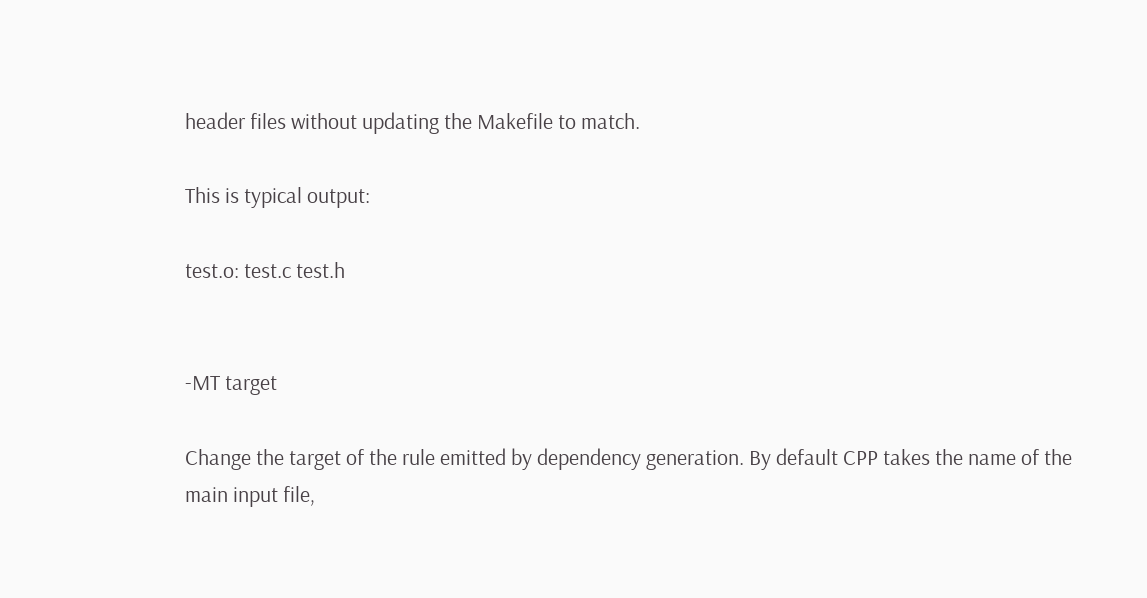header files without updating the Makefile to match.

This is typical output:

test.o: test.c test.h


-MT target

Change the target of the rule emitted by dependency generation. By default CPP takes the name of the main input file,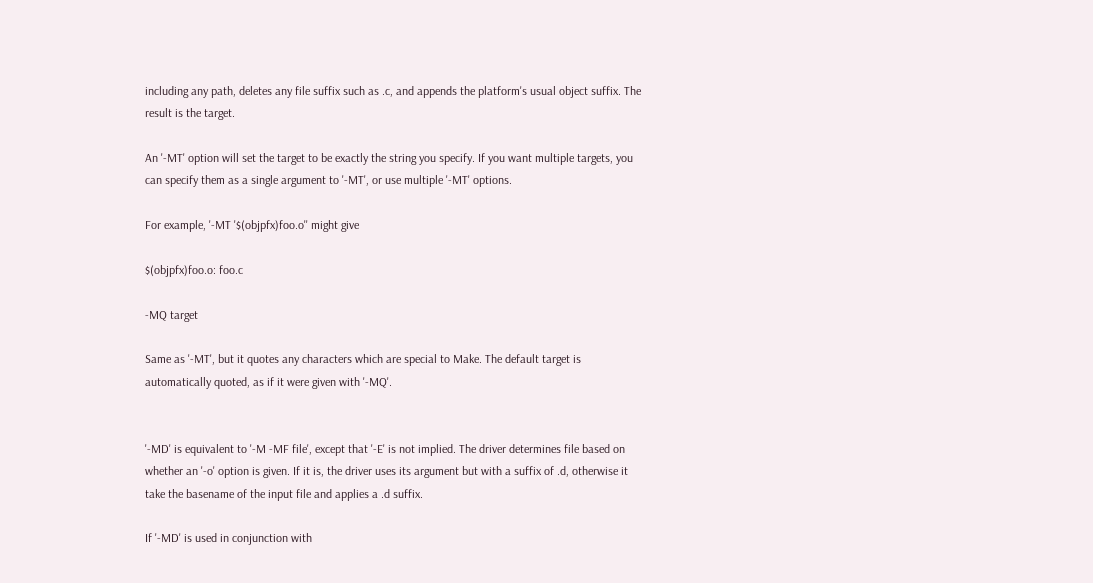including any path, deletes any file suffix such as .c, and appends the platform's usual object suffix. The result is the target.

An '-MT' option will set the target to be exactly the string you specify. If you want multiple targets, you can specify them as a single argument to '-MT', or use multiple '-MT' options.

For example, '-MT '$(objpfx)foo.o'' might give

$(objpfx)foo.o: foo.c

-MQ target

Same as '-MT', but it quotes any characters which are special to Make. The default target is automatically quoted, as if it were given with '-MQ'.


'-MD' is equivalent to '-M -MF file', except that '-E' is not implied. The driver determines file based on whether an '-o' option is given. If it is, the driver uses its argument but with a suffix of .d, otherwise it take the basename of the input file and applies a .d suffix.

If '-MD' is used in conjunction with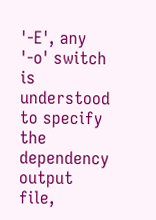'-E', any '-o' switch is understood to specify the dependency output file,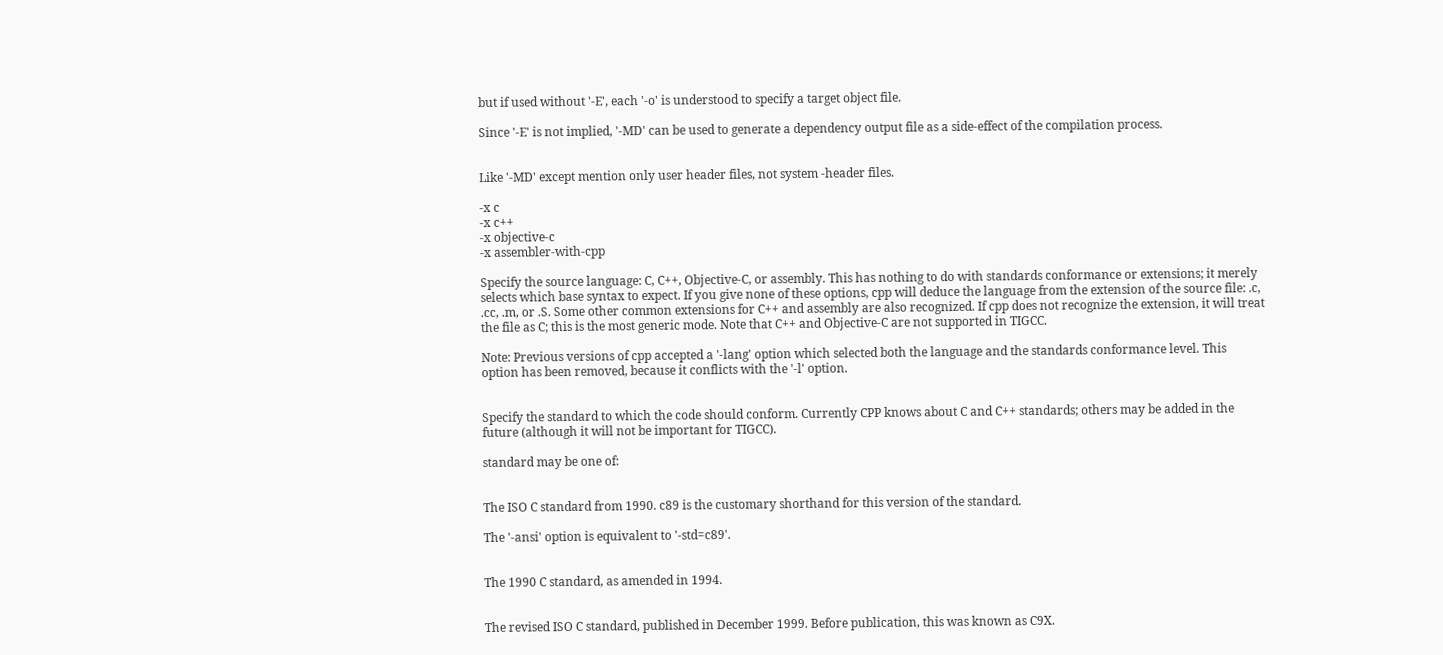but if used without '-E', each '-o' is understood to specify a target object file.

Since '-E' is not implied, '-MD' can be used to generate a dependency output file as a side-effect of the compilation process.


Like '-MD' except mention only user header files, not system -header files.

-x c
-x c++
-x objective-c
-x assembler-with-cpp

Specify the source language: C, C++, Objective-C, or assembly. This has nothing to do with standards conformance or extensions; it merely selects which base syntax to expect. If you give none of these options, cpp will deduce the language from the extension of the source file: .c, .cc, .m, or .S. Some other common extensions for C++ and assembly are also recognized. If cpp does not recognize the extension, it will treat the file as C; this is the most generic mode. Note that C++ and Objective-C are not supported in TIGCC.

Note: Previous versions of cpp accepted a '-lang' option which selected both the language and the standards conformance level. This option has been removed, because it conflicts with the '-l' option.


Specify the standard to which the code should conform. Currently CPP knows about C and C++ standards; others may be added in the future (although it will not be important for TIGCC).

standard may be one of:


The ISO C standard from 1990. c89 is the customary shorthand for this version of the standard.

The '-ansi' option is equivalent to '-std=c89'.


The 1990 C standard, as amended in 1994.


The revised ISO C standard, published in December 1999. Before publication, this was known as C9X.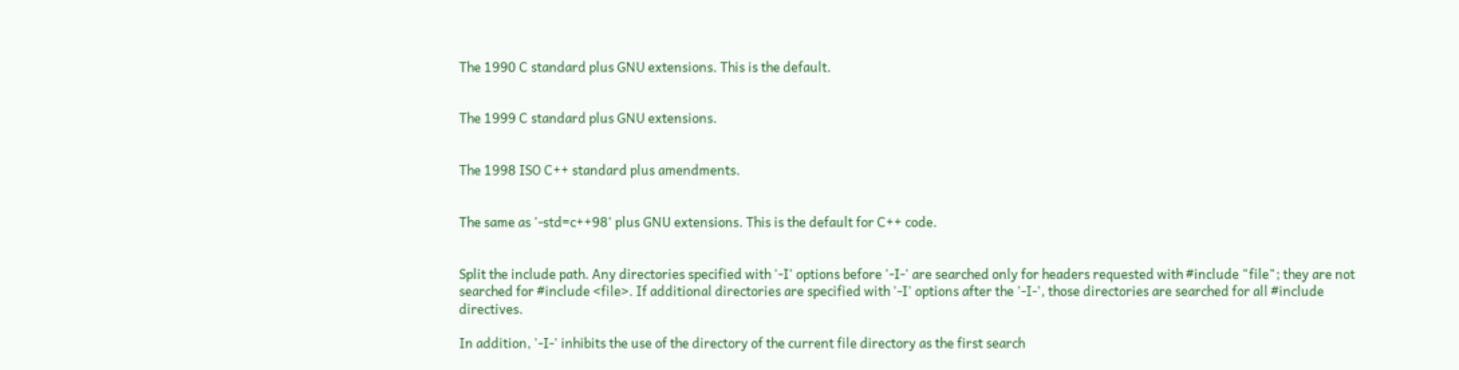The 1990 C standard plus GNU extensions. This is the default.


The 1999 C standard plus GNU extensions.


The 1998 ISO C++ standard plus amendments.


The same as '-std=c++98' plus GNU extensions. This is the default for C++ code.


Split the include path. Any directories specified with '-I' options before '-I-' are searched only for headers requested with #include "file"; they are not searched for #include <file>. If additional directories are specified with '-I' options after the '-I-', those directories are searched for all #include directives.

In addition, '-I-' inhibits the use of the directory of the current file directory as the first search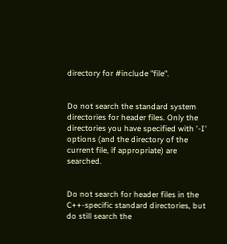directory for #include "file".


Do not search the standard system directories for header files. Only the directories you have specified with '-I' options (and the directory of the current file, if appropriate) are searched.


Do not search for header files in the C++-specific standard directories, but do still search the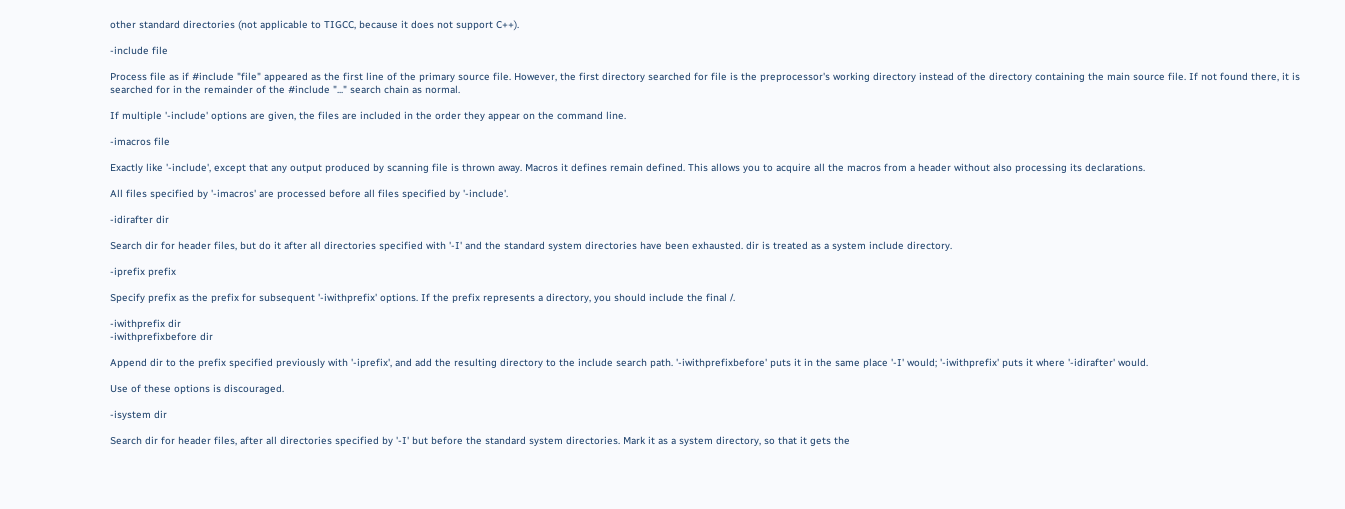other standard directories (not applicable to TIGCC, because it does not support C++).

-include file

Process file as if #include "file" appeared as the first line of the primary source file. However, the first directory searched for file is the preprocessor's working directory instead of the directory containing the main source file. If not found there, it is searched for in the remainder of the #include "..." search chain as normal.

If multiple '-include' options are given, the files are included in the order they appear on the command line.

-imacros file

Exactly like '-include', except that any output produced by scanning file is thrown away. Macros it defines remain defined. This allows you to acquire all the macros from a header without also processing its declarations.

All files specified by '-imacros' are processed before all files specified by '-include'.

-idirafter dir

Search dir for header files, but do it after all directories specified with '-I' and the standard system directories have been exhausted. dir is treated as a system include directory.

-iprefix prefix

Specify prefix as the prefix for subsequent '-iwithprefix' options. If the prefix represents a directory, you should include the final /.

-iwithprefix dir
-iwithprefixbefore dir

Append dir to the prefix specified previously with '-iprefix', and add the resulting directory to the include search path. '-iwithprefixbefore' puts it in the same place '-I' would; '-iwithprefix' puts it where '-idirafter' would.

Use of these options is discouraged.

-isystem dir

Search dir for header files, after all directories specified by '-I' but before the standard system directories. Mark it as a system directory, so that it gets the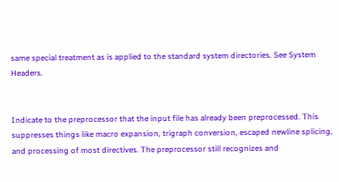same special treatment as is applied to the standard system directories. See System Headers.


Indicate to the preprocessor that the input file has already been preprocessed. This suppresses things like macro expansion, trigraph conversion, escaped newline splicing, and processing of most directives. The preprocessor still recognizes and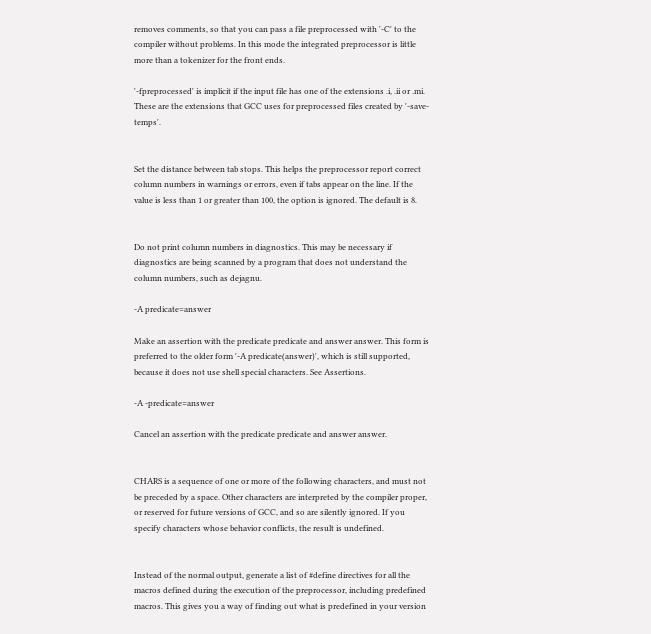removes comments, so that you can pass a file preprocessed with '-C' to the compiler without problems. In this mode the integrated preprocessor is little more than a tokenizer for the front ends.

'-fpreprocessed' is implicit if the input file has one of the extensions .i, .ii or .mi. These are the extensions that GCC uses for preprocessed files created by '-save-temps'.


Set the distance between tab stops. This helps the preprocessor report correct column numbers in warnings or errors, even if tabs appear on the line. If the value is less than 1 or greater than 100, the option is ignored. The default is 8.


Do not print column numbers in diagnostics. This may be necessary if diagnostics are being scanned by a program that does not understand the column numbers, such as dejagnu.

-A predicate=answer

Make an assertion with the predicate predicate and answer answer. This form is preferred to the older form '-A predicate(answer)', which is still supported, because it does not use shell special characters. See Assertions.

-A -predicate=answer

Cancel an assertion with the predicate predicate and answer answer.


CHARS is a sequence of one or more of the following characters, and must not be preceded by a space. Other characters are interpreted by the compiler proper, or reserved for future versions of GCC, and so are silently ignored. If you specify characters whose behavior conflicts, the result is undefined.


Instead of the normal output, generate a list of #define directives for all the macros defined during the execution of the preprocessor, including predefined macros. This gives you a way of finding out what is predefined in your version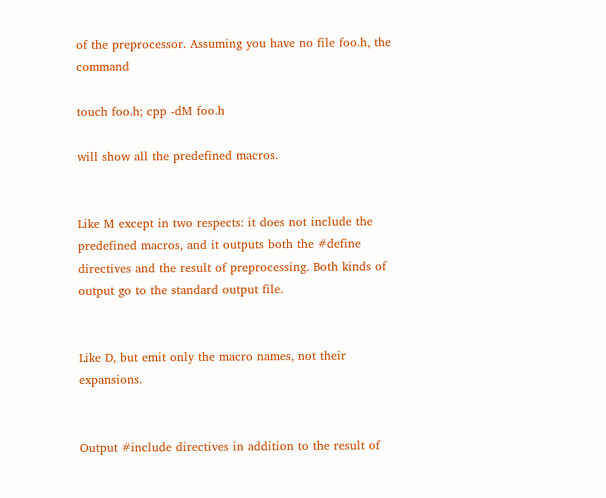of the preprocessor. Assuming you have no file foo.h, the command

touch foo.h; cpp -dM foo.h

will show all the predefined macros.


Like M except in two respects: it does not include the predefined macros, and it outputs both the #define directives and the result of preprocessing. Both kinds of output go to the standard output file.


Like D, but emit only the macro names, not their expansions.


Output #include directives in addition to the result of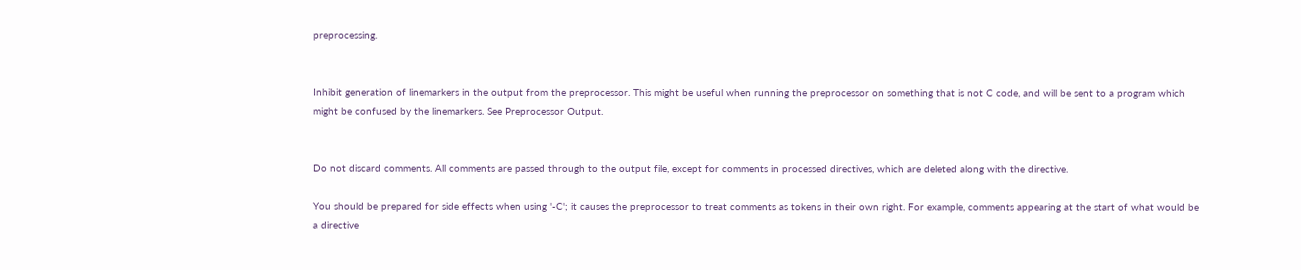preprocessing.


Inhibit generation of linemarkers in the output from the preprocessor. This might be useful when running the preprocessor on something that is not C code, and will be sent to a program which might be confused by the linemarkers. See Preprocessor Output.


Do not discard comments. All comments are passed through to the output file, except for comments in processed directives, which are deleted along with the directive.

You should be prepared for side effects when using '-C'; it causes the preprocessor to treat comments as tokens in their own right. For example, comments appearing at the start of what would be a directive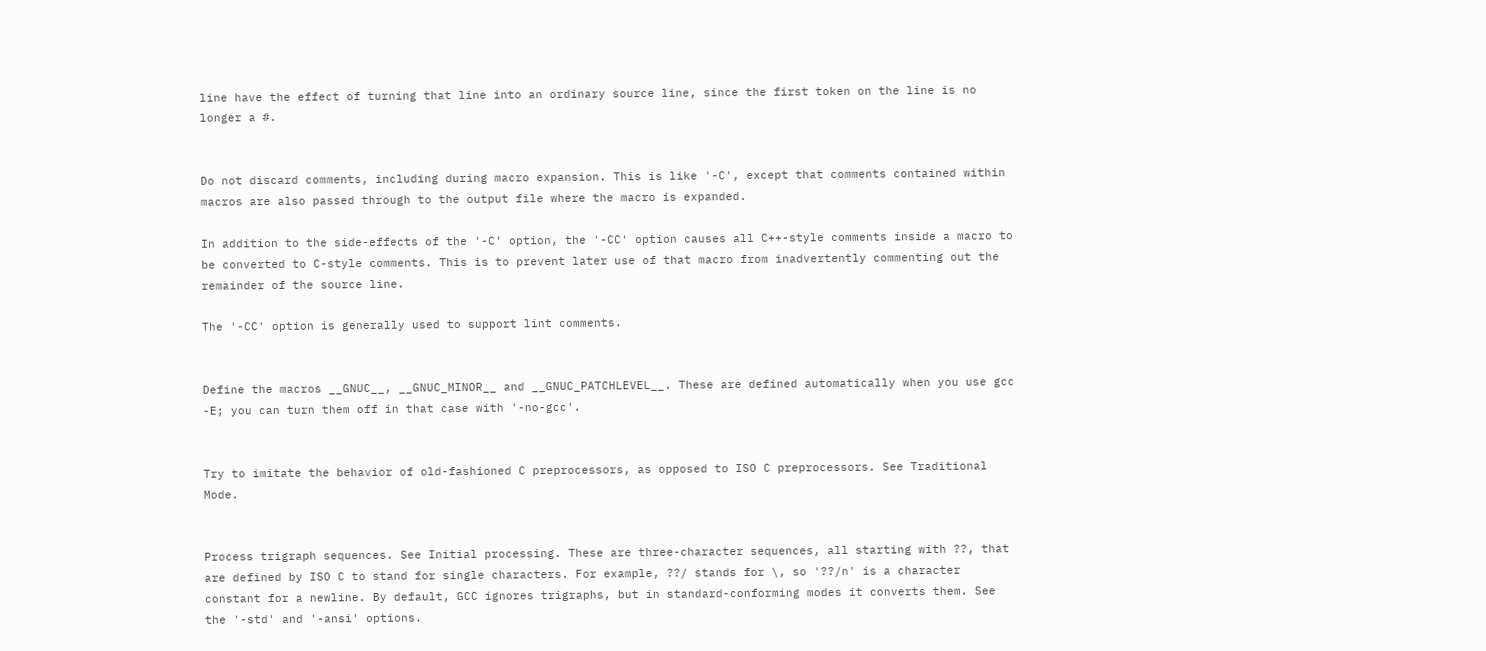line have the effect of turning that line into an ordinary source line, since the first token on the line is no longer a #.


Do not discard comments, including during macro expansion. This is like '-C', except that comments contained within macros are also passed through to the output file where the macro is expanded.

In addition to the side-effects of the '-C' option, the '-CC' option causes all C++-style comments inside a macro to be converted to C-style comments. This is to prevent later use of that macro from inadvertently commenting out the remainder of the source line.

The '-CC' option is generally used to support lint comments.


Define the macros __GNUC__, __GNUC_MINOR__ and __GNUC_PATCHLEVEL__. These are defined automatically when you use gcc -E; you can turn them off in that case with '-no-gcc'.


Try to imitate the behavior of old-fashioned C preprocessors, as opposed to ISO C preprocessors. See Traditional Mode.


Process trigraph sequences. See Initial processing. These are three-character sequences, all starting with ??, that are defined by ISO C to stand for single characters. For example, ??/ stands for \, so '??/n' is a character constant for a newline. By default, GCC ignores trigraphs, but in standard-conforming modes it converts them. See the '-std' and '-ansi' options.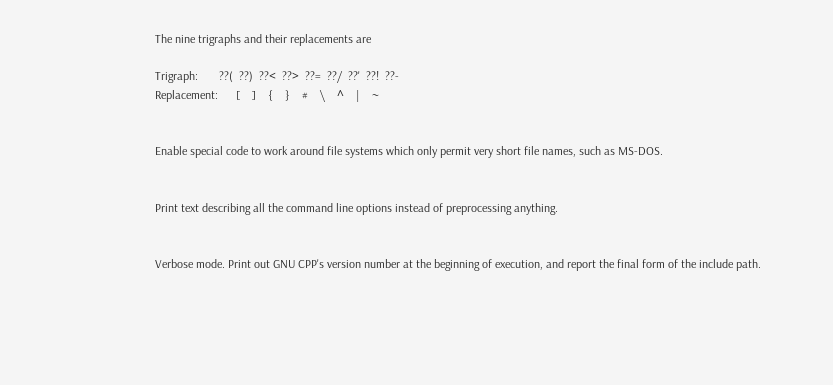The nine trigraphs and their replacements are

Trigraph:       ??(  ??)  ??<  ??>  ??=  ??/  ??'  ??!  ??-
Replacement:      [    ]    {    }    #    \    ^    |    ~


Enable special code to work around file systems which only permit very short file names, such as MS-DOS.


Print text describing all the command line options instead of preprocessing anything.


Verbose mode. Print out GNU CPP's version number at the beginning of execution, and report the final form of the include path.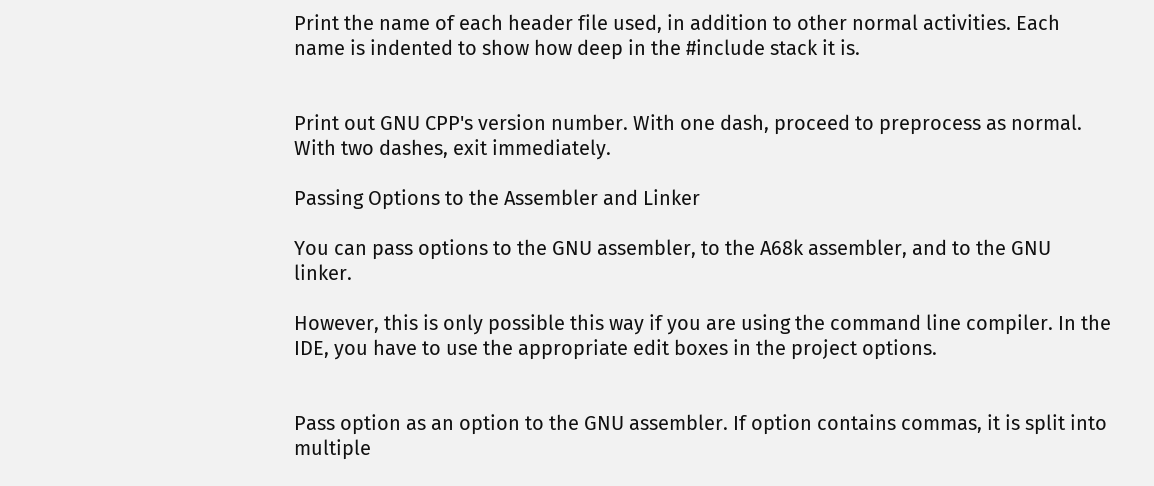Print the name of each header file used, in addition to other normal activities. Each name is indented to show how deep in the #include stack it is.


Print out GNU CPP's version number. With one dash, proceed to preprocess as normal. With two dashes, exit immediately.

Passing Options to the Assembler and Linker

You can pass options to the GNU assembler, to the A68k assembler, and to the GNU linker.

However, this is only possible this way if you are using the command line compiler. In the IDE, you have to use the appropriate edit boxes in the project options.


Pass option as an option to the GNU assembler. If option contains commas, it is split into multiple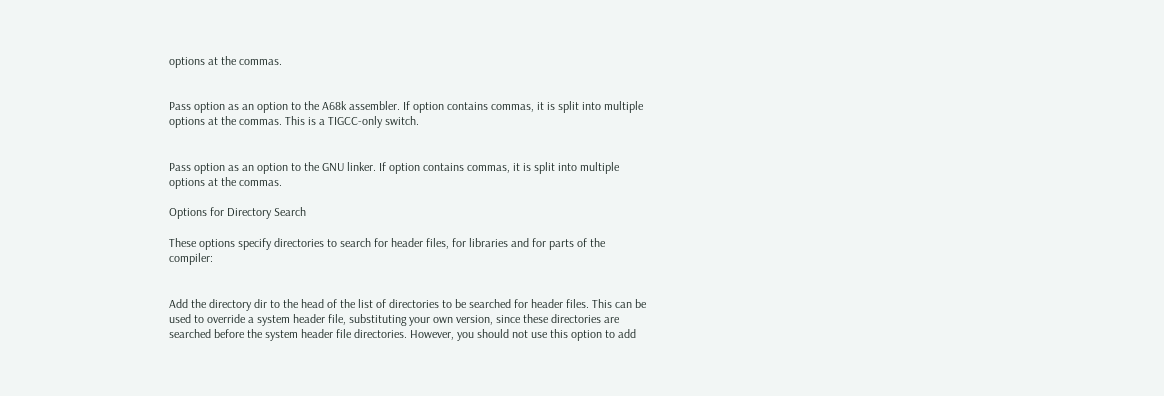options at the commas.


Pass option as an option to the A68k assembler. If option contains commas, it is split into multiple options at the commas. This is a TIGCC-only switch.


Pass option as an option to the GNU linker. If option contains commas, it is split into multiple options at the commas.

Options for Directory Search

These options specify directories to search for header files, for libraries and for parts of the compiler:


Add the directory dir to the head of the list of directories to be searched for header files. This can be used to override a system header file, substituting your own version, since these directories are searched before the system header file directories. However, you should not use this option to add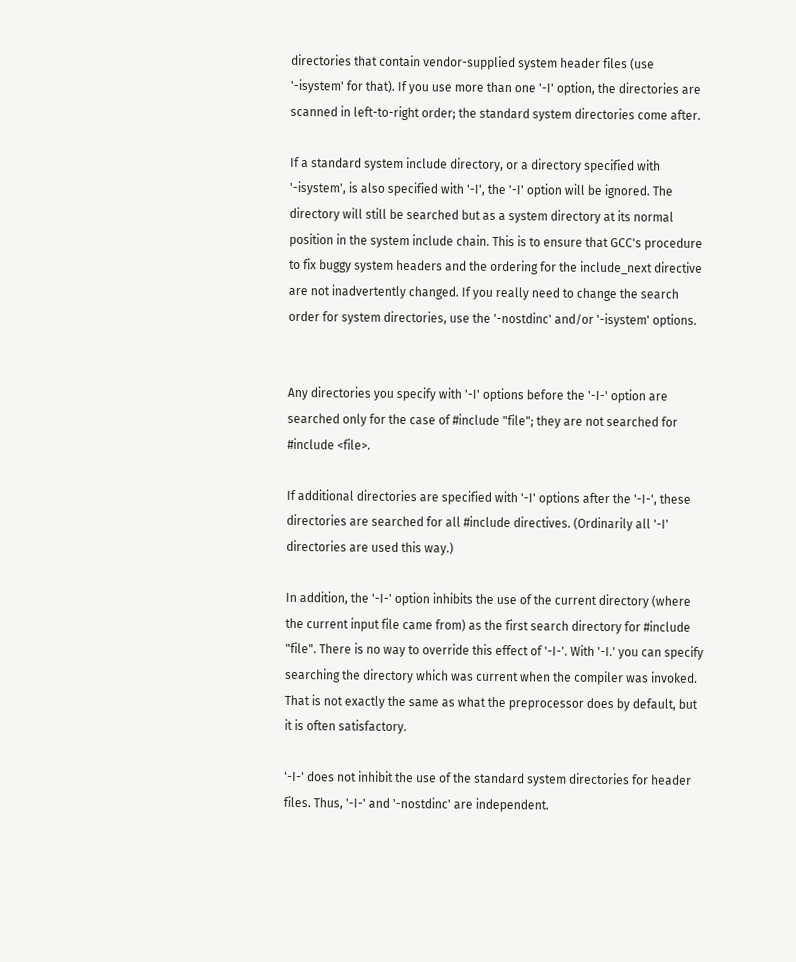directories that contain vendor-supplied system header files (use '-isystem' for that). If you use more than one '-I' option, the directories are scanned in left-to-right order; the standard system directories come after.

If a standard system include directory, or a directory specified with '-isystem', is also specified with '-I', the '-I' option will be ignored. The directory will still be searched but as a system directory at its normal position in the system include chain. This is to ensure that GCC's procedure to fix buggy system headers and the ordering for the include_next directive are not inadvertently changed. If you really need to change the search order for system directories, use the '-nostdinc' and/or '-isystem' options.


Any directories you specify with '-I' options before the '-I-' option are searched only for the case of #include "file"; they are not searched for #include <file>.

If additional directories are specified with '-I' options after the '-I-', these directories are searched for all #include directives. (Ordinarily all '-I' directories are used this way.)

In addition, the '-I-' option inhibits the use of the current directory (where the current input file came from) as the first search directory for #include "file". There is no way to override this effect of '-I-'. With '-I.' you can specify searching the directory which was current when the compiler was invoked. That is not exactly the same as what the preprocessor does by default, but it is often satisfactory.

'-I-' does not inhibit the use of the standard system directories for header files. Thus, '-I-' and '-nostdinc' are independent.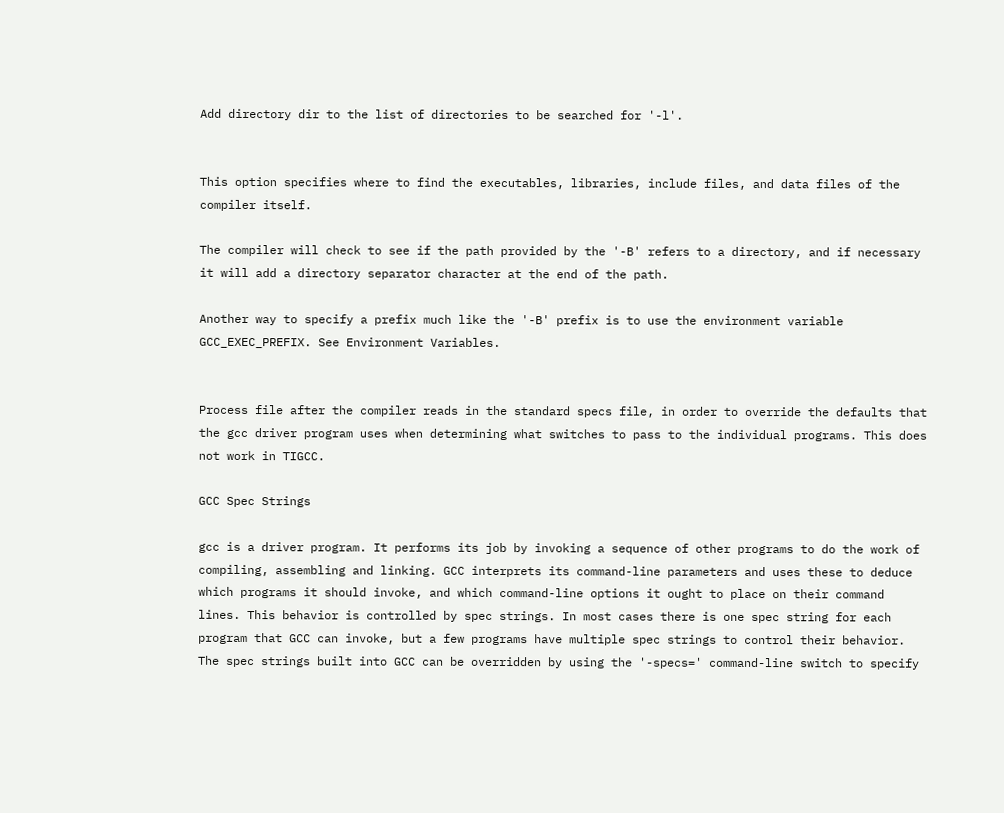Add directory dir to the list of directories to be searched for '-l'.


This option specifies where to find the executables, libraries, include files, and data files of the compiler itself.

The compiler will check to see if the path provided by the '-B' refers to a directory, and if necessary it will add a directory separator character at the end of the path.

Another way to specify a prefix much like the '-B' prefix is to use the environment variable GCC_EXEC_PREFIX. See Environment Variables.


Process file after the compiler reads in the standard specs file, in order to override the defaults that the gcc driver program uses when determining what switches to pass to the individual programs. This does not work in TIGCC.

GCC Spec Strings

gcc is a driver program. It performs its job by invoking a sequence of other programs to do the work of compiling, assembling and linking. GCC interprets its command-line parameters and uses these to deduce which programs it should invoke, and which command-line options it ought to place on their command lines. This behavior is controlled by spec strings. In most cases there is one spec string for each program that GCC can invoke, but a few programs have multiple spec strings to control their behavior. The spec strings built into GCC can be overridden by using the '-specs=' command-line switch to specify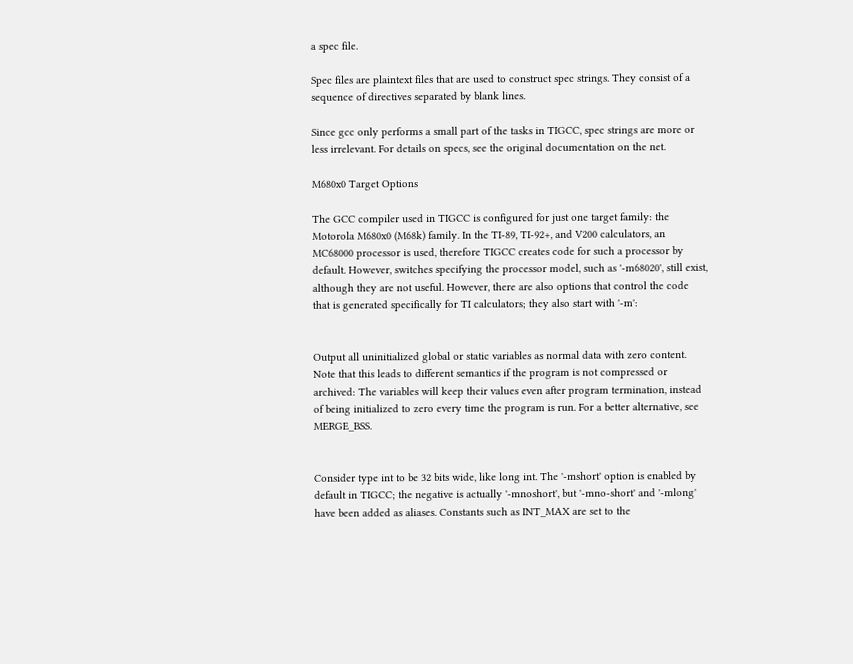a spec file.

Spec files are plaintext files that are used to construct spec strings. They consist of a sequence of directives separated by blank lines.

Since gcc only performs a small part of the tasks in TIGCC, spec strings are more or less irrelevant. For details on specs, see the original documentation on the net.

M680x0 Target Options

The GCC compiler used in TIGCC is configured for just one target family: the Motorola M680x0 (M68k) family. In the TI-89, TI-92+, and V200 calculators, an MC68000 processor is used, therefore TIGCC creates code for such a processor by default. However, switches specifying the processor model, such as '-m68020', still exist, although they are not useful. However, there are also options that control the code that is generated specifically for TI calculators; they also start with '-m':


Output all uninitialized global or static variables as normal data with zero content. Note that this leads to different semantics if the program is not compressed or archived: The variables will keep their values even after program termination, instead of being initialized to zero every time the program is run. For a better alternative, see MERGE_BSS.


Consider type int to be 32 bits wide, like long int. The '-mshort' option is enabled by default in TIGCC; the negative is actually '-mnoshort', but '-mno-short' and '-mlong' have been added as aliases. Constants such as INT_MAX are set to the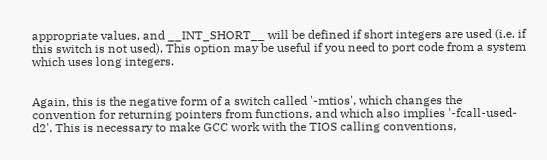appropriate values, and __INT_SHORT__ will be defined if short integers are used (i.e. if this switch is not used). This option may be useful if you need to port code from a system which uses long integers.


Again, this is the negative form of a switch called '-mtios', which changes the convention for returning pointers from functions, and which also implies '-fcall-used-d2'. This is necessary to make GCC work with the TIOS calling conventions,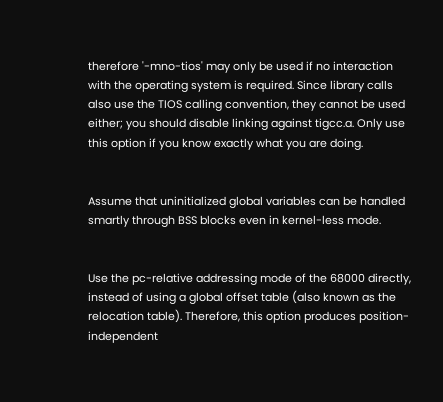therefore '-mno-tios' may only be used if no interaction with the operating system is required. Since library calls also use the TIOS calling convention, they cannot be used either; you should disable linking against tigcc.a. Only use this option if you know exactly what you are doing.


Assume that uninitialized global variables can be handled smartly through BSS blocks even in kernel-less mode.


Use the pc-relative addressing mode of the 68000 directly, instead of using a global offset table (also known as the relocation table). Therefore, this option produces position-independent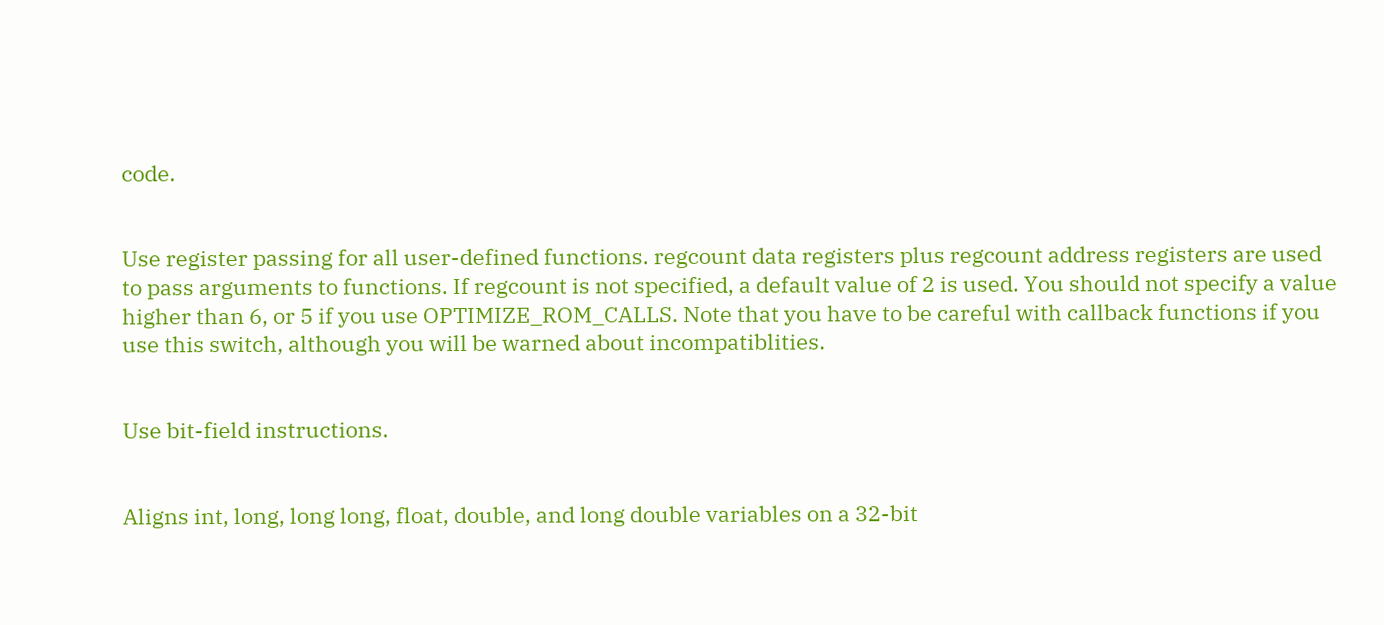code.


Use register passing for all user-defined functions. regcount data registers plus regcount address registers are used to pass arguments to functions. If regcount is not specified, a default value of 2 is used. You should not specify a value higher than 6, or 5 if you use OPTIMIZE_ROM_CALLS. Note that you have to be careful with callback functions if you use this switch, although you will be warned about incompatiblities.


Use bit-field instructions.


Aligns int, long, long long, float, double, and long double variables on a 32-bit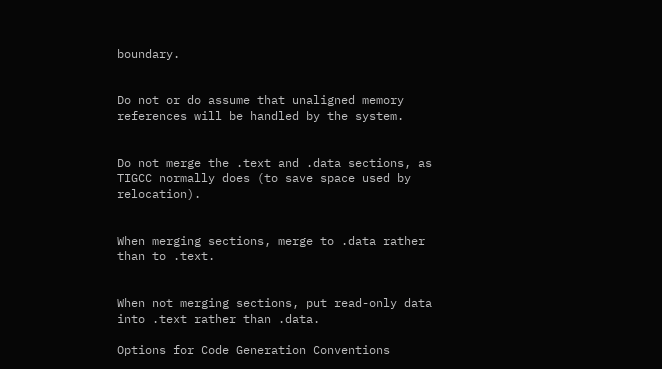boundary.


Do not or do assume that unaligned memory references will be handled by the system.


Do not merge the .text and .data sections, as TIGCC normally does (to save space used by relocation).


When merging sections, merge to .data rather than to .text.


When not merging sections, put read-only data into .text rather than .data.

Options for Code Generation Conventions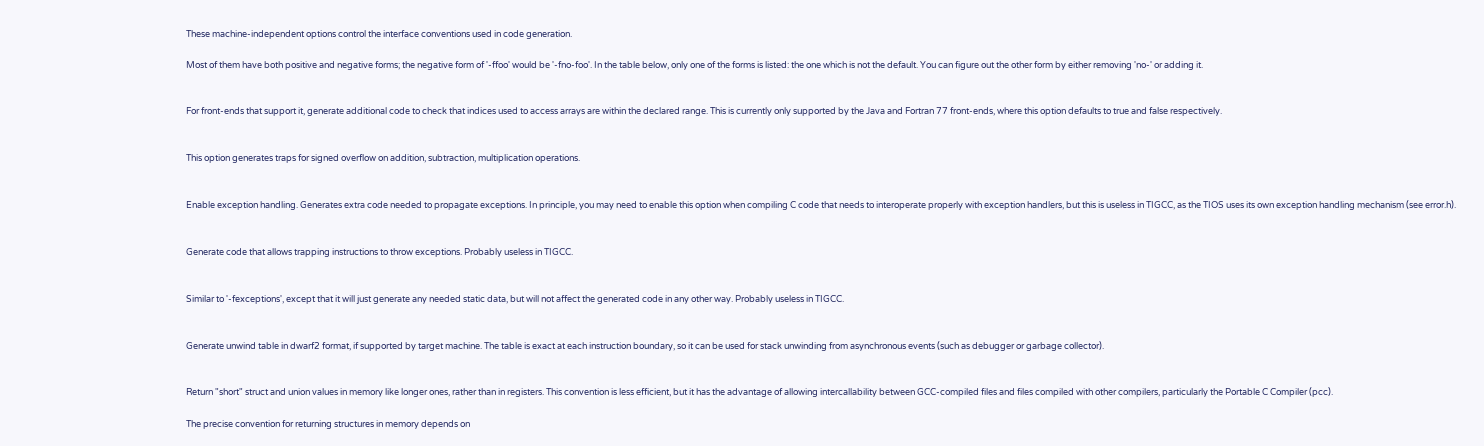These machine-independent options control the interface conventions used in code generation.

Most of them have both positive and negative forms; the negative form of '-ffoo' would be '-fno-foo'. In the table below, only one of the forms is listed: the one which is not the default. You can figure out the other form by either removing 'no-' or adding it.


For front-ends that support it, generate additional code to check that indices used to access arrays are within the declared range. This is currently only supported by the Java and Fortran 77 front-ends, where this option defaults to true and false respectively.


This option generates traps for signed overflow on addition, subtraction, multiplication operations.


Enable exception handling. Generates extra code needed to propagate exceptions. In principle, you may need to enable this option when compiling C code that needs to interoperate properly with exception handlers, but this is useless in TIGCC, as the TIOS uses its own exception handling mechanism (see error.h).


Generate code that allows trapping instructions to throw exceptions. Probably useless in TIGCC.


Similar to '-fexceptions', except that it will just generate any needed static data, but will not affect the generated code in any other way. Probably useless in TIGCC.


Generate unwind table in dwarf2 format, if supported by target machine. The table is exact at each instruction boundary, so it can be used for stack unwinding from asynchronous events (such as debugger or garbage collector).


Return "short" struct and union values in memory like longer ones, rather than in registers. This convention is less efficient, but it has the advantage of allowing intercallability between GCC-compiled files and files compiled with other compilers, particularly the Portable C Compiler (pcc).

The precise convention for returning structures in memory depends on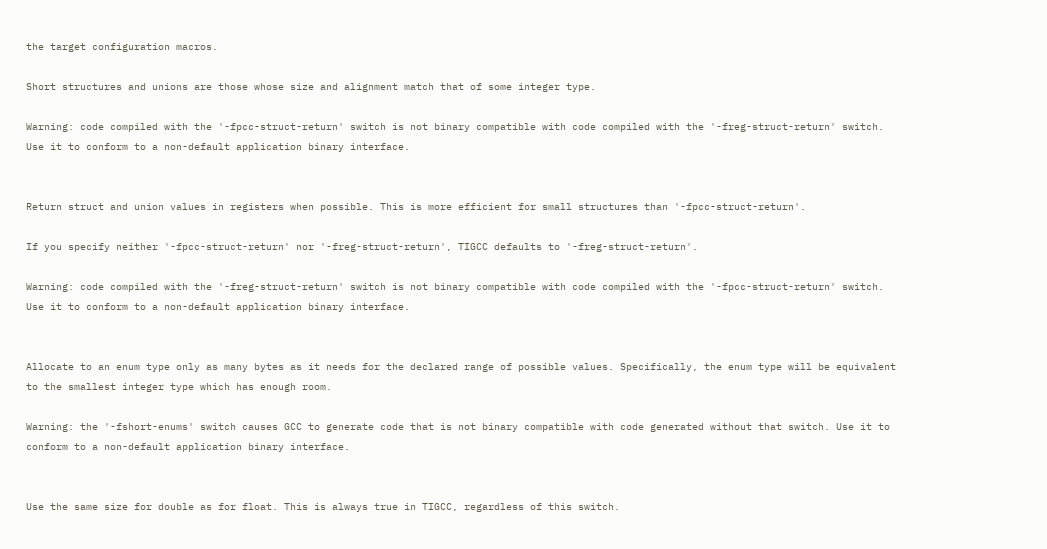the target configuration macros.

Short structures and unions are those whose size and alignment match that of some integer type.

Warning: code compiled with the '-fpcc-struct-return' switch is not binary compatible with code compiled with the '-freg-struct-return' switch. Use it to conform to a non-default application binary interface.


Return struct and union values in registers when possible. This is more efficient for small structures than '-fpcc-struct-return'.

If you specify neither '-fpcc-struct-return' nor '-freg-struct-return', TIGCC defaults to '-freg-struct-return'.

Warning: code compiled with the '-freg-struct-return' switch is not binary compatible with code compiled with the '-fpcc-struct-return' switch. Use it to conform to a non-default application binary interface.


Allocate to an enum type only as many bytes as it needs for the declared range of possible values. Specifically, the enum type will be equivalent to the smallest integer type which has enough room.

Warning: the '-fshort-enums' switch causes GCC to generate code that is not binary compatible with code generated without that switch. Use it to conform to a non-default application binary interface.


Use the same size for double as for float. This is always true in TIGCC, regardless of this switch.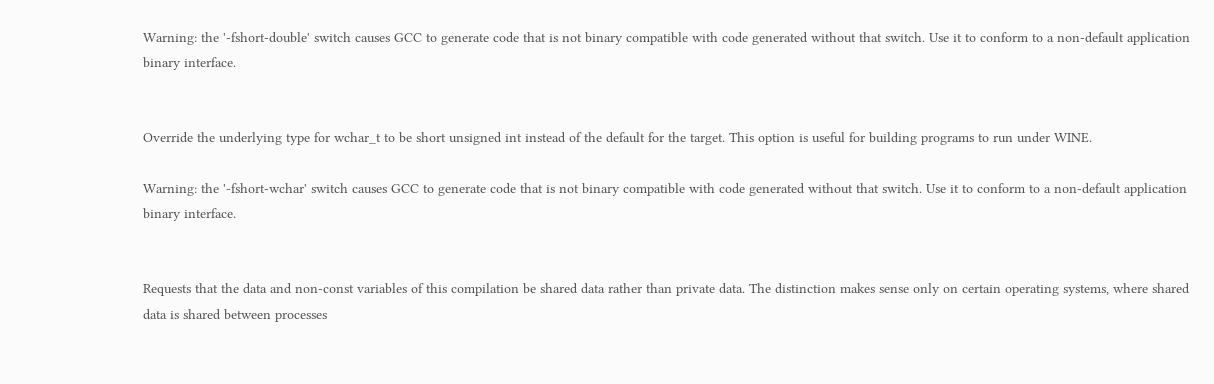Warning: the '-fshort-double' switch causes GCC to generate code that is not binary compatible with code generated without that switch. Use it to conform to a non-default application binary interface.


Override the underlying type for wchar_t to be short unsigned int instead of the default for the target. This option is useful for building programs to run under WINE.

Warning: the '-fshort-wchar' switch causes GCC to generate code that is not binary compatible with code generated without that switch. Use it to conform to a non-default application binary interface.


Requests that the data and non-const variables of this compilation be shared data rather than private data. The distinction makes sense only on certain operating systems, where shared data is shared between processes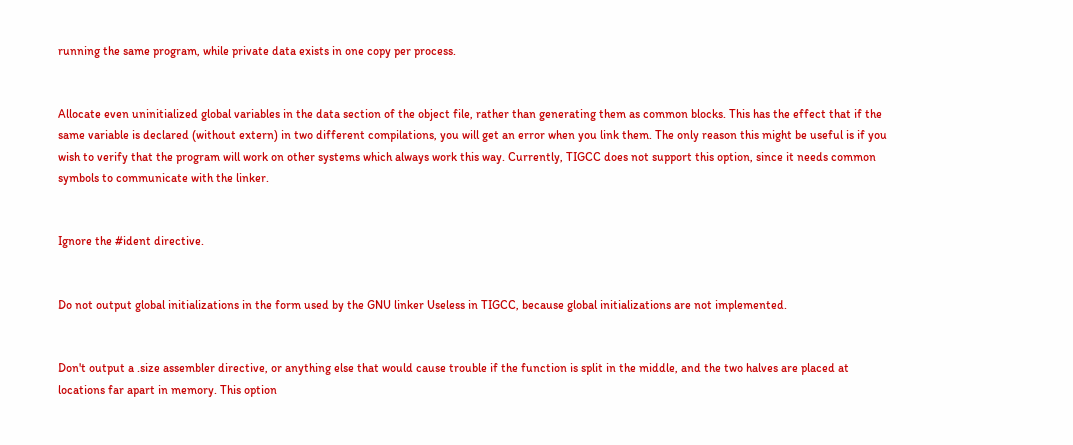running the same program, while private data exists in one copy per process.


Allocate even uninitialized global variables in the data section of the object file, rather than generating them as common blocks. This has the effect that if the same variable is declared (without extern) in two different compilations, you will get an error when you link them. The only reason this might be useful is if you wish to verify that the program will work on other systems which always work this way. Currently, TIGCC does not support this option, since it needs common symbols to communicate with the linker.


Ignore the #ident directive.


Do not output global initializations in the form used by the GNU linker Useless in TIGCC, because global initializations are not implemented.


Don't output a .size assembler directive, or anything else that would cause trouble if the function is split in the middle, and the two halves are placed at locations far apart in memory. This option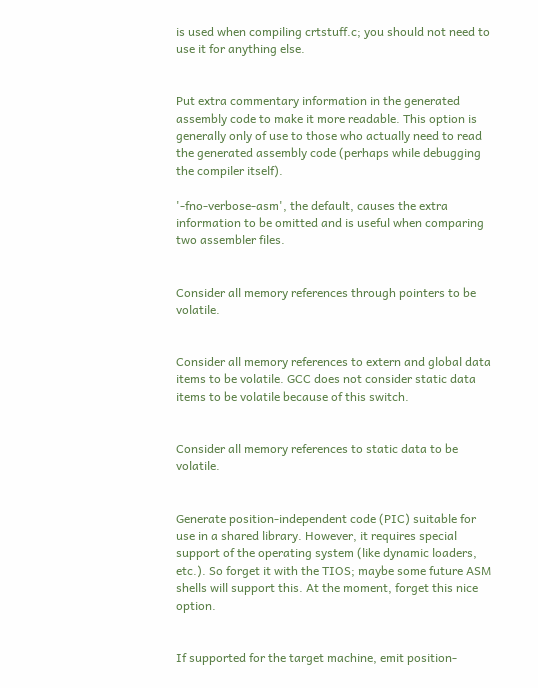is used when compiling crtstuff.c; you should not need to use it for anything else.


Put extra commentary information in the generated assembly code to make it more readable. This option is generally only of use to those who actually need to read the generated assembly code (perhaps while debugging the compiler itself).

'-fno-verbose-asm', the default, causes the extra information to be omitted and is useful when comparing two assembler files.


Consider all memory references through pointers to be volatile.


Consider all memory references to extern and global data items to be volatile. GCC does not consider static data items to be volatile because of this switch.


Consider all memory references to static data to be volatile.


Generate position-independent code (PIC) suitable for use in a shared library. However, it requires special support of the operating system (like dynamic loaders, etc.). So forget it with the TIOS; maybe some future ASM shells will support this. At the moment, forget this nice option.


If supported for the target machine, emit position-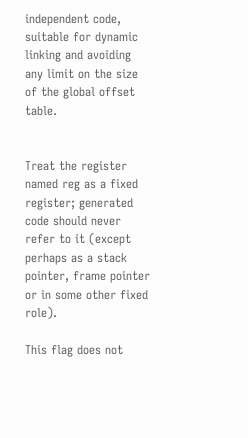independent code, suitable for dynamic linking and avoiding any limit on the size of the global offset table.


Treat the register named reg as a fixed register; generated code should never refer to it (except perhaps as a stack pointer, frame pointer or in some other fixed role).

This flag does not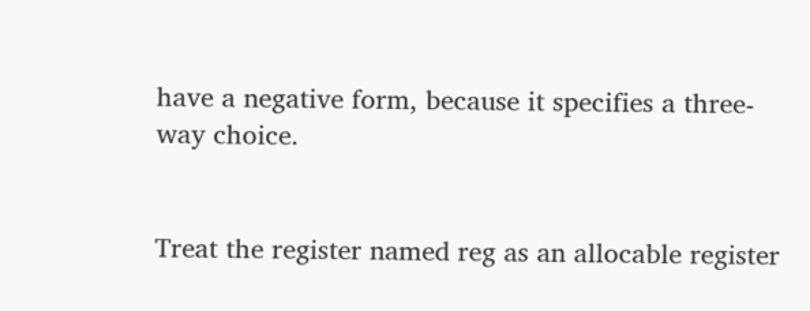have a negative form, because it specifies a three-way choice.


Treat the register named reg as an allocable register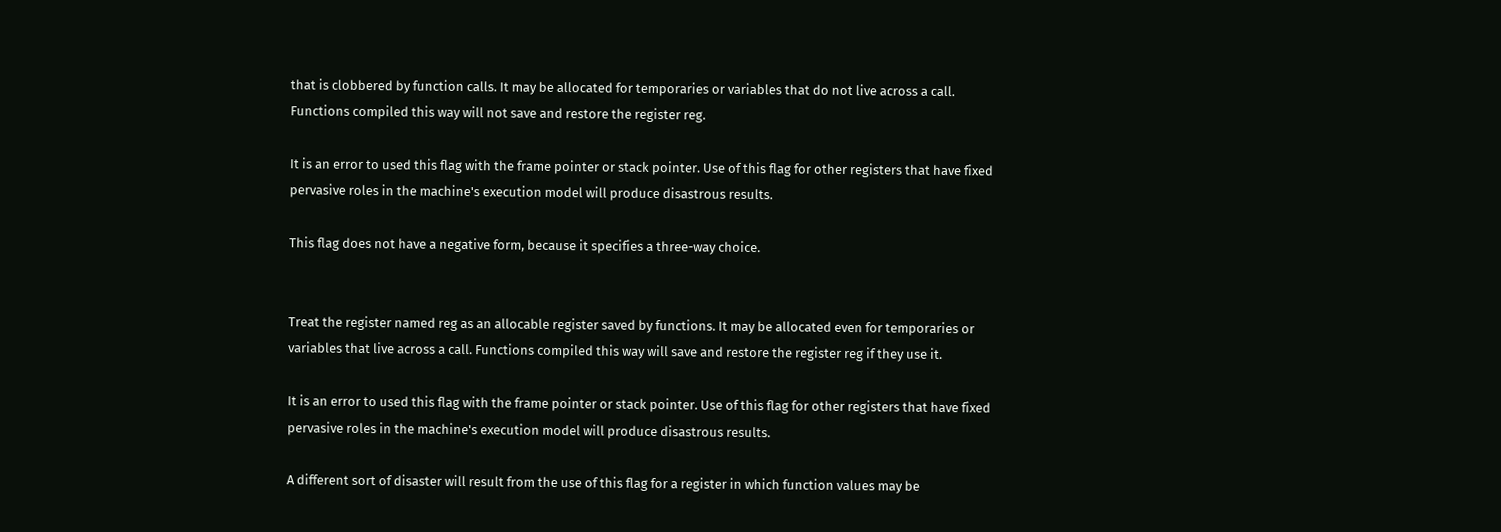that is clobbered by function calls. It may be allocated for temporaries or variables that do not live across a call. Functions compiled this way will not save and restore the register reg.

It is an error to used this flag with the frame pointer or stack pointer. Use of this flag for other registers that have fixed pervasive roles in the machine's execution model will produce disastrous results.

This flag does not have a negative form, because it specifies a three-way choice.


Treat the register named reg as an allocable register saved by functions. It may be allocated even for temporaries or variables that live across a call. Functions compiled this way will save and restore the register reg if they use it.

It is an error to used this flag with the frame pointer or stack pointer. Use of this flag for other registers that have fixed pervasive roles in the machine's execution model will produce disastrous results.

A different sort of disaster will result from the use of this flag for a register in which function values may be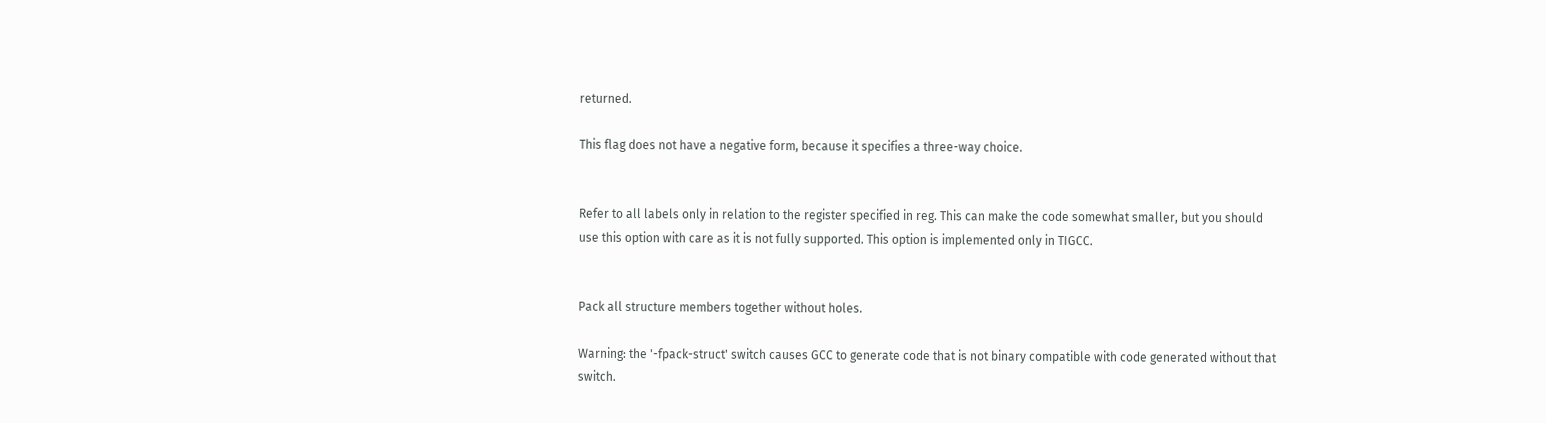returned.

This flag does not have a negative form, because it specifies a three-way choice.


Refer to all labels only in relation to the register specified in reg. This can make the code somewhat smaller, but you should use this option with care as it is not fully supported. This option is implemented only in TIGCC.


Pack all structure members together without holes.

Warning: the '-fpack-struct' switch causes GCC to generate code that is not binary compatible with code generated without that switch.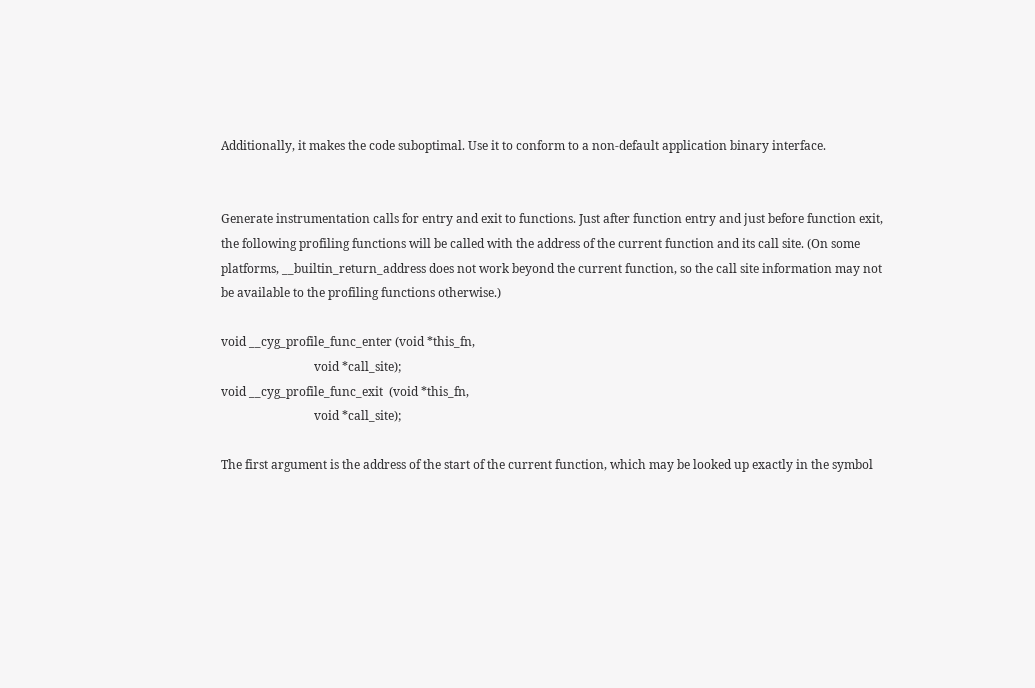Additionally, it makes the code suboptimal. Use it to conform to a non-default application binary interface.


Generate instrumentation calls for entry and exit to functions. Just after function entry and just before function exit, the following profiling functions will be called with the address of the current function and its call site. (On some platforms, __builtin_return_address does not work beyond the current function, so the call site information may not be available to the profiling functions otherwise.)

void __cyg_profile_func_enter (void *this_fn,
                               void *call_site);
void __cyg_profile_func_exit  (void *this_fn,
                               void *call_site);

The first argument is the address of the start of the current function, which may be looked up exactly in the symbol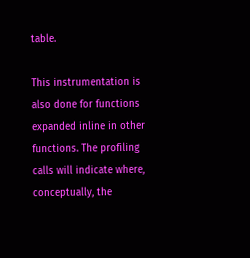table.

This instrumentation is also done for functions expanded inline in other functions. The profiling calls will indicate where, conceptually, the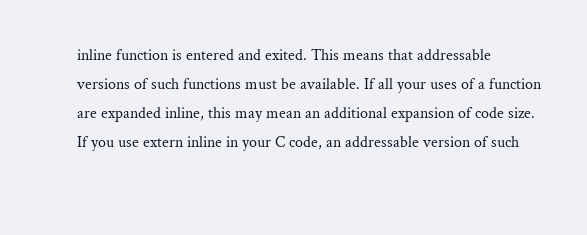inline function is entered and exited. This means that addressable versions of such functions must be available. If all your uses of a function are expanded inline, this may mean an additional expansion of code size. If you use extern inline in your C code, an addressable version of such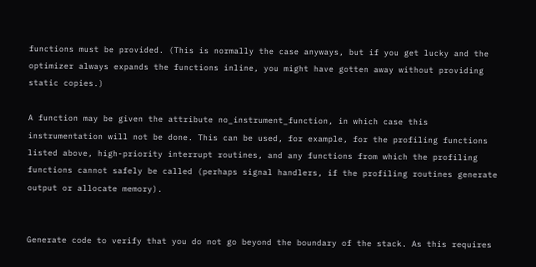functions must be provided. (This is normally the case anyways, but if you get lucky and the optimizer always expands the functions inline, you might have gotten away without providing static copies.)

A function may be given the attribute no_instrument_function, in which case this instrumentation will not be done. This can be used, for example, for the profiling functions listed above, high-priority interrupt routines, and any functions from which the profiling functions cannot safely be called (perhaps signal handlers, if the profiling routines generate output or allocate memory).


Generate code to verify that you do not go beyond the boundary of the stack. As this requires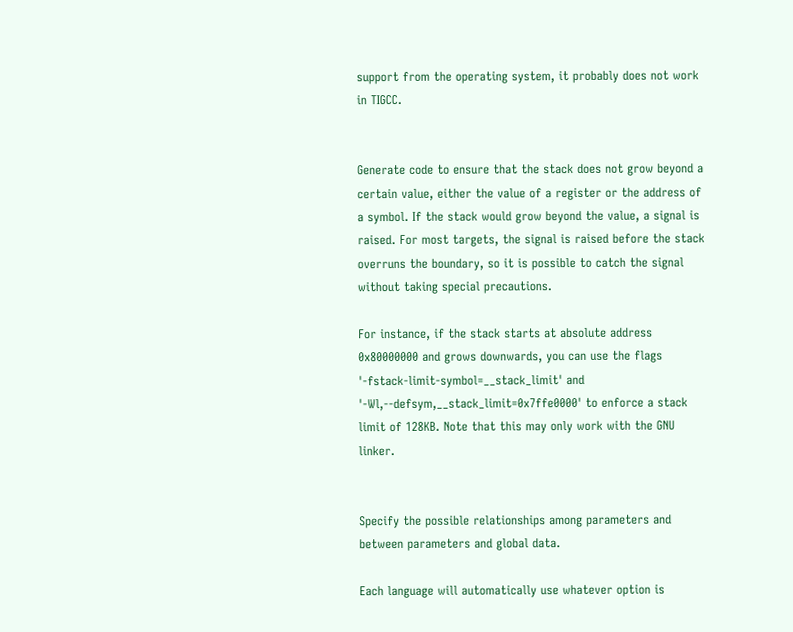support from the operating system, it probably does not work in TIGCC.


Generate code to ensure that the stack does not grow beyond a certain value, either the value of a register or the address of a symbol. If the stack would grow beyond the value, a signal is raised. For most targets, the signal is raised before the stack overruns the boundary, so it is possible to catch the signal without taking special precautions.

For instance, if the stack starts at absolute address 0x80000000 and grows downwards, you can use the flags '-fstack-limit-symbol=__stack_limit' and '-Wl,--defsym,__stack_limit=0x7ffe0000' to enforce a stack limit of 128KB. Note that this may only work with the GNU linker.


Specify the possible relationships among parameters and between parameters and global data.

Each language will automatically use whatever option is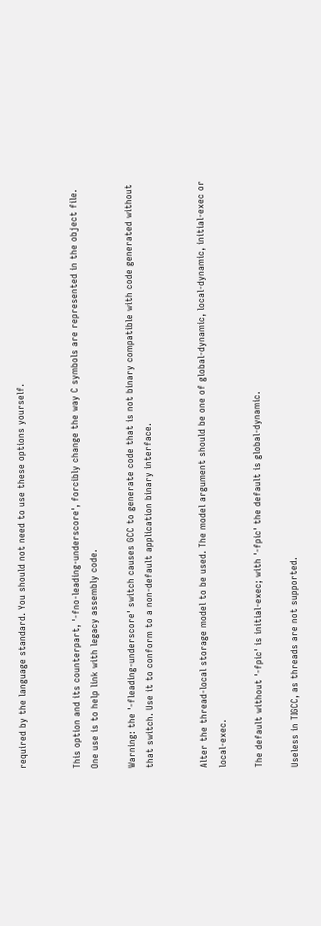required by the language standard. You should not need to use these options yourself.


This option and its counterpart, '-fno-leading-underscore', forcibly change the way C symbols are represented in the object file. One use is to help link with legacy assembly code.

Warning: the '-fleading-underscore' switch causes GCC to generate code that is not binary compatible with code generated without that switch. Use it to conform to a non-default application binary interface.


Alter the thread-local storage model to be used. The model argument should be one of global-dynamic, local-dynamic, initial-exec or local-exec.

The default without '-fpic' is initial-exec; with '-fpic' the default is global-dynamic.

Useless in TIGCC, as threads are not supported.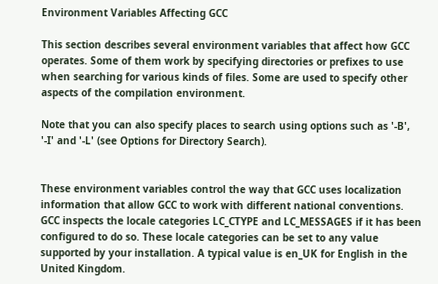Environment Variables Affecting GCC

This section describes several environment variables that affect how GCC operates. Some of them work by specifying directories or prefixes to use when searching for various kinds of files. Some are used to specify other aspects of the compilation environment.

Note that you can also specify places to search using options such as '-B', '-I' and '-L' (see Options for Directory Search).


These environment variables control the way that GCC uses localization information that allow GCC to work with different national conventions. GCC inspects the locale categories LC_CTYPE and LC_MESSAGES if it has been configured to do so. These locale categories can be set to any value supported by your installation. A typical value is en_UK for English in the United Kingdom.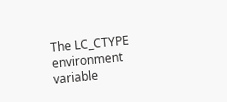The LC_CTYPE environment variable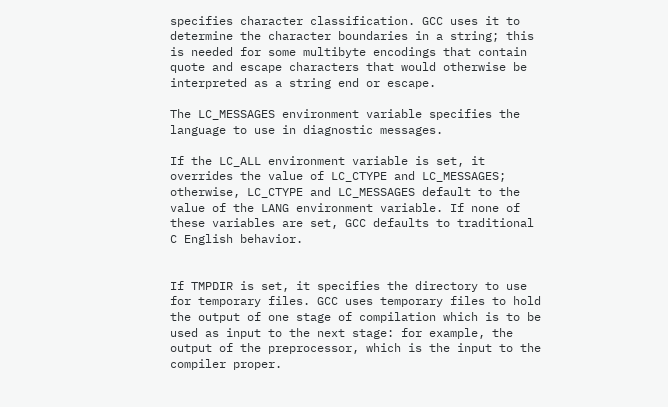specifies character classification. GCC uses it to determine the character boundaries in a string; this is needed for some multibyte encodings that contain quote and escape characters that would otherwise be interpreted as a string end or escape.

The LC_MESSAGES environment variable specifies the language to use in diagnostic messages.

If the LC_ALL environment variable is set, it overrides the value of LC_CTYPE and LC_MESSAGES; otherwise, LC_CTYPE and LC_MESSAGES default to the value of the LANG environment variable. If none of these variables are set, GCC defaults to traditional C English behavior.


If TMPDIR is set, it specifies the directory to use for temporary files. GCC uses temporary files to hold the output of one stage of compilation which is to be used as input to the next stage: for example, the output of the preprocessor, which is the input to the compiler proper.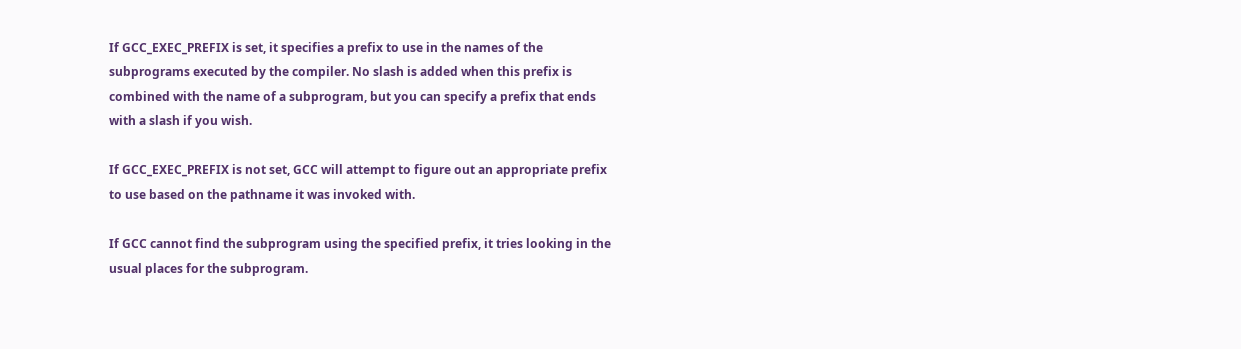If GCC_EXEC_PREFIX is set, it specifies a prefix to use in the names of the subprograms executed by the compiler. No slash is added when this prefix is combined with the name of a subprogram, but you can specify a prefix that ends with a slash if you wish.

If GCC_EXEC_PREFIX is not set, GCC will attempt to figure out an appropriate prefix to use based on the pathname it was invoked with.

If GCC cannot find the subprogram using the specified prefix, it tries looking in the usual places for the subprogram.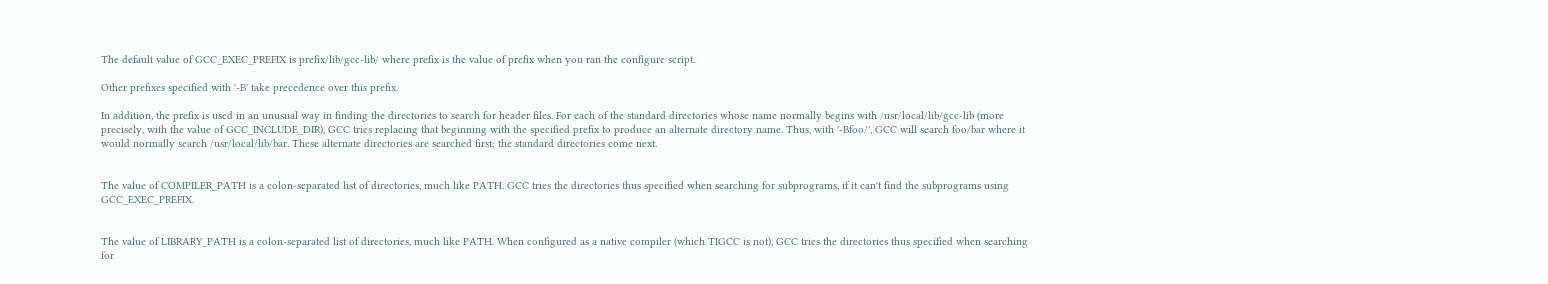The default value of GCC_EXEC_PREFIX is prefix/lib/gcc-lib/ where prefix is the value of prefix when you ran the configure script.

Other prefixes specified with '-B' take precedence over this prefix.

In addition, the prefix is used in an unusual way in finding the directories to search for header files. For each of the standard directories whose name normally begins with /usr/local/lib/gcc-lib (more precisely, with the value of GCC_INCLUDE_DIR), GCC tries replacing that beginning with the specified prefix to produce an alternate directory name. Thus, with '-Bfoo/', GCC will search foo/bar where it would normally search /usr/local/lib/bar. These alternate directories are searched first; the standard directories come next.


The value of COMPILER_PATH is a colon-separated list of directories, much like PATH. GCC tries the directories thus specified when searching for subprograms, if it can't find the subprograms using GCC_EXEC_PREFIX.


The value of LIBRARY_PATH is a colon-separated list of directories, much like PATH. When configured as a native compiler (which TIGCC is not), GCC tries the directories thus specified when searching for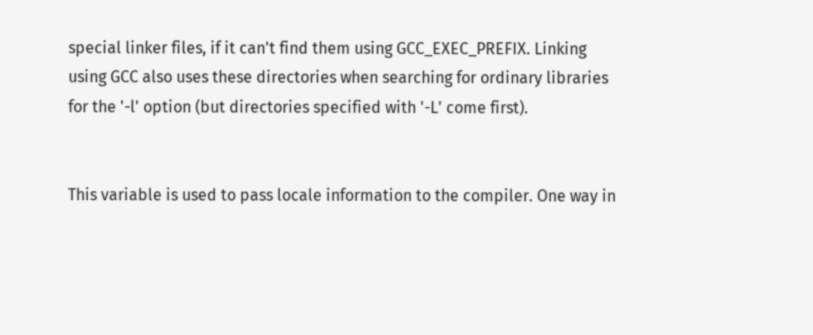special linker files, if it can't find them using GCC_EXEC_PREFIX. Linking using GCC also uses these directories when searching for ordinary libraries for the '-l' option (but directories specified with '-L' come first).


This variable is used to pass locale information to the compiler. One way in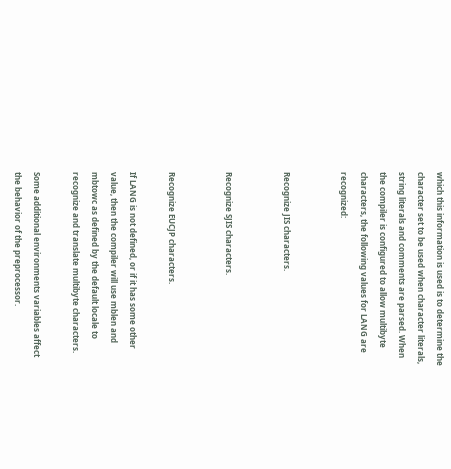which this information is used is to determine the character set to be used when character literals, string literals and comments are parsed. When the compiler is configured to allow multibyte characters, the following values for LANG are recognized:


Recognize JIS characters.


Recognize SJIS characters.


Recognize EUCJP characters.

If LANG is not defined, or if it has some other value, then the compiler will use mblen and mbtowc as defined by the default locale to recognize and translate multibyte characters.

Some additional environments variables affect the behavior of the preprocessor.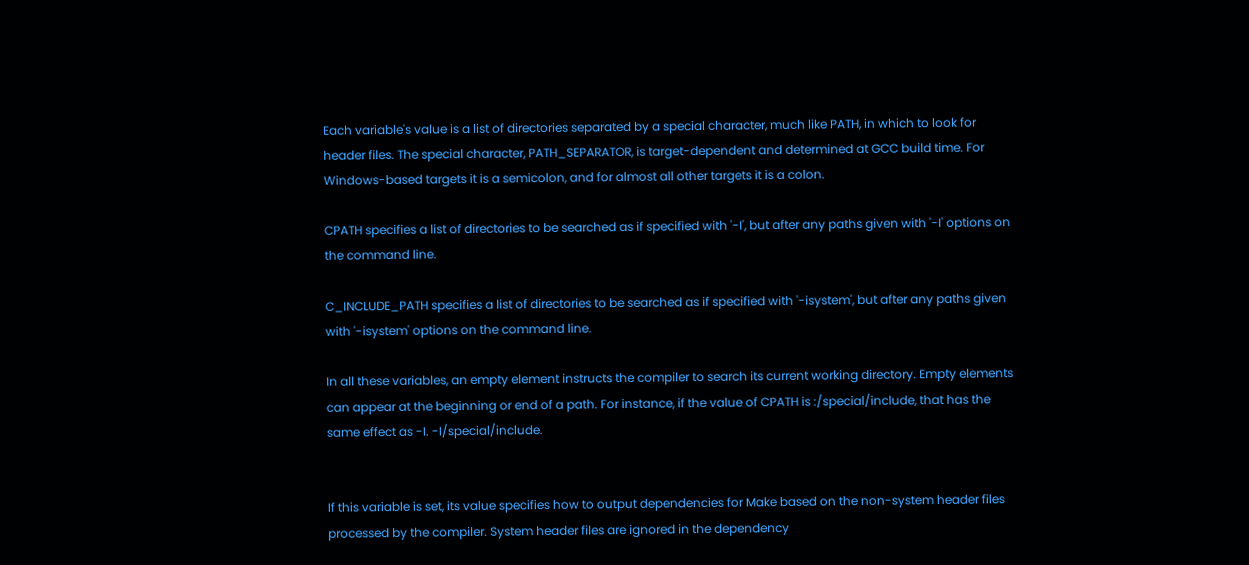Each variable's value is a list of directories separated by a special character, much like PATH, in which to look for header files. The special character, PATH_SEPARATOR, is target-dependent and determined at GCC build time. For Windows-based targets it is a semicolon, and for almost all other targets it is a colon.

CPATH specifies a list of directories to be searched as if specified with '-I', but after any paths given with '-I' options on the command line.

C_INCLUDE_PATH specifies a list of directories to be searched as if specified with '-isystem', but after any paths given with '-isystem' options on the command line.

In all these variables, an empty element instructs the compiler to search its current working directory. Empty elements can appear at the beginning or end of a path. For instance, if the value of CPATH is :/special/include, that has the same effect as -I. -I/special/include.


If this variable is set, its value specifies how to output dependencies for Make based on the non-system header files processed by the compiler. System header files are ignored in the dependency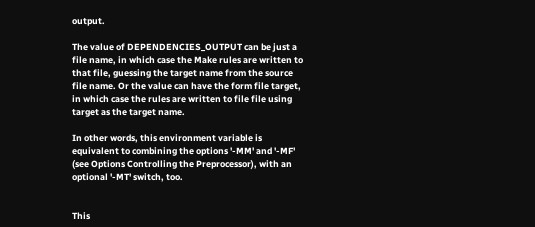output.

The value of DEPENDENCIES_OUTPUT can be just a file name, in which case the Make rules are written to that file, guessing the target name from the source file name. Or the value can have the form file target, in which case the rules are written to file file using target as the target name.

In other words, this environment variable is equivalent to combining the options '-MM' and '-MF' (see Options Controlling the Preprocessor), with an optional '-MT' switch, too.


This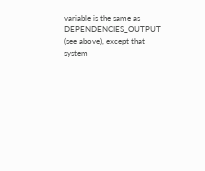variable is the same as DEPENDENCIES_OUTPUT (see above), except that system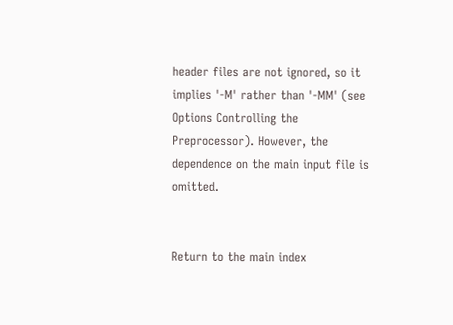header files are not ignored, so it implies '-M' rather than '-MM' (see Options Controlling the Preprocessor). However, the dependence on the main input file is omitted.


Return to the main index